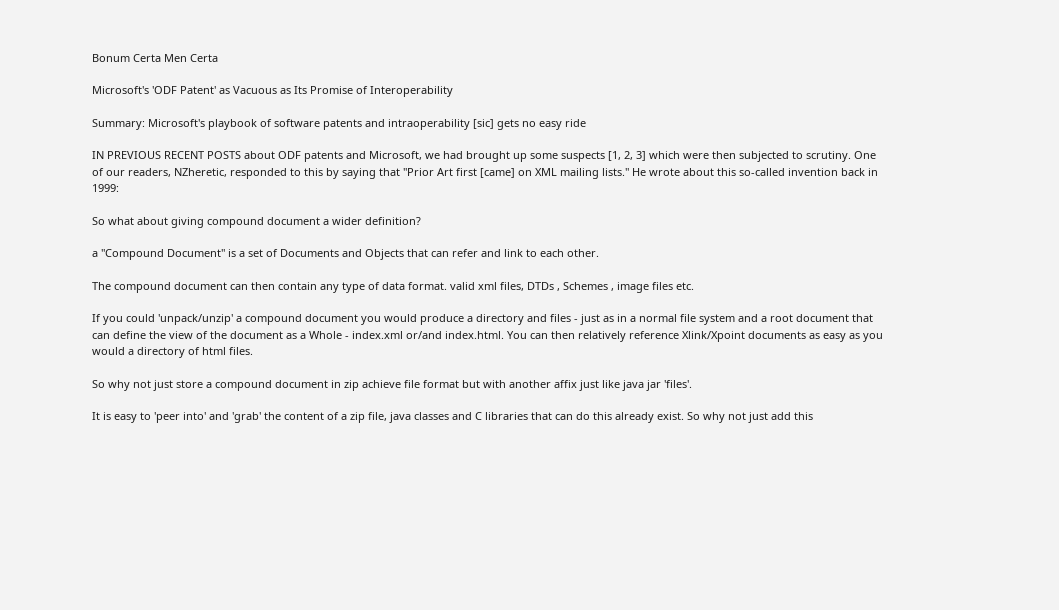Bonum Certa Men Certa

Microsoft's 'ODF Patent' as Vacuous as Its Promise of Interoperability

Summary: Microsoft's playbook of software patents and intraoperability [sic] gets no easy ride

IN PREVIOUS RECENT POSTS about ODF patents and Microsoft, we had brought up some suspects [1, 2, 3] which were then subjected to scrutiny. One of our readers, NZheretic, responded to this by saying that "Prior Art first [came] on XML mailing lists." He wrote about this so-called invention back in 1999:

So what about giving compound document a wider definition?

a "Compound Document" is a set of Documents and Objects that can refer and link to each other.

The compound document can then contain any type of data format. valid xml files, DTDs , Schemes , image files etc.

If you could 'unpack/unzip' a compound document you would produce a directory and files - just as in a normal file system and a root document that can define the view of the document as a Whole - index.xml or/and index.html. You can then relatively reference Xlink/Xpoint documents as easy as you would a directory of html files.

So why not just store a compound document in zip achieve file format but with another affix just like java jar 'files'.

It is easy to 'peer into' and 'grab' the content of a zip file, java classes and C libraries that can do this already exist. So why not just add this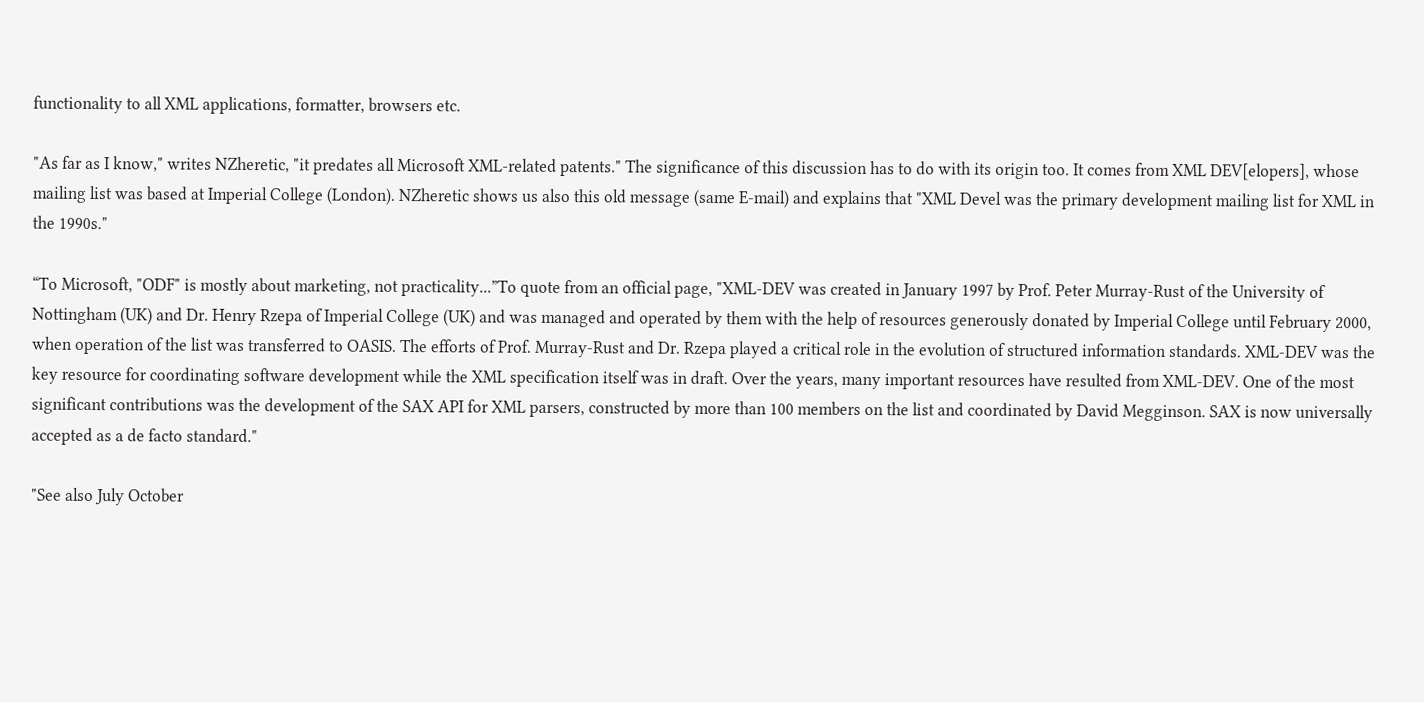functionality to all XML applications, formatter, browsers etc.

"As far as I know," writes NZheretic, "it predates all Microsoft XML-related patents." The significance of this discussion has to do with its origin too. It comes from XML DEV[elopers], whose mailing list was based at Imperial College (London). NZheretic shows us also this old message (same E-mail) and explains that "XML Devel was the primary development mailing list for XML in the 1990s."

“To Microsoft, "ODF" is mostly about marketing, not practicality...”To quote from an official page, "XML-DEV was created in January 1997 by Prof. Peter Murray-Rust of the University of Nottingham (UK) and Dr. Henry Rzepa of Imperial College (UK) and was managed and operated by them with the help of resources generously donated by Imperial College until February 2000, when operation of the list was transferred to OASIS. The efforts of Prof. Murray-Rust and Dr. Rzepa played a critical role in the evolution of structured information standards. XML-DEV was the key resource for coordinating software development while the XML specification itself was in draft. Over the years, many important resources have resulted from XML-DEV. One of the most significant contributions was the development of the SAX API for XML parsers, constructed by more than 100 members on the list and coordinated by David Megginson. SAX is now universally accepted as a de facto standard."

"See also July October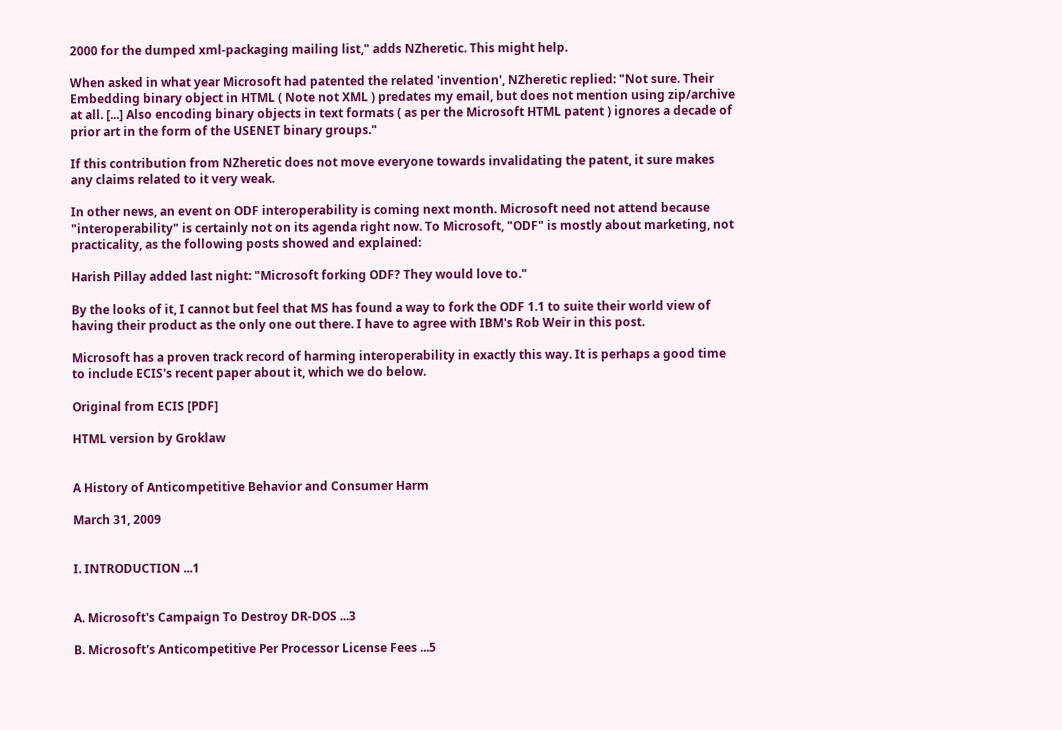2000 for the dumped xml-packaging mailing list," adds NZheretic. This might help.

When asked in what year Microsoft had patented the related 'invention', NZheretic replied: "Not sure. Their Embedding binary object in HTML ( Note not XML ) predates my email, but does not mention using zip/archive at all. [...] Also encoding binary objects in text formats ( as per the Microsoft HTML patent ) ignores a decade of prior art in the form of the USENET binary groups."

If this contribution from NZheretic does not move everyone towards invalidating the patent, it sure makes any claims related to it very weak.

In other news, an event on ODF interoperability is coming next month. Microsoft need not attend because "interoperability" is certainly not on its agenda right now. To Microsoft, "ODF" is mostly about marketing, not practicality, as the following posts showed and explained:

Harish Pillay added last night: "Microsoft forking ODF? They would love to."

By the looks of it, I cannot but feel that MS has found a way to fork the ODF 1.1 to suite their world view of having their product as the only one out there. I have to agree with IBM's Rob Weir in this post.

Microsoft has a proven track record of harming interoperability in exactly this way. It is perhaps a good time to include ECIS's recent paper about it, which we do below.

Original from ECIS [PDF]

HTML version by Groklaw


A History of Anticompetitive Behavior and Consumer Harm

March 31, 2009


I. INTRODUCTION ...1


A. Microsoft's Campaign To Destroy DR-DOS ...3

B. Microsoft's Anticompetitive Per Processor License Fees ...5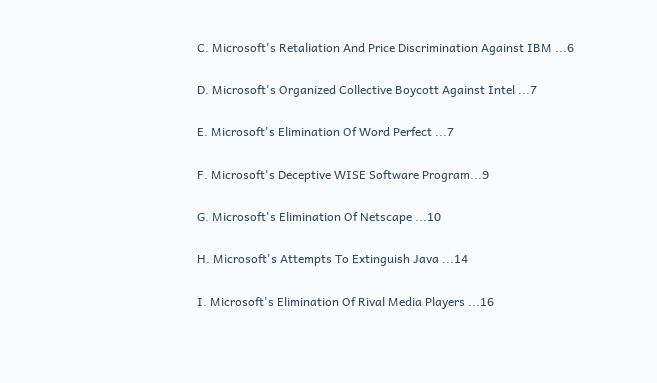C. Microsoft's Retaliation And Price Discrimination Against IBM ...6

D. Microsoft's Organized Collective Boycott Against Intel ...7

E. Microsoft's Elimination Of Word Perfect ...7

F. Microsoft's Deceptive WISE Software Program...9

G. Microsoft's Elimination Of Netscape ...10

H. Microsoft's Attempts To Extinguish Java ...14

I. Microsoft's Elimination Of Rival Media Players ...16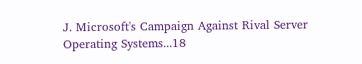J. Microsoft's Campaign Against Rival Server Operating Systems...18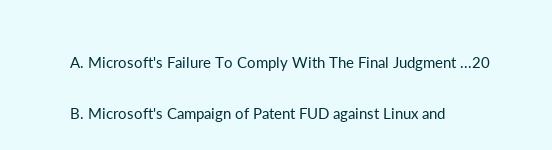A. Microsoft's Failure To Comply With The Final Judgment ...20

B. Microsoft's Campaign of Patent FUD against Linux and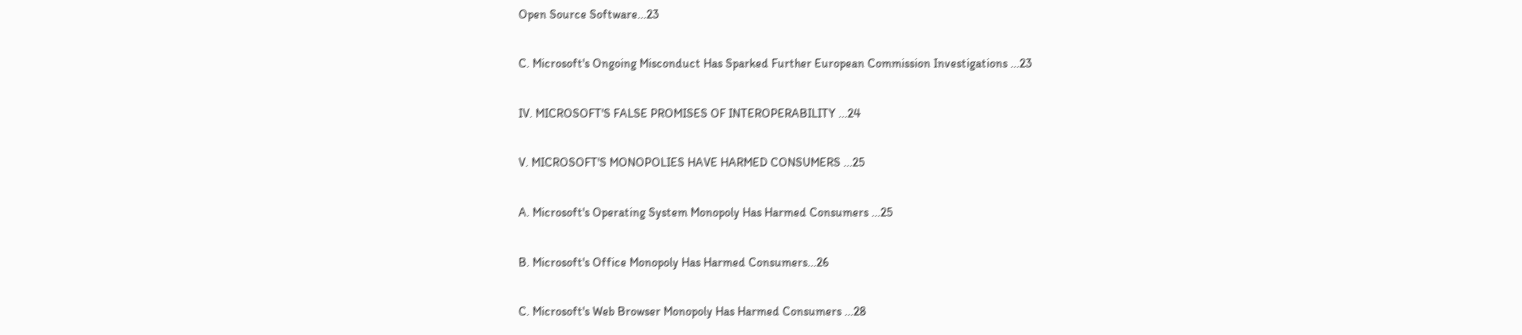Open Source Software...23

C. Microsoft's Ongoing Misconduct Has Sparked Further European Commission Investigations ...23

IV. MICROSOFT'S FALSE PROMISES OF INTEROPERABILITY ...24

V. MICROSOFT'S MONOPOLIES HAVE HARMED CONSUMERS ...25

A. Microsoft's Operating System Monopoly Has Harmed Consumers ...25

B. Microsoft's Office Monopoly Has Harmed Consumers...26

C. Microsoft's Web Browser Monopoly Has Harmed Consumers ...28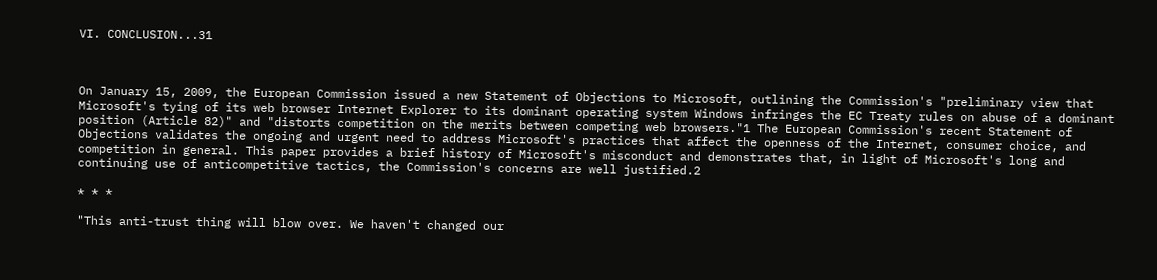VI. CONCLUSION...31



On January 15, 2009, the European Commission issued a new Statement of Objections to Microsoft, outlining the Commission's "preliminary view that Microsoft's tying of its web browser Internet Explorer to its dominant operating system Windows infringes the EC Treaty rules on abuse of a dominant position (Article 82)" and "distorts competition on the merits between competing web browsers."1 The European Commission's recent Statement of Objections validates the ongoing and urgent need to address Microsoft's practices that affect the openness of the Internet, consumer choice, and competition in general. This paper provides a brief history of Microsoft's misconduct and demonstrates that, in light of Microsoft's long and continuing use of anticompetitive tactics, the Commission's concerns are well justified.2

* * *

"This anti-trust thing will blow over. We haven't changed our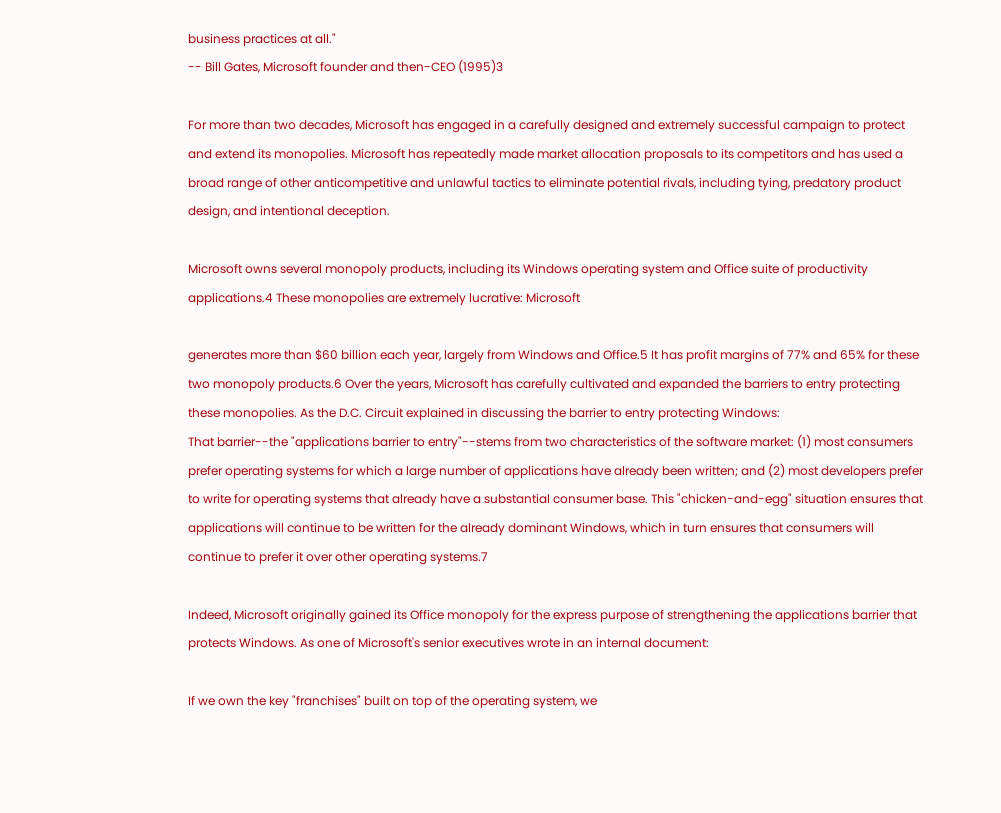business practices at all."
-- Bill Gates, Microsoft founder and then-CEO (1995)3

For more than two decades, Microsoft has engaged in a carefully designed and extremely successful campaign to protect and extend its monopolies. Microsoft has repeatedly made market allocation proposals to its competitors and has used a broad range of other anticompetitive and unlawful tactics to eliminate potential rivals, including tying, predatory product design, and intentional deception.

Microsoft owns several monopoly products, including its Windows operating system and Office suite of productivity applications.4 These monopolies are extremely lucrative: Microsoft

generates more than $60 billion each year, largely from Windows and Office.5 It has profit margins of 77% and 65% for these two monopoly products.6 Over the years, Microsoft has carefully cultivated and expanded the barriers to entry protecting these monopolies. As the D.C. Circuit explained in discussing the barrier to entry protecting Windows:
That barrier--the "applications barrier to entry"--stems from two characteristics of the software market: (1) most consumers prefer operating systems for which a large number of applications have already been written; and (2) most developers prefer to write for operating systems that already have a substantial consumer base. This "chicken-and-egg" situation ensures that applications will continue to be written for the already dominant Windows, which in turn ensures that consumers will continue to prefer it over other operating systems.7

Indeed, Microsoft originally gained its Office monopoly for the express purpose of strengthening the applications barrier that protects Windows. As one of Microsoft's senior executives wrote in an internal document:

If we own the key "franchises" built on top of the operating system, we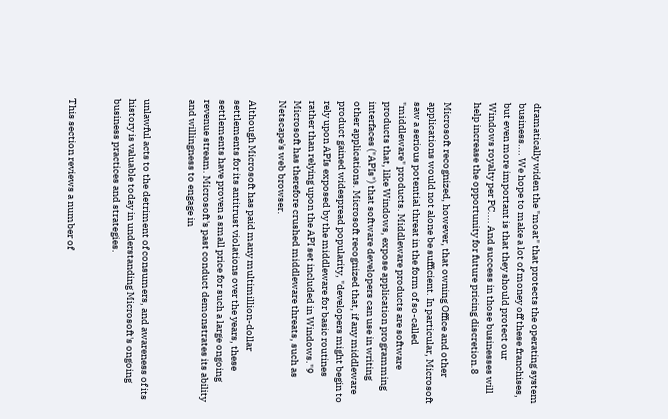dramatically widen the "moat" that protects the operating system business.... We hope to make a lot of money off these franchises, but even more important is that they should protect our Windows royalty per PC.... And success in those businesses will help increase the opportunity for future pricing discretion.8

Microsoft recognized, however, that owning Office and other applications would not alone be sufficient. In particular, Microsoft saw a serious potential threat in the form of so-called "middleware" products. Middleware products are software products that, like Windows, expose application programming interfaces ("APIs") that software developers can use in writing other applications. Microsoft recognized that, if any middleware product gained widespread popularity, "developers might begin to rely upon APIs exposed by the middleware for basic routines rather than relying upon the API set included in Windows."9 Microsoft has therefore crushed middleware threats, such as Netscape's web browser.

Although Microsoft has paid many multimillion-dollar settlements for its antitrust violations over the years, these settlements have proven a small price for such a large ongoing revenue stream. Microsoft's past conduct demonstrates its ability and willingness to engage in


unlawful acts to the detriment of consumers, and awareness of its history is valuable today in understanding Microsoft's ongoing business practices and strategies.


This section reviews a number of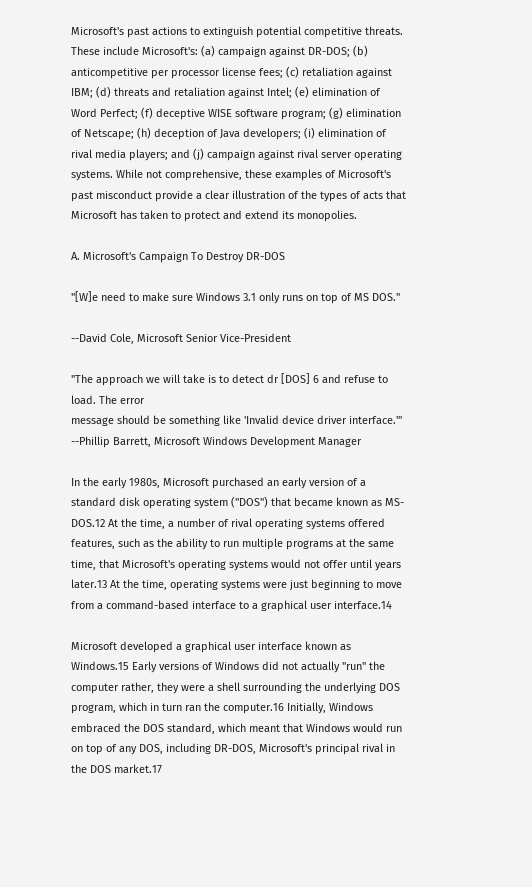Microsoft's past actions to extinguish potential competitive threats. These include Microsoft's: (a) campaign against DR-DOS; (b) anticompetitive per processor license fees; (c) retaliation against IBM; (d) threats and retaliation against Intel; (e) elimination of Word Perfect; (f) deceptive WISE software program; (g) elimination of Netscape; (h) deception of Java developers; (i) elimination of rival media players; and (j) campaign against rival server operating systems. While not comprehensive, these examples of Microsoft's past misconduct provide a clear illustration of the types of acts that Microsoft has taken to protect and extend its monopolies.

A. Microsoft's Campaign To Destroy DR-DOS

"[W]e need to make sure Windows 3.1 only runs on top of MS DOS."

--David Cole, Microsoft Senior Vice-President

"The approach we will take is to detect dr [DOS] 6 and refuse to load. The error
message should be something like 'Invalid device driver interface.'"
--Phillip Barrett, Microsoft Windows Development Manager

In the early 1980s, Microsoft purchased an early version of a standard disk operating system ("DOS") that became known as MS-DOS.12 At the time, a number of rival operating systems offered features, such as the ability to run multiple programs at the same time, that Microsoft's operating systems would not offer until years later.13 At the time, operating systems were just beginning to move from a command-based interface to a graphical user interface.14

Microsoft developed a graphical user interface known as Windows.15 Early versions of Windows did not actually "run" the computer rather, they were a shell surrounding the underlying DOS program, which in turn ran the computer.16 Initially, Windows embraced the DOS standard, which meant that Windows would run on top of any DOS, including DR-DOS, Microsoft's principal rival in the DOS market.17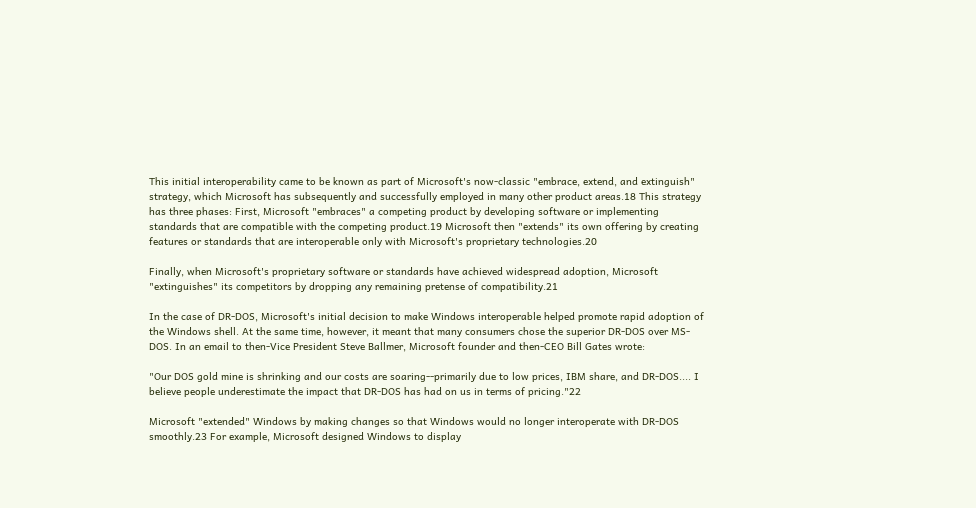This initial interoperability came to be known as part of Microsoft's now-classic "embrace, extend, and extinguish" strategy, which Microsoft has subsequently and successfully employed in many other product areas.18 This strategy has three phases: First, Microsoft "embraces" a competing product by developing software or implementing standards that are compatible with the competing product.19 Microsoft then "extends" its own offering by creating features or standards that are interoperable only with Microsoft's proprietary technologies.20

Finally, when Microsoft's proprietary software or standards have achieved widespread adoption, Microsoft "extinguishes" its competitors by dropping any remaining pretense of compatibility.21

In the case of DR-DOS, Microsoft's initial decision to make Windows interoperable helped promote rapid adoption of the Windows shell. At the same time, however, it meant that many consumers chose the superior DR-DOS over MS-DOS. In an email to then-Vice President Steve Ballmer, Microsoft founder and then-CEO Bill Gates wrote:

"Our DOS gold mine is shrinking and our costs are soaring--primarily due to low prices, IBM share, and DR-DOS.... I believe people underestimate the impact that DR-DOS has had on us in terms of pricing."22

Microsoft "extended" Windows by making changes so that Windows would no longer interoperate with DR-DOS smoothly.23 For example, Microsoft designed Windows to display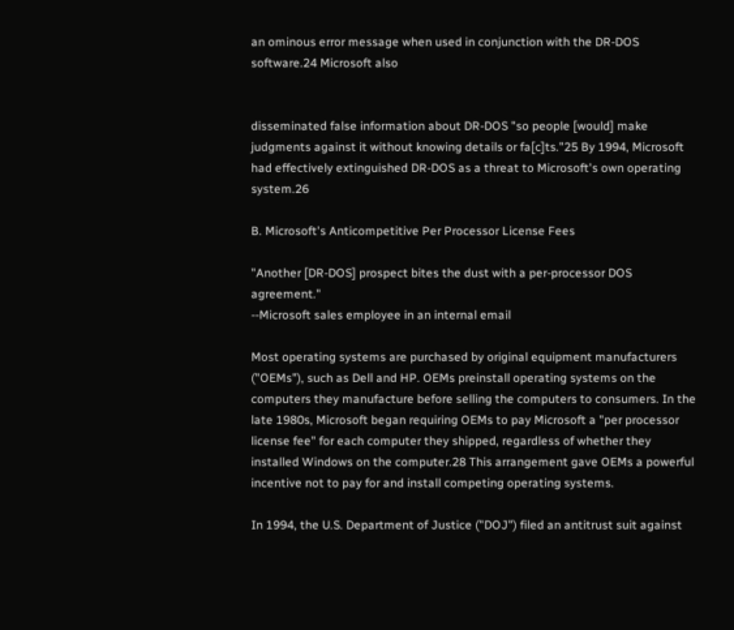an ominous error message when used in conjunction with the DR-DOS software.24 Microsoft also


disseminated false information about DR-DOS "so people [would] make judgments against it without knowing details or fa[c]ts."25 By 1994, Microsoft had effectively extinguished DR-DOS as a threat to Microsoft's own operating system.26

B. Microsoft's Anticompetitive Per Processor License Fees

"Another [DR-DOS] prospect bites the dust with a per-processor DOS agreement."
--Microsoft sales employee in an internal email

Most operating systems are purchased by original equipment manufacturers ("OEMs"), such as Dell and HP. OEMs preinstall operating systems on the computers they manufacture before selling the computers to consumers. In the late 1980s, Microsoft began requiring OEMs to pay Microsoft a "per processor license fee" for each computer they shipped, regardless of whether they installed Windows on the computer.28 This arrangement gave OEMs a powerful incentive not to pay for and install competing operating systems.

In 1994, the U.S. Department of Justice ("DOJ") filed an antitrust suit against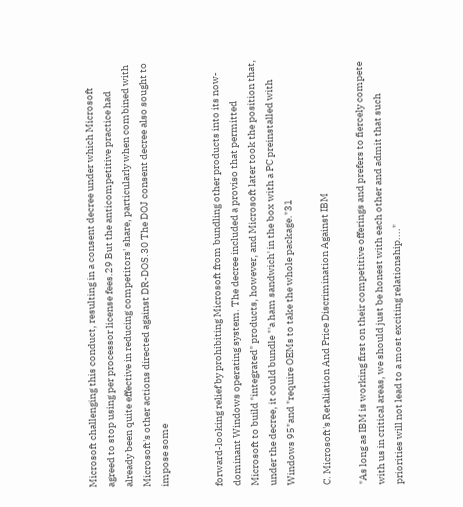Microsoft challenging this conduct, resulting in a consent decree under which Microsoft agreed to stop using per processor license fees.29 But the anticompetitive practice had already been quite effective in reducing competitors' share, particularly when combined with Microsoft's other actions directed against DR-DOS.30 The DOJ consent decree also sought to impose some


forward-looking relief by prohibiting Microsoft from bundling other products into its now-dominant Windows operating system. The decree included a proviso that permitted Microsoft to build "integrated" products, however, and Microsoft later took the position that, under the decree, it could bundle "'a ham sandwich' in the box with a PC preinstalled with Windows 95"and "require OEMs to take the whole package."31

C. Microsoft's Retaliation And Price Discrimination Against IBM

"As long as IBM is working first on their competitive offerings and prefers to fiercely compete with us in critical areas, we should just be honest with each other and admit that such priorities will not lead to a most exciting relationship...."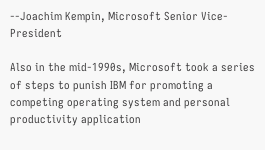--Joachim Kempin, Microsoft Senior Vice-President

Also in the mid-1990s, Microsoft took a series of steps to punish IBM for promoting a competing operating system and personal productivity application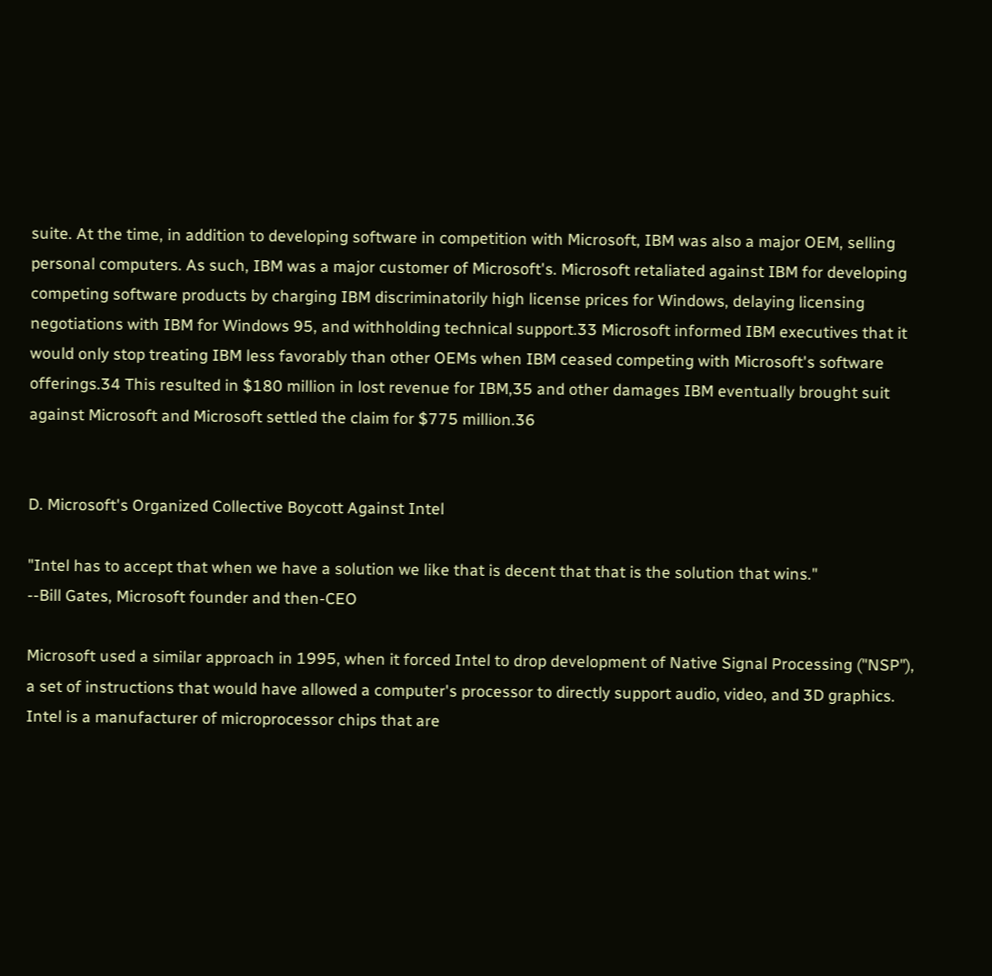suite. At the time, in addition to developing software in competition with Microsoft, IBM was also a major OEM, selling personal computers. As such, IBM was a major customer of Microsoft's. Microsoft retaliated against IBM for developing competing software products by charging IBM discriminatorily high license prices for Windows, delaying licensing negotiations with IBM for Windows 95, and withholding technical support.33 Microsoft informed IBM executives that it would only stop treating IBM less favorably than other OEMs when IBM ceased competing with Microsoft's software offerings.34 This resulted in $180 million in lost revenue for IBM,35 and other damages IBM eventually brought suit against Microsoft and Microsoft settled the claim for $775 million.36


D. Microsoft's Organized Collective Boycott Against Intel

"Intel has to accept that when we have a solution we like that is decent that that is the solution that wins."
--Bill Gates, Microsoft founder and then-CEO

Microsoft used a similar approach in 1995, when it forced Intel to drop development of Native Signal Processing ("NSP"), a set of instructions that would have allowed a computer's processor to directly support audio, video, and 3D graphics. Intel is a manufacturer of microprocessor chips that are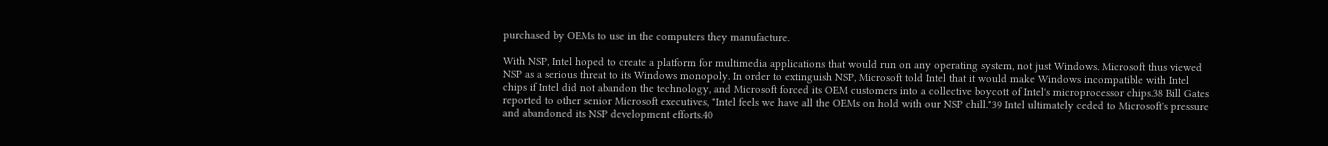purchased by OEMs to use in the computers they manufacture.

With NSP, Intel hoped to create a platform for multimedia applications that would run on any operating system, not just Windows. Microsoft thus viewed NSP as a serious threat to its Windows monopoly. In order to extinguish NSP, Microsoft told Intel that it would make Windows incompatible with Intel chips if Intel did not abandon the technology, and Microsoft forced its OEM customers into a collective boycott of Intel's microprocessor chips.38 Bill Gates reported to other senior Microsoft executives, "Intel feels we have all the OEMs on hold with our NSP chill."39 Intel ultimately ceded to Microsoft's pressure and abandoned its NSP development efforts.40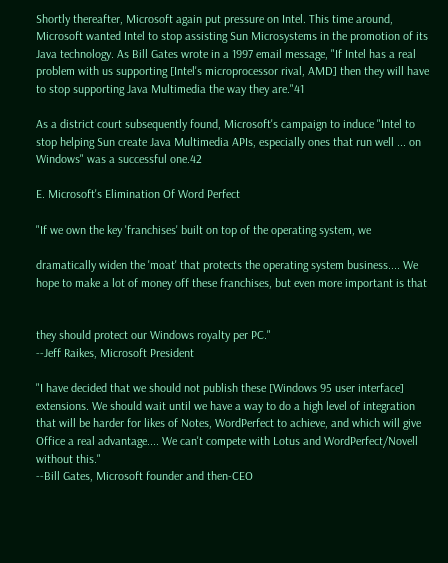Shortly thereafter, Microsoft again put pressure on Intel. This time around, Microsoft wanted Intel to stop assisting Sun Microsystems in the promotion of its Java technology. As Bill Gates wrote in a 1997 email message, "If Intel has a real problem with us supporting [Intel's microprocessor rival, AMD] then they will have to stop supporting Java Multimedia the way they are."41

As a district court subsequently found, Microsoft's campaign to induce "Intel to stop helping Sun create Java Multimedia APIs, especially ones that run well ... on Windows" was a successful one.42

E. Microsoft's Elimination Of Word Perfect

"If we own the key 'franchises' built on top of the operating system, we

dramatically widen the 'moat' that protects the operating system business.... We
hope to make a lot of money off these franchises, but even more important is that


they should protect our Windows royalty per PC."
--Jeff Raikes, Microsoft President

"I have decided that we should not publish these [Windows 95 user interface]
extensions. We should wait until we have a way to do a high level of integration
that will be harder for likes of Notes, WordPerfect to achieve, and which will give
Office a real advantage.... We can't compete with Lotus and WordPerfect/Novell without this."
--Bill Gates, Microsoft founder and then-CEO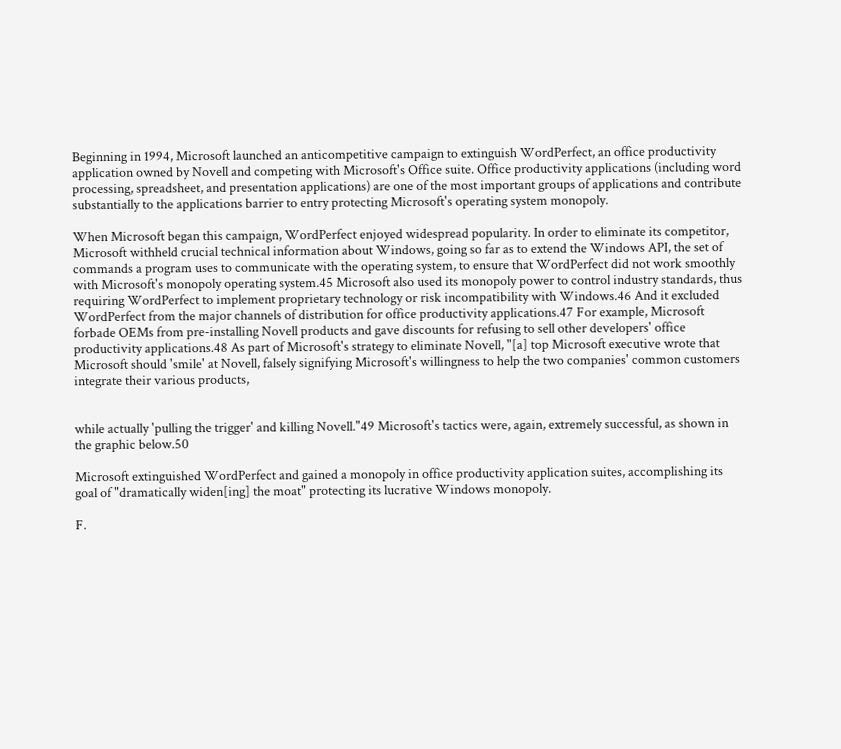Beginning in 1994, Microsoft launched an anticompetitive campaign to extinguish WordPerfect, an office productivity application owned by Novell and competing with Microsoft's Office suite. Office productivity applications (including word processing, spreadsheet, and presentation applications) are one of the most important groups of applications and contribute substantially to the applications barrier to entry protecting Microsoft's operating system monopoly.

When Microsoft began this campaign, WordPerfect enjoyed widespread popularity. In order to eliminate its competitor, Microsoft withheld crucial technical information about Windows, going so far as to extend the Windows API, the set of commands a program uses to communicate with the operating system, to ensure that WordPerfect did not work smoothly with Microsoft's monopoly operating system.45 Microsoft also used its monopoly power to control industry standards, thus requiring WordPerfect to implement proprietary technology or risk incompatibility with Windows.46 And it excluded WordPerfect from the major channels of distribution for office productivity applications.47 For example, Microsoft forbade OEMs from pre-installing Novell products and gave discounts for refusing to sell other developers' office productivity applications.48 As part of Microsoft's strategy to eliminate Novell, "[a] top Microsoft executive wrote that Microsoft should 'smile' at Novell, falsely signifying Microsoft's willingness to help the two companies' common customers integrate their various products,


while actually 'pulling the trigger' and killing Novell."49 Microsoft's tactics were, again, extremely successful, as shown in the graphic below.50

Microsoft extinguished WordPerfect and gained a monopoly in office productivity application suites, accomplishing its goal of "dramatically widen[ing] the moat" protecting its lucrative Windows monopoly.

F.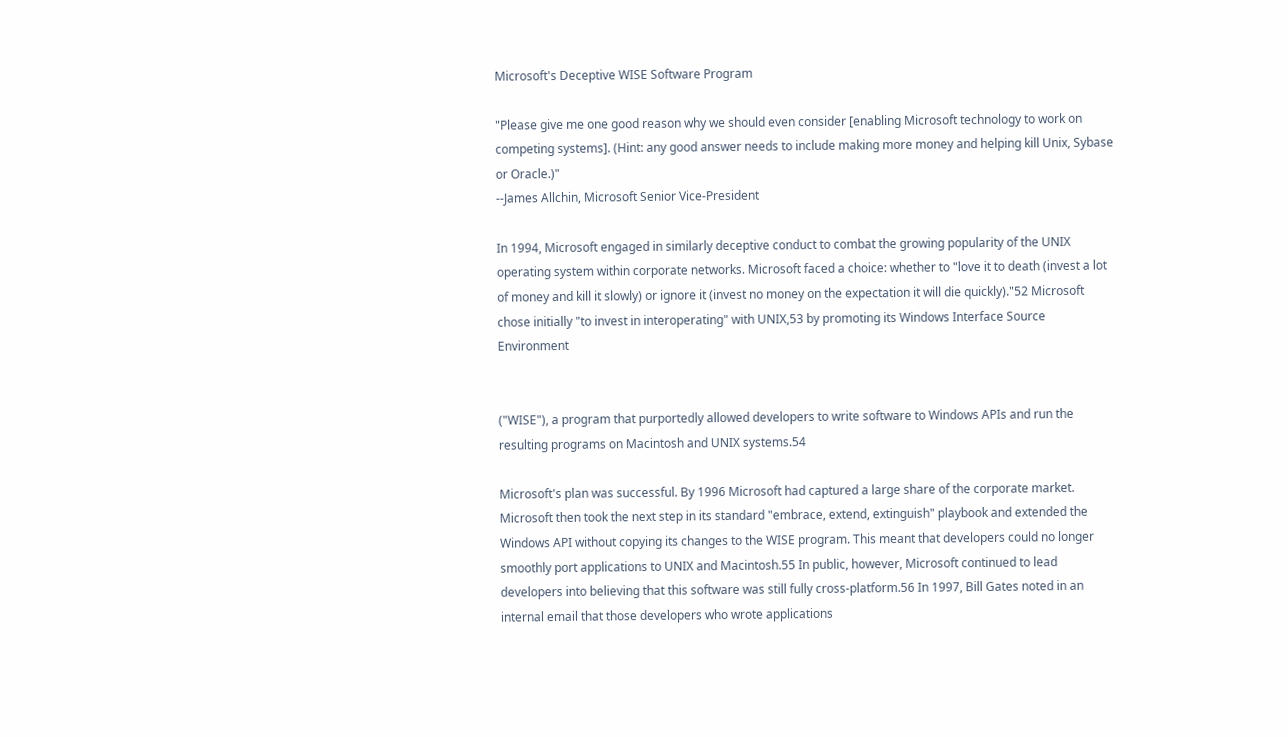Microsoft's Deceptive WISE Software Program

"Please give me one good reason why we should even consider [enabling Microsoft technology to work on competing systems]. (Hint: any good answer needs to include making more money and helping kill Unix, Sybase or Oracle.)"
--James Allchin, Microsoft Senior Vice-President

In 1994, Microsoft engaged in similarly deceptive conduct to combat the growing popularity of the UNIX operating system within corporate networks. Microsoft faced a choice: whether to "love it to death (invest a lot of money and kill it slowly) or ignore it (invest no money on the expectation it will die quickly)."52 Microsoft chose initially "to invest in interoperating" with UNIX,53 by promoting its Windows Interface Source Environment


("WISE"), a program that purportedly allowed developers to write software to Windows APIs and run the resulting programs on Macintosh and UNIX systems.54

Microsoft's plan was successful. By 1996 Microsoft had captured a large share of the corporate market. Microsoft then took the next step in its standard "embrace, extend, extinguish" playbook and extended the Windows API without copying its changes to the WISE program. This meant that developers could no longer smoothly port applications to UNIX and Macintosh.55 In public, however, Microsoft continued to lead developers into believing that this software was still fully cross-platform.56 In 1997, Bill Gates noted in an internal email that those developers who wrote applications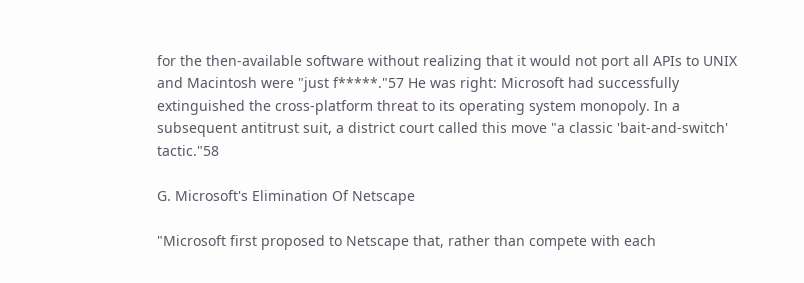for the then-available software without realizing that it would not port all APIs to UNIX and Macintosh were "just f*****."57 He was right: Microsoft had successfully extinguished the cross-platform threat to its operating system monopoly. In a subsequent antitrust suit, a district court called this move "a classic 'bait-and-switch' tactic."58

G. Microsoft's Elimination Of Netscape

"Microsoft first proposed to Netscape that, rather than compete with each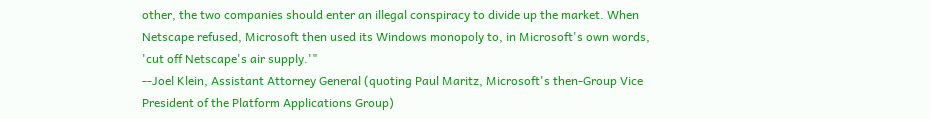other, the two companies should enter an illegal conspiracy to divide up the market. When Netscape refused, Microsoft then used its Windows monopoly to, in Microsoft's own words, 'cut off Netscape's air supply.'"
--Joel Klein, Assistant Attorney General (quoting Paul Maritz, Microsoft's then-Group Vice President of the Platform Applications Group)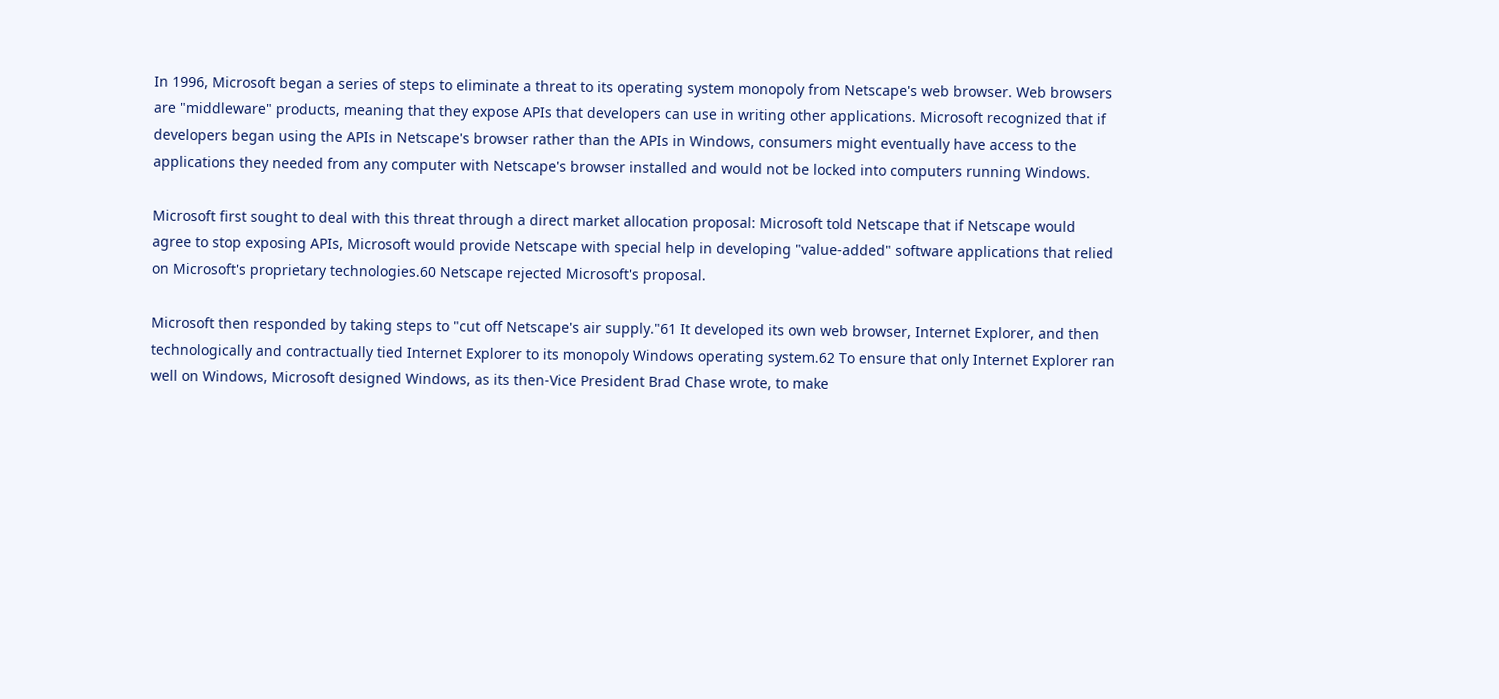In 1996, Microsoft began a series of steps to eliminate a threat to its operating system monopoly from Netscape's web browser. Web browsers are "middleware" products, meaning that they expose APIs that developers can use in writing other applications. Microsoft recognized that if developers began using the APIs in Netscape's browser rather than the APIs in Windows, consumers might eventually have access to the applications they needed from any computer with Netscape's browser installed and would not be locked into computers running Windows.

Microsoft first sought to deal with this threat through a direct market allocation proposal: Microsoft told Netscape that if Netscape would agree to stop exposing APIs, Microsoft would provide Netscape with special help in developing "value-added" software applications that relied on Microsoft's proprietary technologies.60 Netscape rejected Microsoft's proposal.

Microsoft then responded by taking steps to "cut off Netscape's air supply."61 It developed its own web browser, Internet Explorer, and then technologically and contractually tied Internet Explorer to its monopoly Windows operating system.62 To ensure that only Internet Explorer ran well on Windows, Microsoft designed Windows, as its then-Vice President Brad Chase wrote, to make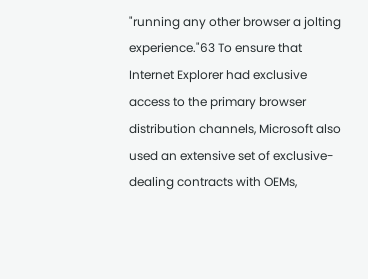"running any other browser a jolting experience."63 To ensure that Internet Explorer had exclusive access to the primary browser distribution channels, Microsoft also used an extensive set of exclusive-dealing contracts with OEMs,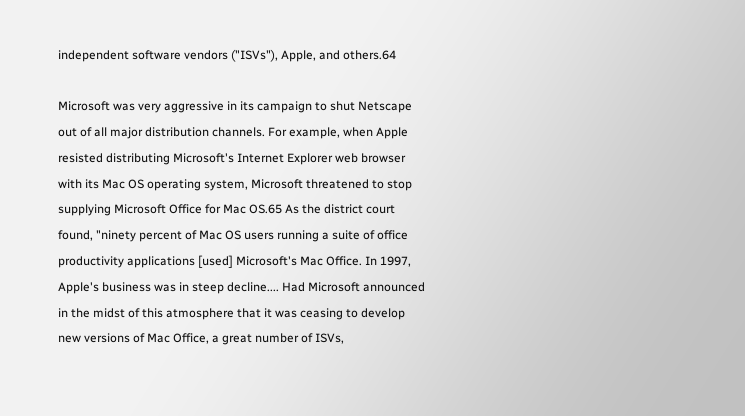independent software vendors ("ISVs"), Apple, and others.64

Microsoft was very aggressive in its campaign to shut Netscape out of all major distribution channels. For example, when Apple resisted distributing Microsoft's Internet Explorer web browser with its Mac OS operating system, Microsoft threatened to stop supplying Microsoft Office for Mac OS.65 As the district court found, "ninety percent of Mac OS users running a suite of office productivity applications [used] Microsoft's Mac Office. In 1997, Apple's business was in steep decline.... Had Microsoft announced in the midst of this atmosphere that it was ceasing to develop new versions of Mac Office, a great number of ISVs,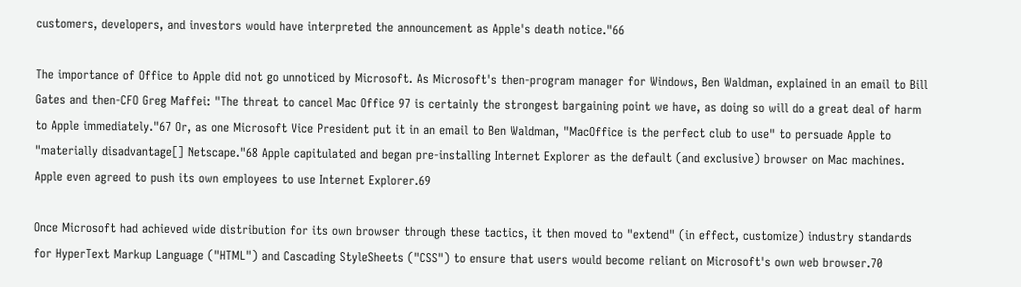customers, developers, and investors would have interpreted the announcement as Apple's death notice."66

The importance of Office to Apple did not go unnoticed by Microsoft. As Microsoft's then-program manager for Windows, Ben Waldman, explained in an email to Bill Gates and then-CFO Greg Maffei: "The threat to cancel Mac Office 97 is certainly the strongest bargaining point we have, as doing so will do a great deal of harm to Apple immediately."67 Or, as one Microsoft Vice President put it in an email to Ben Waldman, "MacOffice is the perfect club to use" to persuade Apple to "materially disadvantage[] Netscape."68 Apple capitulated and began pre-installing Internet Explorer as the default (and exclusive) browser on Mac machines. Apple even agreed to push its own employees to use Internet Explorer.69

Once Microsoft had achieved wide distribution for its own browser through these tactics, it then moved to "extend" (in effect, customize) industry standards for HyperText Markup Language ("HTML") and Cascading StyleSheets ("CSS") to ensure that users would become reliant on Microsoft's own web browser.70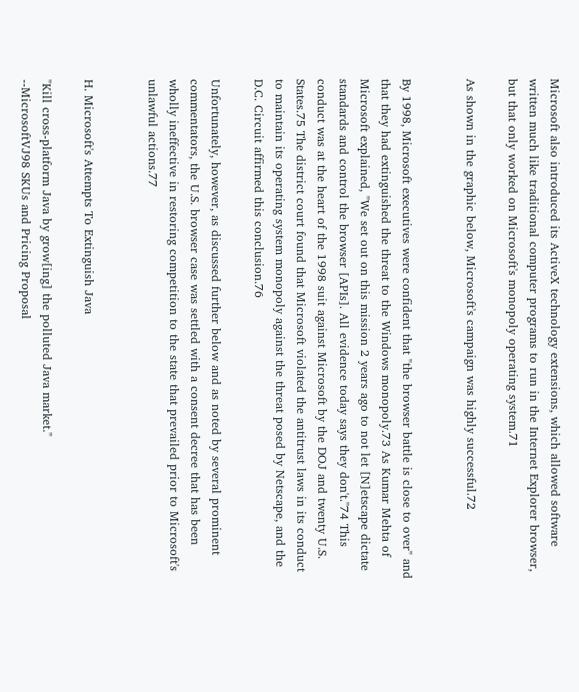Microsoft also introduced its ActiveX technology extensions, which allowed software written much like traditional computer programs to run in the Internet Explorer browser, but that only worked on Microsoft's monopoly operating system.71

As shown in the graphic below, Microsoft's campaign was highly successful.72


By 1998, Microsoft executives were confident that "the browser battle is close to over" and that they had extinguished the threat to the Windows monopoly.73 As Kumar Mehta of Microsoft explained, "We set out on this mission 2 years ago to not let [N]etscape dictate standards and control the browser [APIs]. All evidence today says they don't."74 This conduct was at the heart of the 1998 suit against Microsoft by the DOJ and twenty U.S. States.75 The district court found that Microsoft violated the antitrust laws in its conduct to maintain its operating system monopoly against the threat posed by Netscape, and the D.C. Circuit affirmed this conclusion.76

Unfortunately, however, as discussed further below and as noted by several prominent commentators, the U.S. browser case was settled with a consent decree that has been wholly ineffective in restoring competition to the state that prevailed prior to Microsoft's unlawful actions.77


H. Microsoft's Attempts To Extinguish Java

"Kill cross-platform Java by grow[ing] the polluted Java market."
--MicrosoftVJ98 SKUs and Pricing Proposal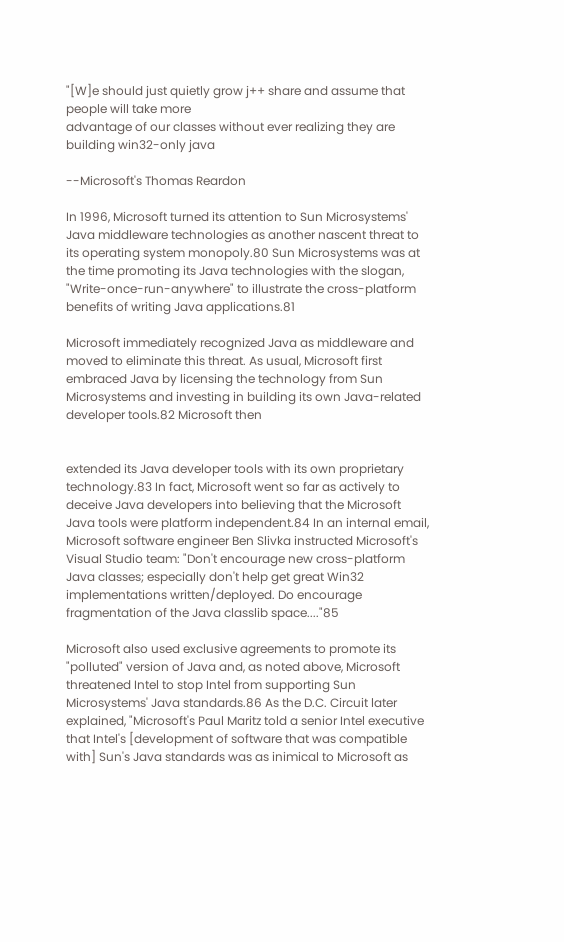"[W]e should just quietly grow j++ share and assume that people will take more
advantage of our classes without ever realizing they are building win32-only java

--Microsoft's Thomas Reardon

In 1996, Microsoft turned its attention to Sun Microsystems' Java middleware technologies as another nascent threat to its operating system monopoly.80 Sun Microsystems was at the time promoting its Java technologies with the slogan, "Write-once-run-anywhere" to illustrate the cross-platform benefits of writing Java applications.81

Microsoft immediately recognized Java as middleware and moved to eliminate this threat. As usual, Microsoft first embraced Java by licensing the technology from Sun Microsystems and investing in building its own Java-related developer tools.82 Microsoft then


extended its Java developer tools with its own proprietary technology.83 In fact, Microsoft went so far as actively to deceive Java developers into believing that the Microsoft Java tools were platform independent.84 In an internal email, Microsoft software engineer Ben Slivka instructed Microsoft's Visual Studio team: "Don't encourage new cross-platform Java classes; especially don't help get great Win32 implementations written/deployed. Do encourage fragmentation of the Java classlib space...."85

Microsoft also used exclusive agreements to promote its "polluted" version of Java and, as noted above, Microsoft threatened Intel to stop Intel from supporting Sun Microsystems' Java standards.86 As the D.C. Circuit later explained, "Microsoft's Paul Maritz told a senior Intel executive that Intel's [development of software that was compatible with] Sun's Java standards was as inimical to Microsoft as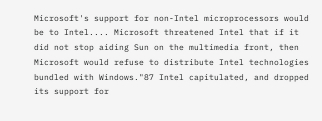Microsoft's support for non-Intel microprocessors would be to Intel.... Microsoft threatened Intel that if it did not stop aiding Sun on the multimedia front, then Microsoft would refuse to distribute Intel technologies bundled with Windows."87 Intel capitulated, and dropped its support for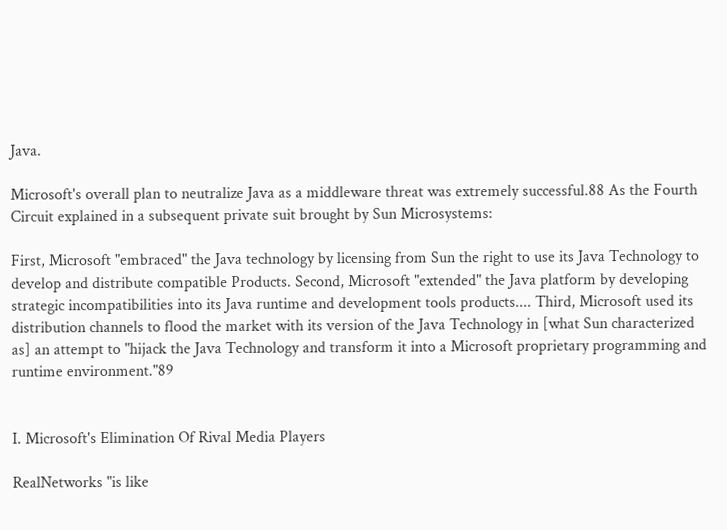Java.

Microsoft's overall plan to neutralize Java as a middleware threat was extremely successful.88 As the Fourth Circuit explained in a subsequent private suit brought by Sun Microsystems:

First, Microsoft "embraced" the Java technology by licensing from Sun the right to use its Java Technology to develop and distribute compatible Products. Second, Microsoft "extended" the Java platform by developing strategic incompatibilities into its Java runtime and development tools products.... Third, Microsoft used its distribution channels to flood the market with its version of the Java Technology in [what Sun characterized as] an attempt to "hijack the Java Technology and transform it into a Microsoft proprietary programming and runtime environment."89


I. Microsoft's Elimination Of Rival Media Players

RealNetworks "is like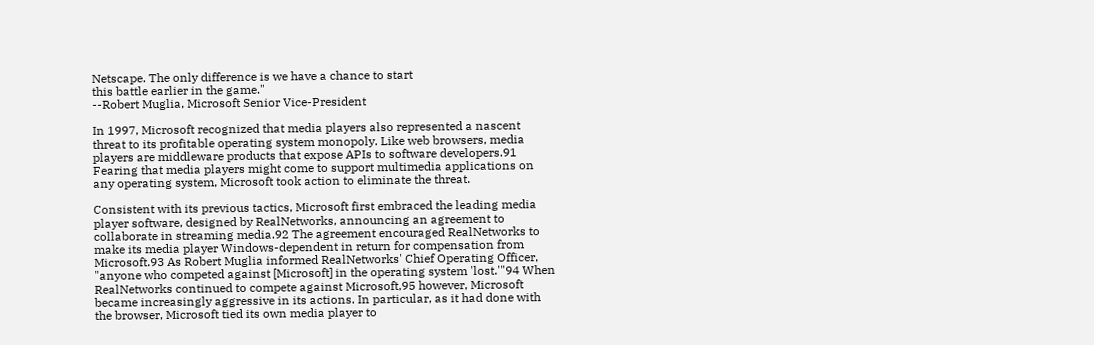Netscape. The only difference is we have a chance to start
this battle earlier in the game."
--Robert Muglia, Microsoft Senior Vice-President

In 1997, Microsoft recognized that media players also represented a nascent threat to its profitable operating system monopoly. Like web browsers, media players are middleware products that expose APIs to software developers.91 Fearing that media players might come to support multimedia applications on any operating system, Microsoft took action to eliminate the threat.

Consistent with its previous tactics, Microsoft first embraced the leading media player software, designed by RealNetworks, announcing an agreement to collaborate in streaming media.92 The agreement encouraged RealNetworks to make its media player Windows-dependent in return for compensation from Microsoft.93 As Robert Muglia informed RealNetworks' Chief Operating Officer, "anyone who competed against [Microsoft] in the operating system 'lost.'"94 When RealNetworks continued to compete against Microsoft,95 however, Microsoft became increasingly aggressive in its actions. In particular, as it had done with the browser, Microsoft tied its own media player to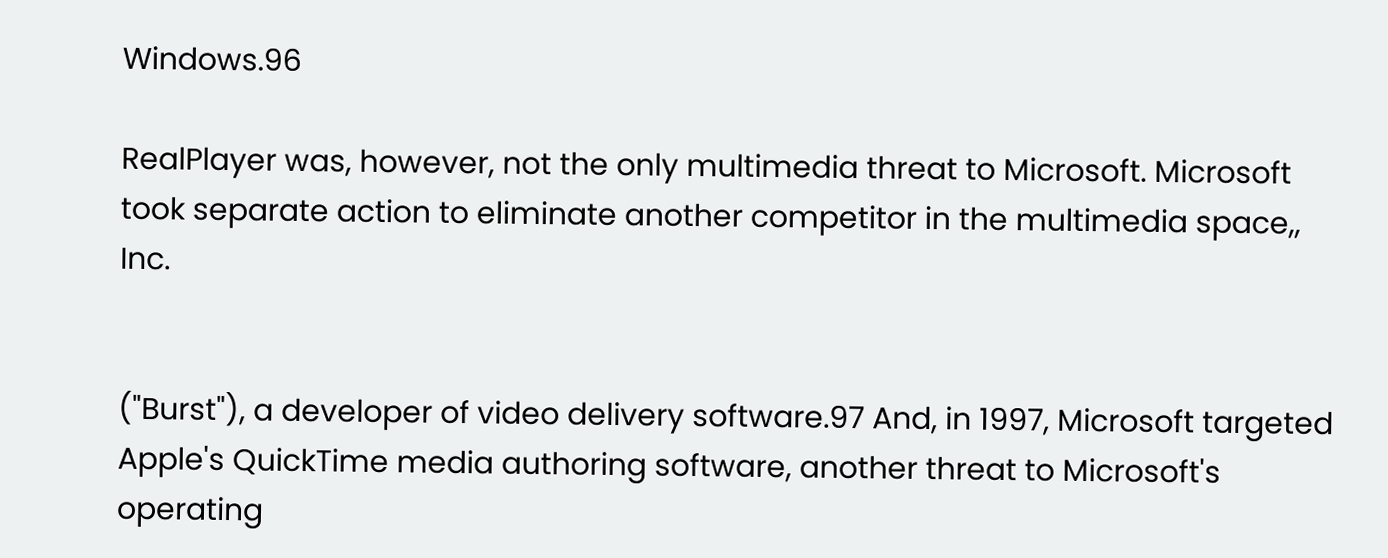Windows.96

RealPlayer was, however, not the only multimedia threat to Microsoft. Microsoft took separate action to eliminate another competitor in the multimedia space,, Inc.


("Burst"), a developer of video delivery software.97 And, in 1997, Microsoft targeted Apple's QuickTime media authoring software, another threat to Microsoft's operating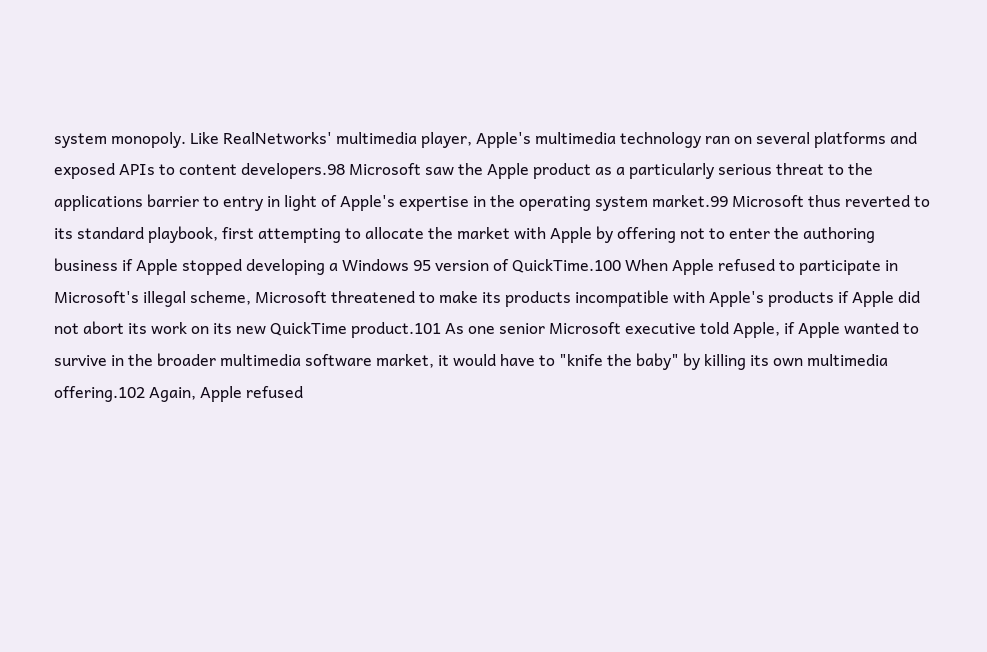system monopoly. Like RealNetworks' multimedia player, Apple's multimedia technology ran on several platforms and exposed APIs to content developers.98 Microsoft saw the Apple product as a particularly serious threat to the applications barrier to entry in light of Apple's expertise in the operating system market.99 Microsoft thus reverted to its standard playbook, first attempting to allocate the market with Apple by offering not to enter the authoring business if Apple stopped developing a Windows 95 version of QuickTime.100 When Apple refused to participate in Microsoft's illegal scheme, Microsoft threatened to make its products incompatible with Apple's products if Apple did not abort its work on its new QuickTime product.101 As one senior Microsoft executive told Apple, if Apple wanted to survive in the broader multimedia software market, it would have to "knife the baby" by killing its own multimedia offering.102 Again, Apple refused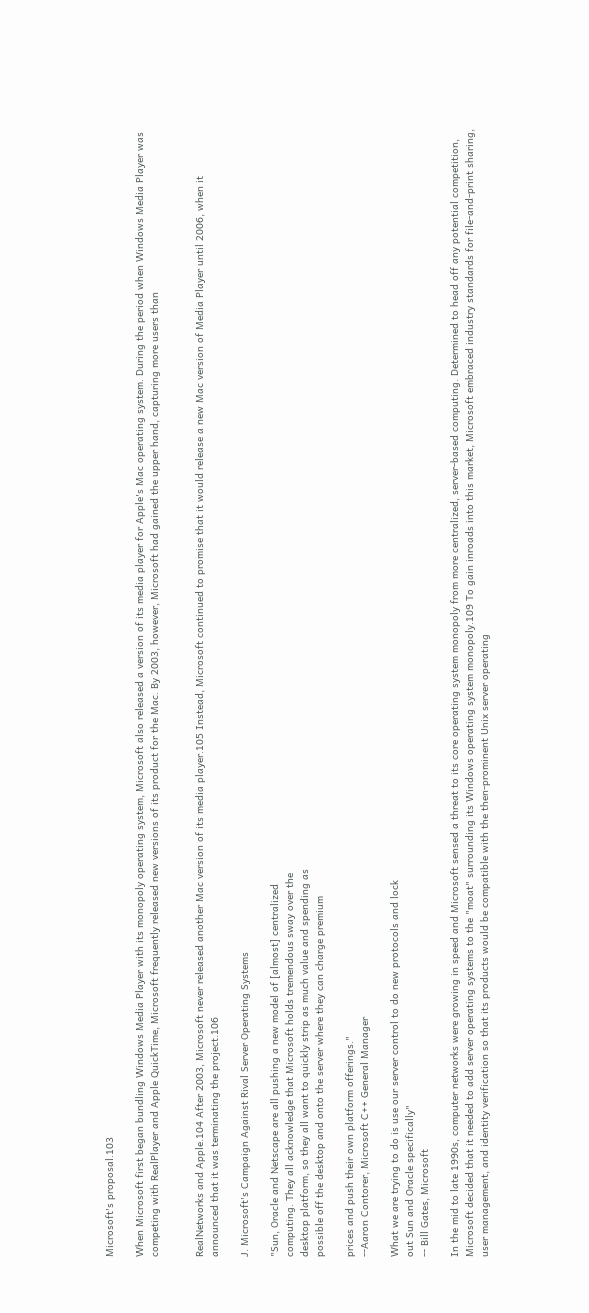Microsoft's proposal.103

When Microsoft first began bundling Windows Media Player with its monopoly operating system, Microsoft also released a version of its media player for Apple's Mac operating system. During the period when Windows Media Player was competing with RealPlayer and Apple QuickTime, Microsoft frequently released new versions of its product for the Mac. By 2003, however, Microsoft had gained the upper hand, capturing more users than


RealNetworks and Apple.104 After 2003, Microsoft never released another Mac version of its media player.105 Instead, Microsoft continued to promise that it would release a new Mac version of Media Player until 2006, when it announced that it was terminating the project.106

J. Microsoft's Campaign Against Rival Server Operating Systems

"Sun, Oracle and Netscape are all pushing a new model of [almost] centralized
computing. They all acknowledge that Microsoft holds tremendous sway over the
desktop platform, so they all want to quickly strip as much value and spending as
possible off the desktop and onto the server where they can charge premium

prices and push their own platform offerings."
--Aaron Contorer, Microsoft C++ General Manager

What we are trying to do is use our server control to do new protocols and lock
out Sun and Oracle specifically"
-- Bill Gates, Microsoft

In the mid to late 1990s, computer networks were growing in speed and Microsoft sensed a threat to its core operating system monopoly from more centralized, server-based computing. Determined to head off any potential competition, Microsoft decided that it needed to add server operating systems to the "moat" surrounding its Windows operating system monopoly.109 To gain inroads into this market, Microsoft embraced industry standards for file-and-print sharing, user management, and identity verification so that its products would be compatible with the then-prominent Unix server operating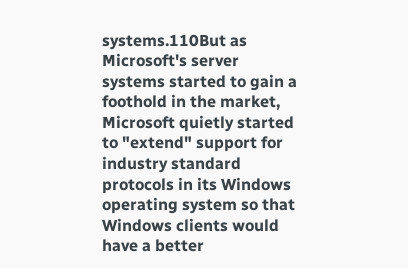systems.110But as Microsoft's server systems started to gain a foothold in the market, Microsoft quietly started to "extend" support for industry standard protocols in its Windows operating system so that Windows clients would have a better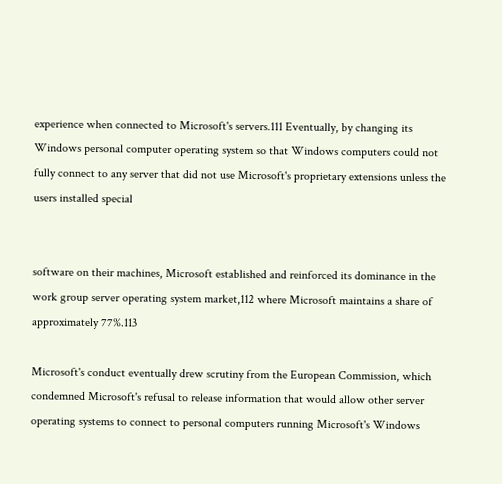experience when connected to Microsoft's servers.111 Eventually, by changing its Windows personal computer operating system so that Windows computers could not fully connect to any server that did not use Microsoft's proprietary extensions unless the users installed special


software on their machines, Microsoft established and reinforced its dominance in the work group server operating system market,112 where Microsoft maintains a share of approximately 77%.113

Microsoft's conduct eventually drew scrutiny from the European Commission, which condemned Microsoft's refusal to release information that would allow other server operating systems to connect to personal computers running Microsoft's Windows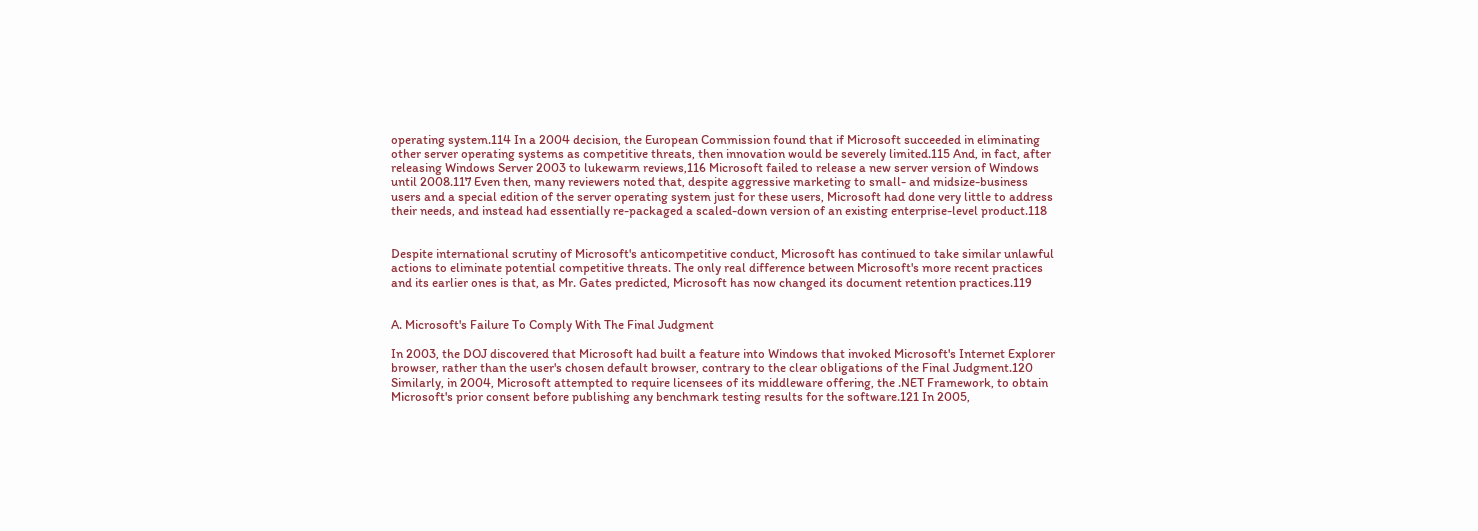operating system.114 In a 2004 decision, the European Commission found that if Microsoft succeeded in eliminating other server operating systems as competitive threats, then innovation would be severely limited.115 And, in fact, after releasing Windows Server 2003 to lukewarm reviews,116 Microsoft failed to release a new server version of Windows until 2008.117 Even then, many reviewers noted that, despite aggressive marketing to small- and midsize-business users and a special edition of the server operating system just for these users, Microsoft had done very little to address their needs, and instead had essentially re-packaged a scaled-down version of an existing enterprise-level product.118


Despite international scrutiny of Microsoft's anticompetitive conduct, Microsoft has continued to take similar unlawful actions to eliminate potential competitive threats. The only real difference between Microsoft's more recent practices and its earlier ones is that, as Mr. Gates predicted, Microsoft has now changed its document retention practices.119


A. Microsoft's Failure To Comply With The Final Judgment

In 2003, the DOJ discovered that Microsoft had built a feature into Windows that invoked Microsoft's Internet Explorer browser, rather than the user's chosen default browser, contrary to the clear obligations of the Final Judgment.120 Similarly, in 2004, Microsoft attempted to require licensees of its middleware offering, the .NET Framework, to obtain Microsoft's prior consent before publishing any benchmark testing results for the software.121 In 2005,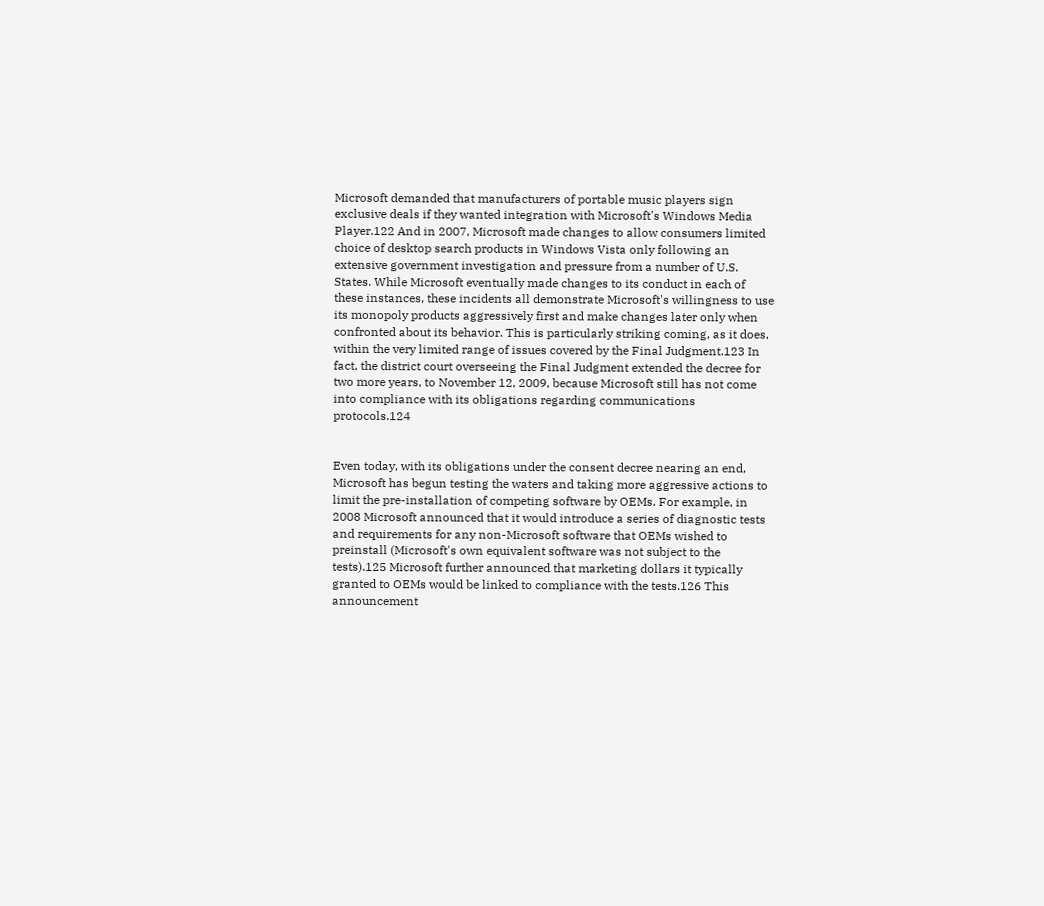Microsoft demanded that manufacturers of portable music players sign exclusive deals if they wanted integration with Microsoft's Windows Media Player.122 And in 2007, Microsoft made changes to allow consumers limited choice of desktop search products in Windows Vista only following an extensive government investigation and pressure from a number of U.S. States. While Microsoft eventually made changes to its conduct in each of these instances, these incidents all demonstrate Microsoft's willingness to use its monopoly products aggressively first and make changes later only when confronted about its behavior. This is particularly striking coming, as it does, within the very limited range of issues covered by the Final Judgment.123 In fact, the district court overseeing the Final Judgment extended the decree for two more years, to November 12, 2009, because Microsoft still has not come into compliance with its obligations regarding communications protocols.124


Even today, with its obligations under the consent decree nearing an end, Microsoft has begun testing the waters and taking more aggressive actions to limit the pre-installation of competing software by OEMs. For example, in 2008 Microsoft announced that it would introduce a series of diagnostic tests and requirements for any non-Microsoft software that OEMs wished to preinstall (Microsoft's own equivalent software was not subject to the tests).125 Microsoft further announced that marketing dollars it typically granted to OEMs would be linked to compliance with the tests.126 This announcement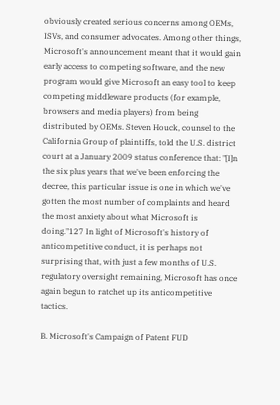obviously created serious concerns among OEMs, ISVs, and consumer advocates. Among other things, Microsoft's announcement meant that it would gain early access to competing software, and the new program would give Microsoft an easy tool to keep competing middleware products (for example, browsers and media players) from being distributed by OEMs. Steven Houck, counsel to the California Group of plaintiffs, told the U.S. district court at a January 2009 status conference that: "[I]n the six plus years that we've been enforcing the decree, this particular issue is one in which we've gotten the most number of complaints and heard the most anxiety about what Microsoft is doing."127 In light of Microsoft's history of anticompetitive conduct, it is perhaps not surprising that, with just a few months of U.S. regulatory oversight remaining, Microsoft has once again begun to ratchet up its anticompetitive tactics.

B. Microsoft's Campaign of Patent FUD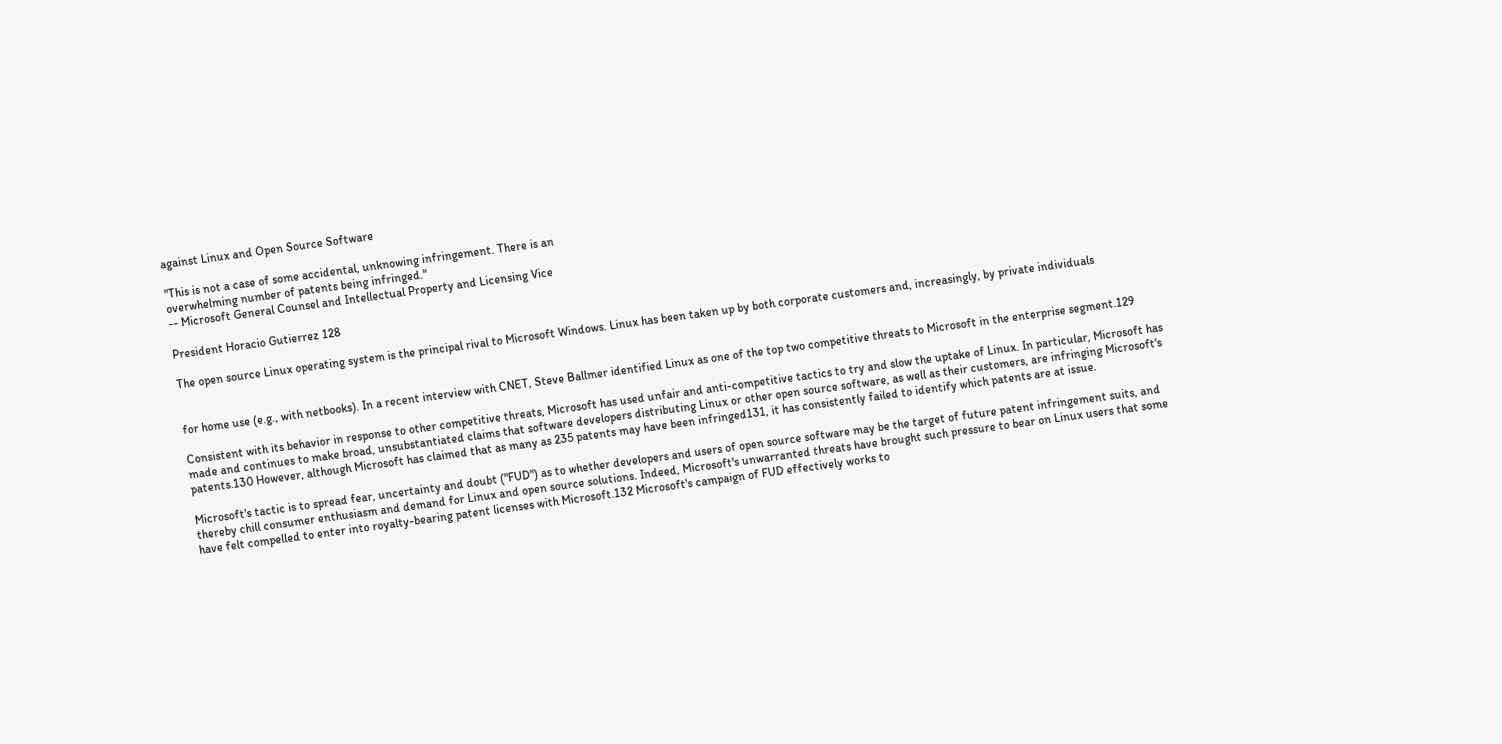against Linux and Open Source Software

"This is not a case of some accidental, unknowing infringement. There is an
overwhelming number of patents being infringed."
-- Microsoft General Counsel and Intellectual Property and Licensing Vice

President Horacio Gutierrez 128

The open source Linux operating system is the principal rival to Microsoft Windows. Linux has been taken up by both corporate customers and, increasingly, by private individuals


for home use (e.g., with netbooks). In a recent interview with CNET, Steve Ballmer identified Linux as one of the top two competitive threats to Microsoft in the enterprise segment.129

Consistent with its behavior in response to other competitive threats, Microsoft has used unfair and anti-competitive tactics to try and slow the uptake of Linux. In particular, Microsoft has made and continues to make broad, unsubstantiated claims that software developers distributing Linux or other open source software, as well as their customers, are infringing Microsoft's patents.130 However, although Microsoft has claimed that as many as 235 patents may have been infringed131, it has consistently failed to identify which patents are at issue.

Microsoft's tactic is to spread fear, uncertainty and doubt ("FUD") as to whether developers and users of open source software may be the target of future patent infringement suits, and thereby chill consumer enthusiasm and demand for Linux and open source solutions. Indeed, Microsoft's unwarranted threats have brought such pressure to bear on Linux users that some have felt compelled to enter into royalty-bearing patent licenses with Microsoft.132 Microsoft's campaign of FUD effectively works to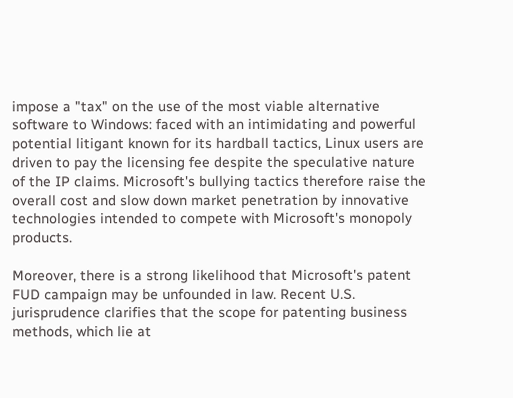impose a "tax" on the use of the most viable alternative software to Windows: faced with an intimidating and powerful potential litigant known for its hardball tactics, Linux users are driven to pay the licensing fee despite the speculative nature of the IP claims. Microsoft's bullying tactics therefore raise the overall cost and slow down market penetration by innovative technologies intended to compete with Microsoft's monopoly products.

Moreover, there is a strong likelihood that Microsoft's patent FUD campaign may be unfounded in law. Recent U.S. jurisprudence clarifies that the scope for patenting business methods, which lie at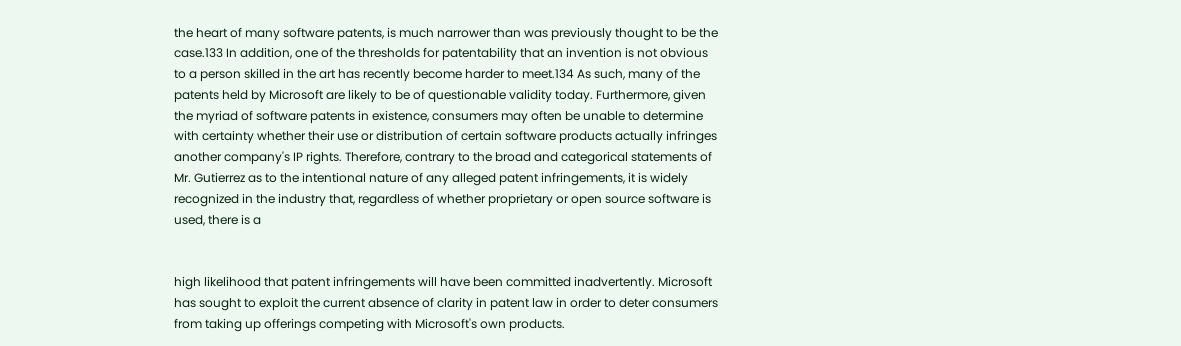the heart of many software patents, is much narrower than was previously thought to be the case.133 In addition, one of the thresholds for patentability that an invention is not obvious to a person skilled in the art has recently become harder to meet.134 As such, many of the patents held by Microsoft are likely to be of questionable validity today. Furthermore, given the myriad of software patents in existence, consumers may often be unable to determine with certainty whether their use or distribution of certain software products actually infringes another company's IP rights. Therefore, contrary to the broad and categorical statements of Mr. Gutierrez as to the intentional nature of any alleged patent infringements, it is widely recognized in the industry that, regardless of whether proprietary or open source software is used, there is a


high likelihood that patent infringements will have been committed inadvertently. Microsoft has sought to exploit the current absence of clarity in patent law in order to deter consumers from taking up offerings competing with Microsoft's own products.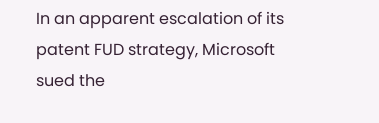In an apparent escalation of its patent FUD strategy, Microsoft sued the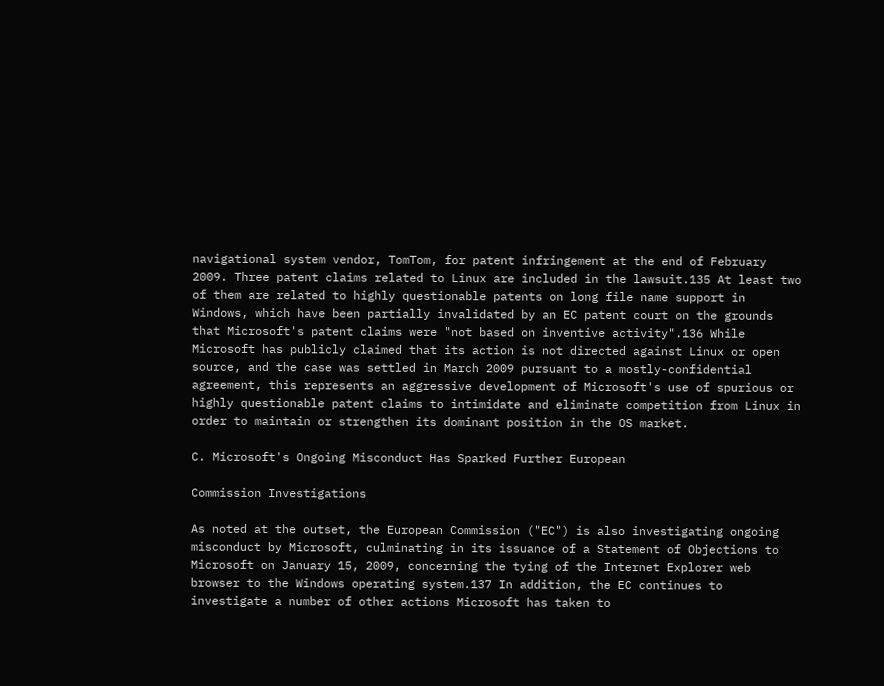navigational system vendor, TomTom, for patent infringement at the end of February 2009. Three patent claims related to Linux are included in the lawsuit.135 At least two of them are related to highly questionable patents on long file name support in Windows, which have been partially invalidated by an EC patent court on the grounds that Microsoft's patent claims were "not based on inventive activity".136 While Microsoft has publicly claimed that its action is not directed against Linux or open source, and the case was settled in March 2009 pursuant to a mostly-confidential agreement, this represents an aggressive development of Microsoft's use of spurious or highly questionable patent claims to intimidate and eliminate competition from Linux in order to maintain or strengthen its dominant position in the OS market.

C. Microsoft's Ongoing Misconduct Has Sparked Further European

Commission Investigations

As noted at the outset, the European Commission ("EC") is also investigating ongoing misconduct by Microsoft, culminating in its issuance of a Statement of Objections to Microsoft on January 15, 2009, concerning the tying of the Internet Explorer web browser to the Windows operating system.137 In addition, the EC continues to investigate a number of other actions Microsoft has taken to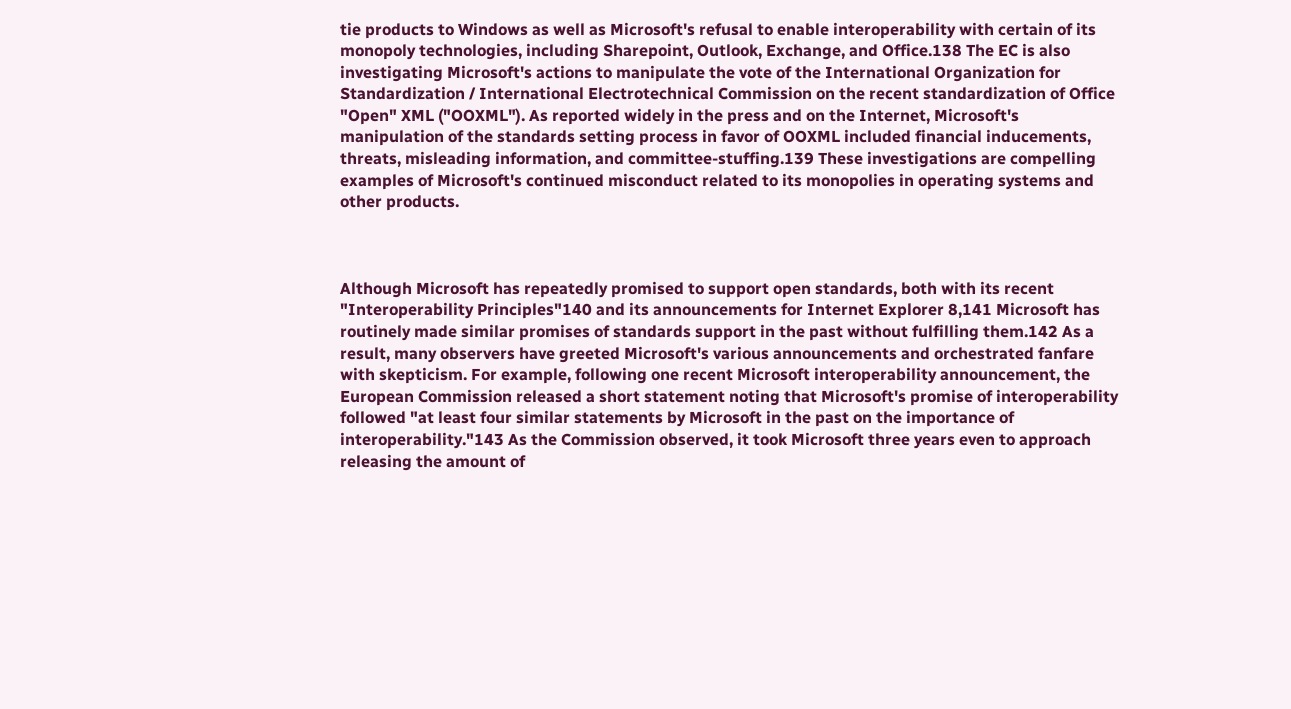tie products to Windows as well as Microsoft's refusal to enable interoperability with certain of its monopoly technologies, including Sharepoint, Outlook, Exchange, and Office.138 The EC is also investigating Microsoft's actions to manipulate the vote of the International Organization for Standardization / International Electrotechnical Commission on the recent standardization of Office "Open" XML ("OOXML"). As reported widely in the press and on the Internet, Microsoft's manipulation of the standards setting process in favor of OOXML included financial inducements, threats, misleading information, and committee-stuffing.139 These investigations are compelling examples of Microsoft's continued misconduct related to its monopolies in operating systems and other products.



Although Microsoft has repeatedly promised to support open standards, both with its recent "Interoperability Principles"140 and its announcements for Internet Explorer 8,141 Microsoft has routinely made similar promises of standards support in the past without fulfilling them.142 As a result, many observers have greeted Microsoft's various announcements and orchestrated fanfare with skepticism. For example, following one recent Microsoft interoperability announcement, the European Commission released a short statement noting that Microsoft's promise of interoperability followed "at least four similar statements by Microsoft in the past on the importance of interoperability."143 As the Commission observed, it took Microsoft three years even to approach releasing the amount of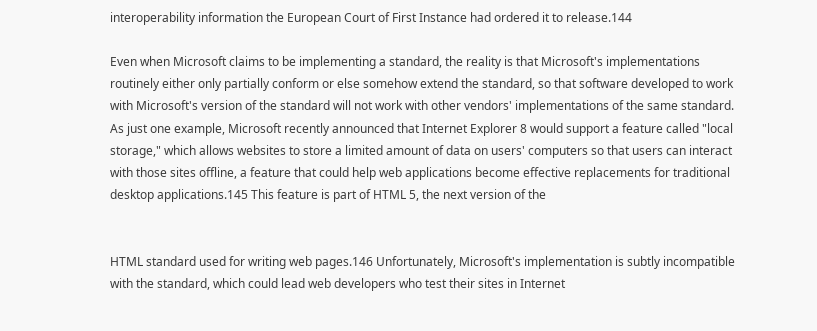interoperability information the European Court of First Instance had ordered it to release.144

Even when Microsoft claims to be implementing a standard, the reality is that Microsoft's implementations routinely either only partially conform or else somehow extend the standard, so that software developed to work with Microsoft's version of the standard will not work with other vendors' implementations of the same standard. As just one example, Microsoft recently announced that Internet Explorer 8 would support a feature called "local storage," which allows websites to store a limited amount of data on users' computers so that users can interact with those sites offline, a feature that could help web applications become effective replacements for traditional desktop applications.145 This feature is part of HTML 5, the next version of the


HTML standard used for writing web pages.146 Unfortunately, Microsoft's implementation is subtly incompatible with the standard, which could lead web developers who test their sites in Internet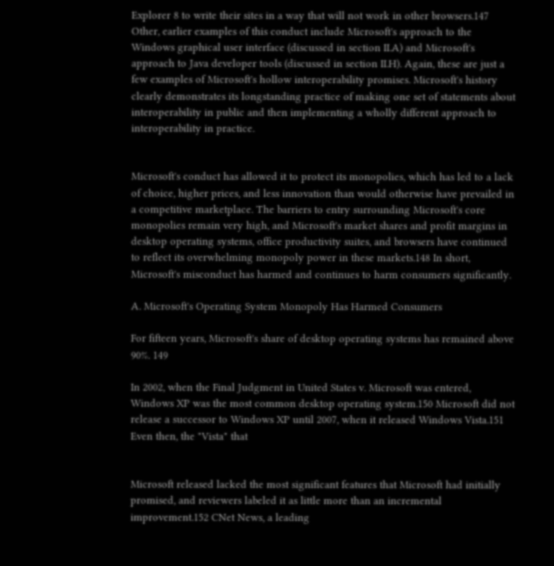Explorer 8 to write their sites in a way that will not work in other browsers.147 Other, earlier examples of this conduct include Microsoft's approach to the Windows graphical user interface (discussed in section II.A) and Microsoft's approach to Java developer tools (discussed in section II.H). Again, these are just a few examples of Microsoft's hollow interoperability promises. Microsoft's history clearly demonstrates its longstanding practice of making one set of statements about interoperability in public and then implementing a wholly different approach to interoperability in practice.


Microsoft's conduct has allowed it to protect its monopolies, which has led to a lack of choice, higher prices, and less innovation than would otherwise have prevailed in a competitive marketplace. The barriers to entry surrounding Microsoft's core monopolies remain very high, and Microsoft's market shares and profit margins in desktop operating systems, office productivity suites, and browsers have continued to reflect its overwhelming monopoly power in these markets.148 In short, Microsoft's misconduct has harmed and continues to harm consumers significantly.

A. Microsoft's Operating System Monopoly Has Harmed Consumers

For fifteen years, Microsoft's share of desktop operating systems has remained above 90%. 149

In 2002, when the Final Judgment in United States v. Microsoft was entered, Windows XP was the most common desktop operating system.150 Microsoft did not release a successor to Windows XP until 2007, when it released Windows Vista.151 Even then, the "Vista" that


Microsoft released lacked the most significant features that Microsoft had initially promised, and reviewers labeled it as little more than an incremental improvement.152 CNet News, a leading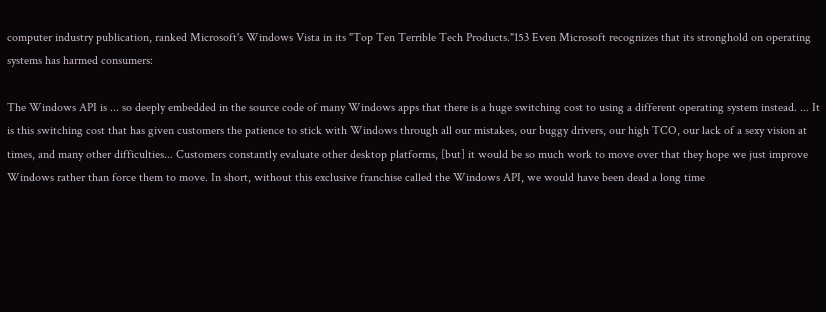computer industry publication, ranked Microsoft's Windows Vista in its "Top Ten Terrible Tech Products."153 Even Microsoft recognizes that its stronghold on operating systems has harmed consumers:

The Windows API is ... so deeply embedded in the source code of many Windows apps that there is a huge switching cost to using a different operating system instead. ... It is this switching cost that has given customers the patience to stick with Windows through all our mistakes, our buggy drivers, our high TCO, our lack of a sexy vision at times, and many other difficulties... Customers constantly evaluate other desktop platforms, [but] it would be so much work to move over that they hope we just improve Windows rather than force them to move. In short, without this exclusive franchise called the Windows API, we would have been dead a long time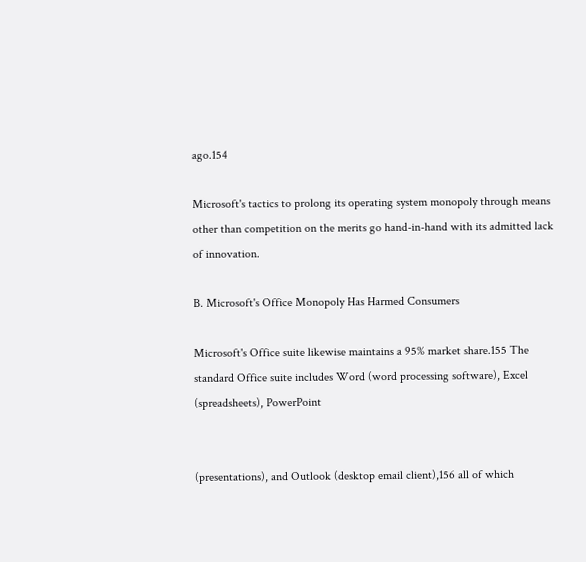ago.154

Microsoft's tactics to prolong its operating system monopoly through means other than competition on the merits go hand-in-hand with its admitted lack of innovation.

B. Microsoft's Office Monopoly Has Harmed Consumers

Microsoft's Office suite likewise maintains a 95% market share.155 The standard Office suite includes Word (word processing software), Excel (spreadsheets), PowerPoint


(presentations), and Outlook (desktop email client),156 all of which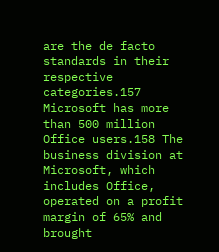are the de facto standards in their respective categories.157 Microsoft has more than 500 million Office users.158 The business division at Microsoft, which includes Office, operated on a profit margin of 65% and brought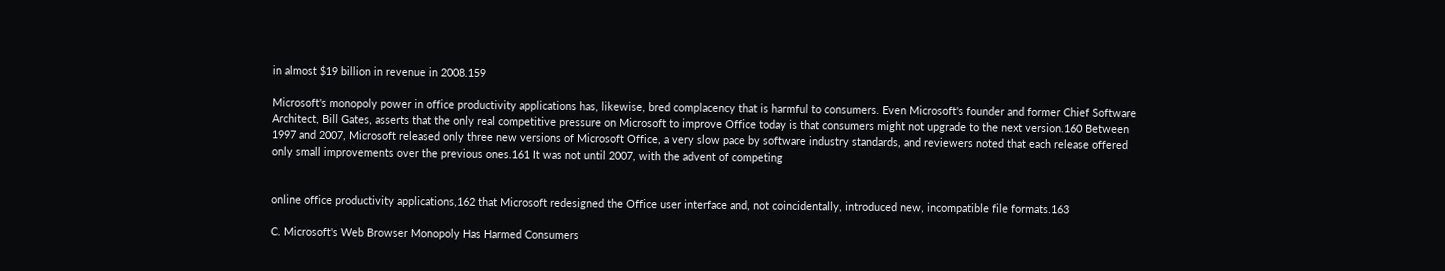in almost $19 billion in revenue in 2008.159

Microsoft's monopoly power in office productivity applications has, likewise, bred complacency that is harmful to consumers. Even Microsoft's founder and former Chief Software Architect, Bill Gates, asserts that the only real competitive pressure on Microsoft to improve Office today is that consumers might not upgrade to the next version.160 Between 1997 and 2007, Microsoft released only three new versions of Microsoft Office, a very slow pace by software industry standards, and reviewers noted that each release offered only small improvements over the previous ones.161 It was not until 2007, with the advent of competing


online office productivity applications,162 that Microsoft redesigned the Office user interface and, not coincidentally, introduced new, incompatible file formats.163

C. Microsoft's Web Browser Monopoly Has Harmed Consumers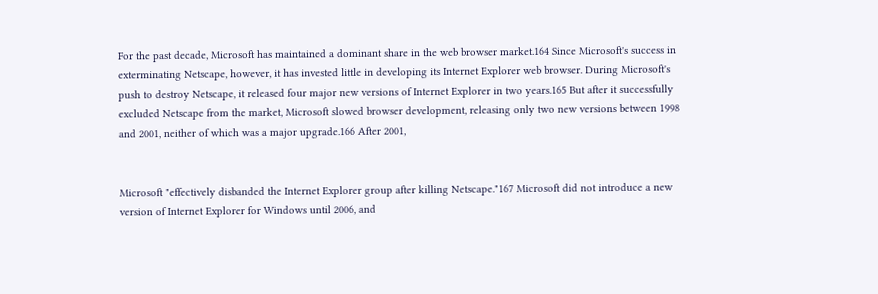For the past decade, Microsoft has maintained a dominant share in the web browser market.164 Since Microsoft's success in exterminating Netscape, however, it has invested little in developing its Internet Explorer web browser. During Microsoft's push to destroy Netscape, it released four major new versions of Internet Explorer in two years.165 But after it successfully excluded Netscape from the market, Microsoft slowed browser development, releasing only two new versions between 1998 and 2001, neither of which was a major upgrade.166 After 2001,


Microsoft "effectively disbanded the Internet Explorer group after killing Netscape."167 Microsoft did not introduce a new version of Internet Explorer for Windows until 2006, and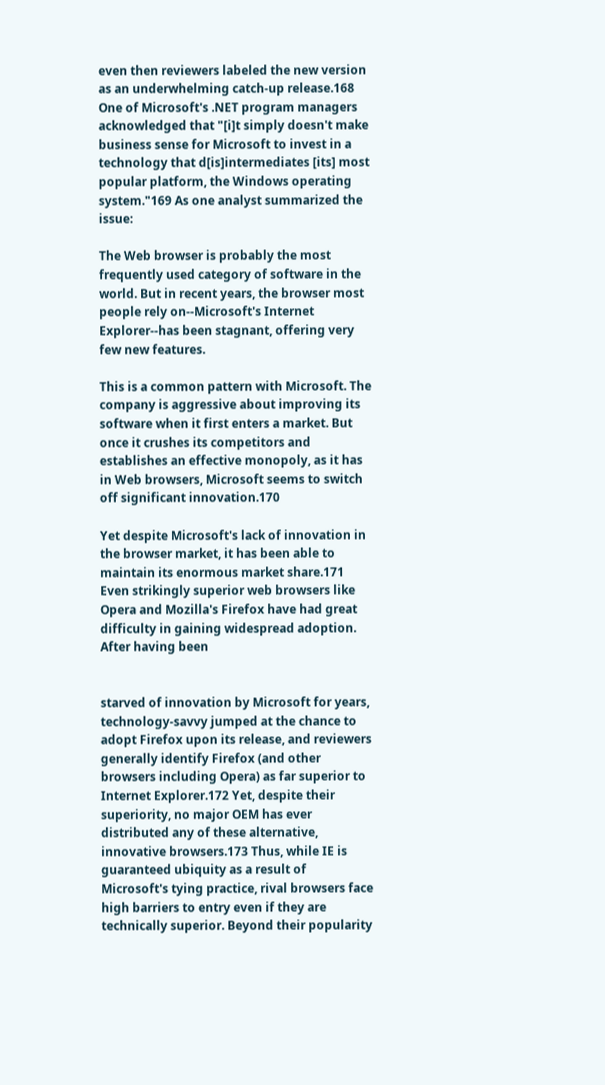even then reviewers labeled the new version as an underwhelming catch-up release.168 One of Microsoft's .NET program managers acknowledged that "[i]t simply doesn't make business sense for Microsoft to invest in a technology that d[is]intermediates [its] most popular platform, the Windows operating system."169 As one analyst summarized the issue:

The Web browser is probably the most frequently used category of software in the world. But in recent years, the browser most people rely on--Microsoft's Internet Explorer--has been stagnant, offering very few new features.

This is a common pattern with Microsoft. The company is aggressive about improving its software when it first enters a market. But once it crushes its competitors and establishes an effective monopoly, as it has in Web browsers, Microsoft seems to switch off significant innovation.170

Yet despite Microsoft's lack of innovation in the browser market, it has been able to maintain its enormous market share.171 Even strikingly superior web browsers like Opera and Mozilla's Firefox have had great difficulty in gaining widespread adoption. After having been


starved of innovation by Microsoft for years, technology-savvy jumped at the chance to adopt Firefox upon its release, and reviewers generally identify Firefox (and other browsers including Opera) as far superior to Internet Explorer.172 Yet, despite their superiority, no major OEM has ever distributed any of these alternative, innovative browsers.173 Thus, while IE is guaranteed ubiquity as a result of Microsoft's tying practice, rival browsers face high barriers to entry even if they are technically superior. Beyond their popularity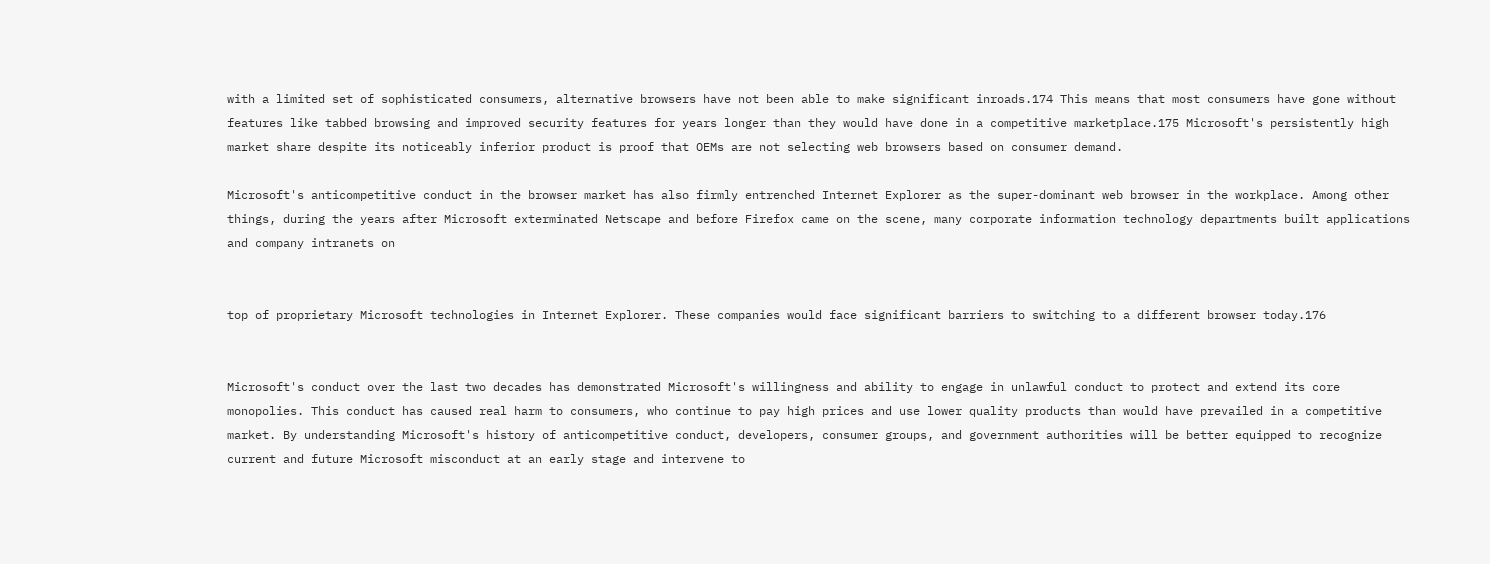with a limited set of sophisticated consumers, alternative browsers have not been able to make significant inroads.174 This means that most consumers have gone without features like tabbed browsing and improved security features for years longer than they would have done in a competitive marketplace.175 Microsoft's persistently high market share despite its noticeably inferior product is proof that OEMs are not selecting web browsers based on consumer demand.

Microsoft's anticompetitive conduct in the browser market has also firmly entrenched Internet Explorer as the super-dominant web browser in the workplace. Among other things, during the years after Microsoft exterminated Netscape and before Firefox came on the scene, many corporate information technology departments built applications and company intranets on


top of proprietary Microsoft technologies in Internet Explorer. These companies would face significant barriers to switching to a different browser today.176


Microsoft's conduct over the last two decades has demonstrated Microsoft's willingness and ability to engage in unlawful conduct to protect and extend its core monopolies. This conduct has caused real harm to consumers, who continue to pay high prices and use lower quality products than would have prevailed in a competitive market. By understanding Microsoft's history of anticompetitive conduct, developers, consumer groups, and government authorities will be better equipped to recognize current and future Microsoft misconduct at an early stage and intervene to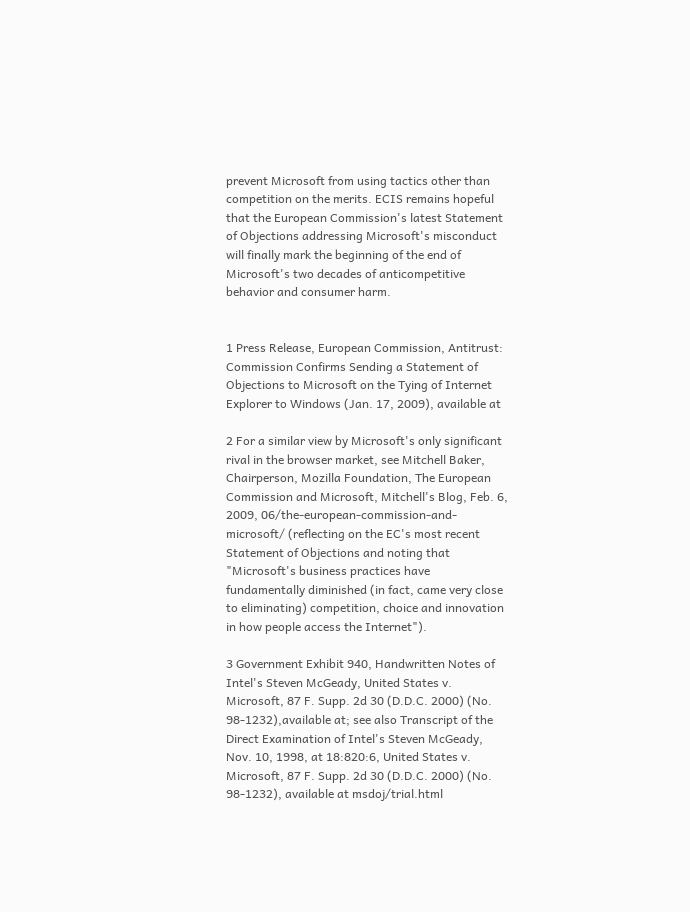prevent Microsoft from using tactics other than competition on the merits. ECIS remains hopeful that the European Commission's latest Statement of Objections addressing Microsoft's misconduct will finally mark the beginning of the end of Microsoft's two decades of anticompetitive behavior and consumer harm.


1 Press Release, European Commission, Antitrust: Commission Confirms Sending a Statement of Objections to Microsoft on the Tying of Internet Explorer to Windows (Jan. 17, 2009), available at

2 For a similar view by Microsoft's only significant rival in the browser market, see Mitchell Baker, Chairperson, Mozilla Foundation, The European Commission and Microsoft, Mitchell's Blog, Feb. 6, 2009, 06/the-european-commission-and-microsoft/ (reflecting on the EC's most recent Statement of Objections and noting that "Microsoft's business practices have fundamentally diminished (in fact, came very close to eliminating) competition, choice and innovation in how people access the Internet").

3 Government Exhibit 940, Handwritten Notes of Intel's Steven McGeady, United States v. Microsoft, 87 F. Supp. 2d 30 (D.D.C. 2000) (No. 98-1232),available at; see also Transcript of the Direct Examination of Intel's Steven McGeady, Nov. 10, 1998, at 18:820:6, United States v. Microsoft, 87 F. Supp. 2d 30 (D.D.C. 2000) (No. 98-1232), available at msdoj/trial.html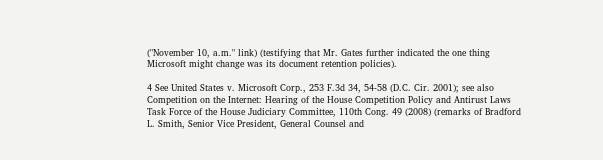("November 10, a.m." link) (testifying that Mr. Gates further indicated the one thing Microsoft might change was its document retention policies).

4 See United States v. Microsoft Corp., 253 F.3d 34, 54-58 (D.C. Cir. 2001); see also Competition on the Internet: Hearing of the House Competition Policy and Antirust Laws Task Force of the House Judiciary Committee, 110th Cong. 49 (2008) (remarks of Bradford L. Smith, Senior Vice President, General Counsel and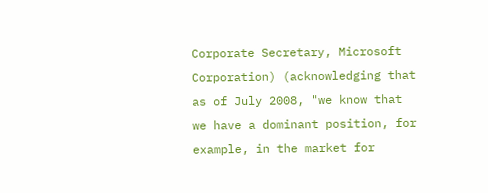Corporate Secretary, Microsoft Corporation) (acknowledging that as of July 2008, "we know that we have a dominant position, for example, in the market for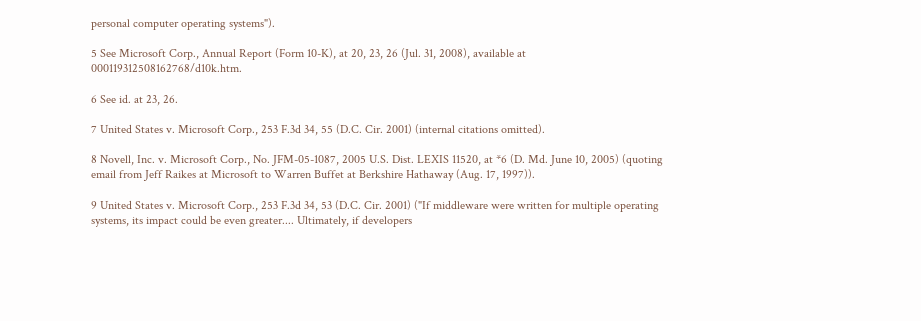personal computer operating systems").

5 See Microsoft Corp., Annual Report (Form 10-K), at 20, 23, 26 (Jul. 31, 2008), available at 000119312508162768/d10k.htm.

6 See id. at 23, 26.

7 United States v. Microsoft Corp., 253 F.3d 34, 55 (D.C. Cir. 2001) (internal citations omitted).

8 Novell, Inc. v. Microsoft Corp., No. JFM-05-1087, 2005 U.S. Dist. LEXIS 11520, at *6 (D. Md. June 10, 2005) (quoting email from Jeff Raikes at Microsoft to Warren Buffet at Berkshire Hathaway (Aug. 17, 1997)).

9 United States v. Microsoft Corp., 253 F.3d 34, 53 (D.C. Cir. 2001) ("If middleware were written for multiple operating systems, its impact could be even greater.... Ultimately, if developers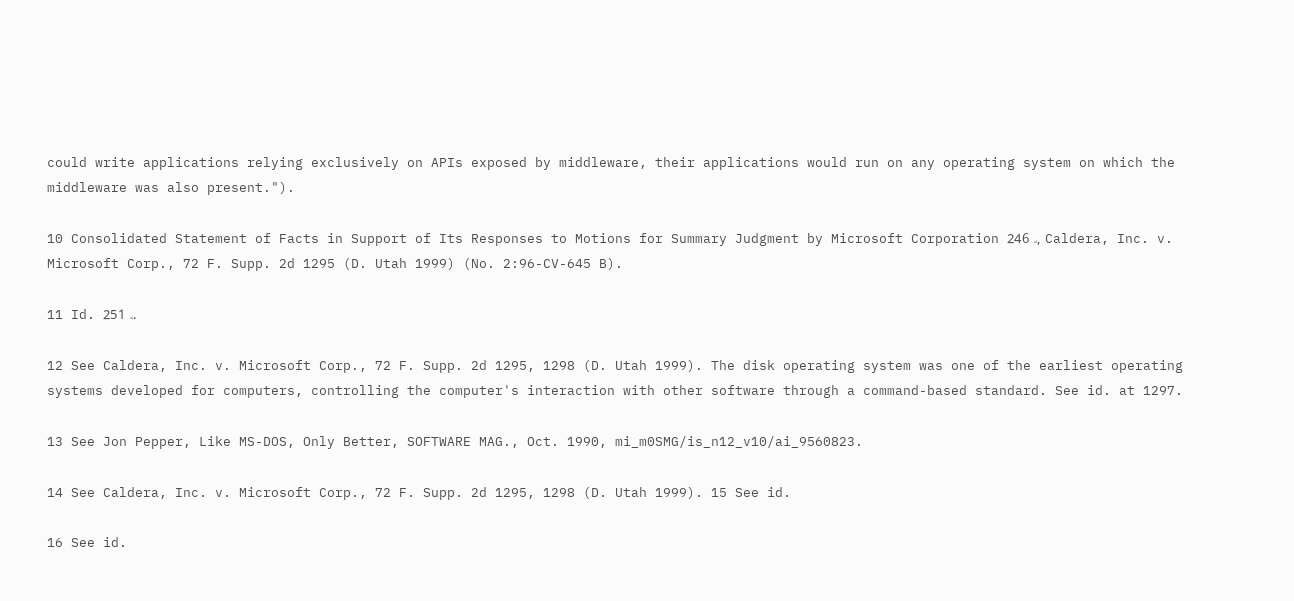could write applications relying exclusively on APIs exposed by middleware, their applications would run on any operating system on which the middleware was also present.").

10 Consolidated Statement of Facts in Support of Its Responses to Motions for Summary Judgment by Microsoft Corporation ۦ 246, Caldera, Inc. v. Microsoft Corp., 72 F. Supp. 2d 1295 (D. Utah 1999) (No. 2:96-CV-645 B).

11 Id. ۦ 251.

12 See Caldera, Inc. v. Microsoft Corp., 72 F. Supp. 2d 1295, 1298 (D. Utah 1999). The disk operating system was one of the earliest operating systems developed for computers, controlling the computer's interaction with other software through a command-based standard. See id. at 1297.

13 See Jon Pepper, Like MS-DOS, Only Better, SOFTWARE MAG., Oct. 1990, mi_m0SMG/is_n12_v10/ai_9560823.

14 See Caldera, Inc. v. Microsoft Corp., 72 F. Supp. 2d 1295, 1298 (D. Utah 1999). 15 See id.

16 See id.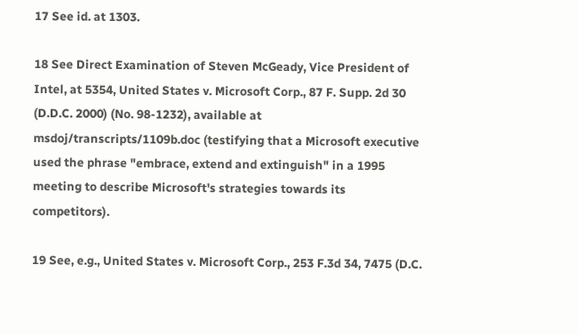17 See id. at 1303.

18 See Direct Examination of Steven McGeady, Vice President of Intel, at 5354, United States v. Microsoft Corp., 87 F. Supp. 2d 30 (D.D.C. 2000) (No. 98-1232), available at msdoj/transcripts/1109b.doc (testifying that a Microsoft executive used the phrase "embrace, extend and extinguish" in a 1995 meeting to describe Microsoft's strategies towards its competitors).

19 See, e.g., United States v. Microsoft Corp., 253 F.3d 34, 7475 (D.C.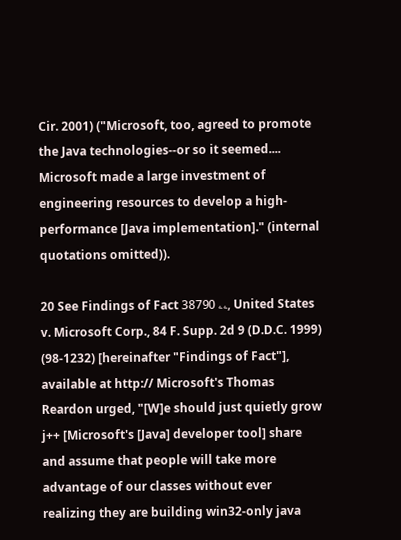Cir. 2001) ("Microsoft, too, agreed to promote the Java technologies--or so it seemed.... Microsoft made a large investment of engineering resources to develop a high-performance [Java implementation]." (internal quotations omitted)).

20 See Findings of Fact ۦۦ 38790, United States v. Microsoft Corp., 84 F. Supp. 2d 9 (D.D.C. 1999) (98-1232) [hereinafter "Findings of Fact"], available at http:// Microsoft's Thomas Reardon urged, "[W]e should just quietly grow j++ [Microsoft's [Java] developer tool] share and assume that people will take more advantage of our classes without ever realizing they are building win32-only java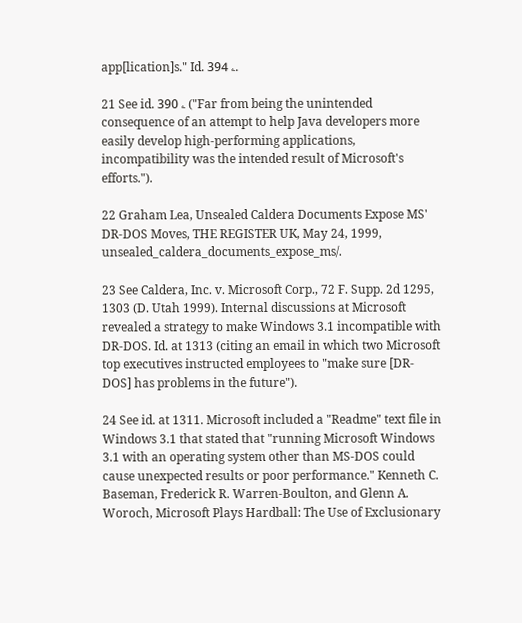app[lication]s." Id. ۦ 394.

21 See id. ۦ 390 ("Far from being the unintended consequence of an attempt to help Java developers more easily develop high-performing applications, incompatibility was the intended result of Microsoft's efforts.").

22 Graham Lea, Unsealed Caldera Documents Expose MS' DR-DOS Moves, THE REGISTER UK, May 24, 1999, unsealed_caldera_documents_expose_ms/.

23 See Caldera, Inc. v. Microsoft Corp., 72 F. Supp. 2d 1295, 1303 (D. Utah 1999). Internal discussions at Microsoft revealed a strategy to make Windows 3.1 incompatible with DR-DOS. Id. at 1313 (citing an email in which two Microsoft top executives instructed employees to "make sure [DR-DOS] has problems in the future").

24 See id. at 1311. Microsoft included a "Readme" text file in Windows 3.1 that stated that "running Microsoft Windows 3.1 with an operating system other than MS-DOS could cause unexpected results or poor performance." Kenneth C. Baseman, Frederick R. Warren-Boulton, and Glenn A. Woroch, Microsoft Plays Hardball: The Use of Exclusionary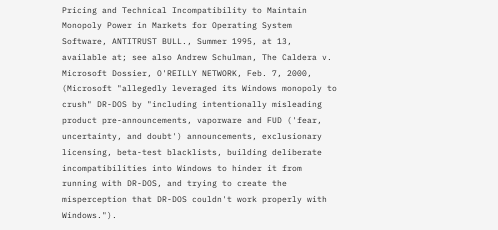Pricing and Technical Incompatibility to Maintain Monopoly Power in Markets for Operating System Software, ANTITRUST BULL., Summer 1995, at 13, available at; see also Andrew Schulman, The Caldera v. Microsoft Dossier, O'REILLY NETWORK, Feb. 7, 2000, (Microsoft "allegedly leveraged its Windows monopoly to crush" DR-DOS by "including intentionally misleading product pre-announcements, vaporware and FUD ('fear, uncertainty, and doubt') announcements, exclusionary licensing, beta-test blacklists, building deliberate incompatibilities into Windows to hinder it from running with DR-DOS, and trying to create the misperception that DR-DOS couldn't work properly with Windows.").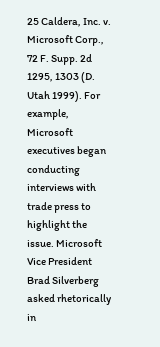25 Caldera, Inc. v. Microsoft Corp., 72 F. Supp. 2d 1295, 1303 (D. Utah 1999). For example, Microsoft executives began conducting interviews with trade press to highlight the issue. Microsoft Vice President Brad Silverberg asked rhetorically in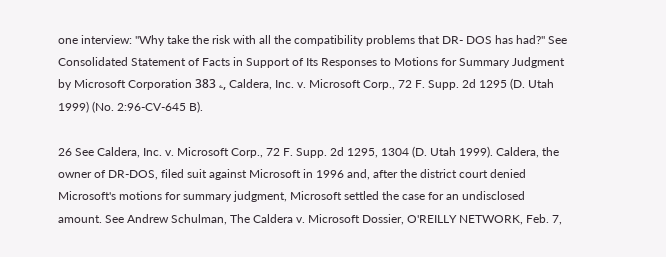one interview: "Why take the risk with all the compatibility problems that DR- DOS has had?" See Consolidated Statement of Facts in Support of Its Responses to Motions for Summary Judgment by Microsoft Corporation ۦ 383, Caldera, Inc. v. Microsoft Corp., 72 F. Supp. 2d 1295 (D. Utah 1999) (No. 2:96-CV-645 B).

26 See Caldera, Inc. v. Microsoft Corp., 72 F. Supp. 2d 1295, 1304 (D. Utah 1999). Caldera, the owner of DR-DOS, filed suit against Microsoft in 1996 and, after the district court denied Microsoft's motions for summary judgment, Microsoft settled the case for an undisclosed amount. See Andrew Schulman, The Caldera v. Microsoft Dossier, O'REILLY NETWORK, Feb. 7,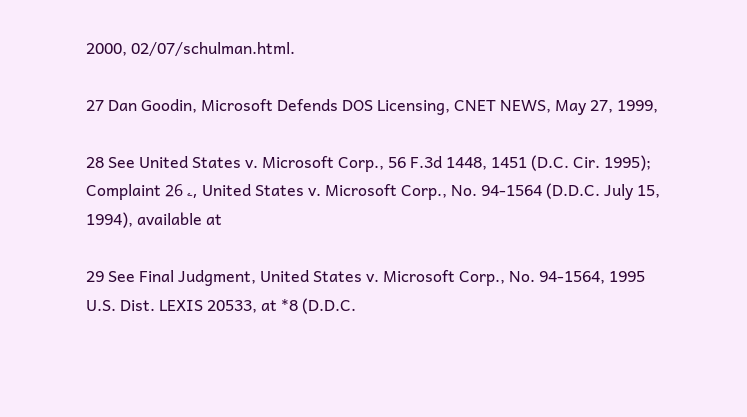2000, 02/07/schulman.html.

27 Dan Goodin, Microsoft Defends DOS Licensing, CNET NEWS, May 27, 1999,

28 See United States v. Microsoft Corp., 56 F.3d 1448, 1451 (D.C. Cir. 1995); Complaint ۦ 26, United States v. Microsoft Corp., No. 94-1564 (D.D.C. July 15, 1994), available at

29 See Final Judgment, United States v. Microsoft Corp., No. 94-1564, 1995 U.S. Dist. LEXIS 20533, at *8 (D.D.C.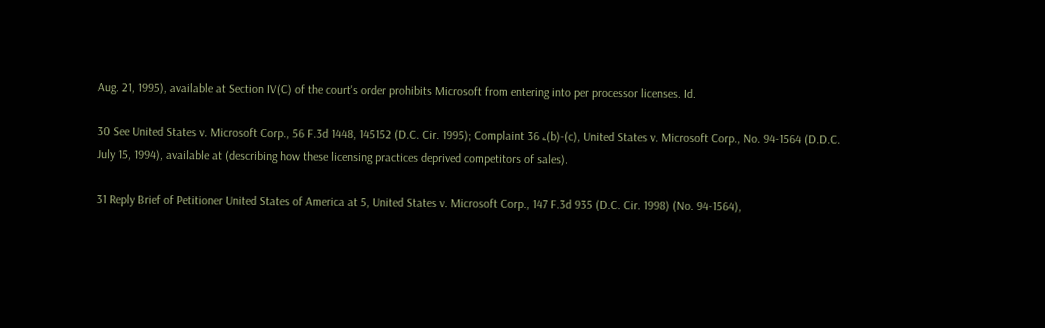Aug. 21, 1995), available at Section IV(C) of the court's order prohibits Microsoft from entering into per processor licenses. Id.

30 See United States v. Microsoft Corp., 56 F.3d 1448, 145152 (D.C. Cir. 1995); Complaint ۦ 36(b)-(c), United States v. Microsoft Corp., No. 94-1564 (D.D.C. July 15, 1994), available at (describing how these licensing practices deprived competitors of sales).

31 Reply Brief of Petitioner United States of America at 5, United States v. Microsoft Corp., 147 F.3d 935 (D.C. Cir. 1998) (No. 94-1564),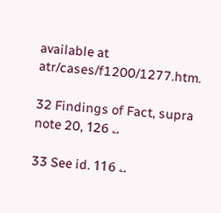available at atr/cases/f1200/1277.htm.

32 Findings of Fact, supra note 20, ۦ 126.

33 See id. ۦ 116.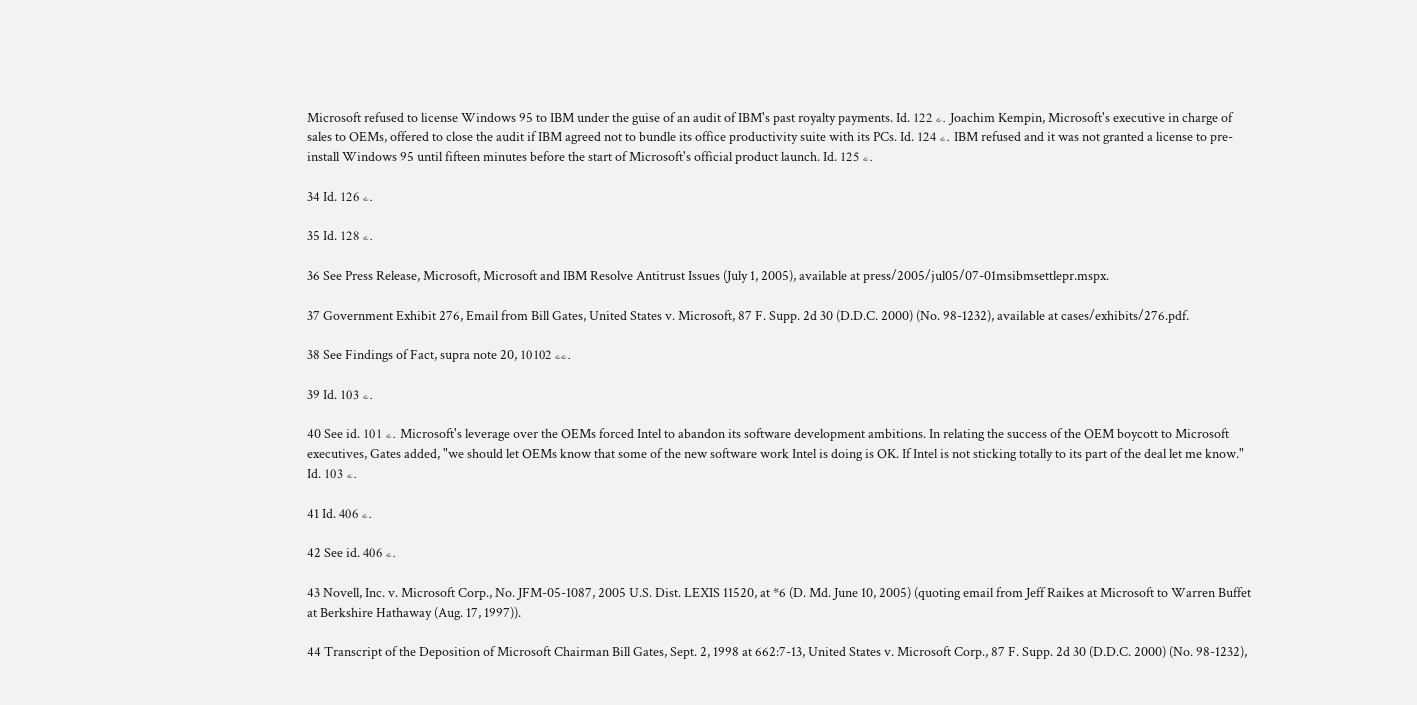Microsoft refused to license Windows 95 to IBM under the guise of an audit of IBM's past royalty payments. Id. ۦ 122. Joachim Kempin, Microsoft's executive in charge of sales to OEMs, offered to close the audit if IBM agreed not to bundle its office productivity suite with its PCs. Id. ۦ 124. IBM refused and it was not granted a license to pre-install Windows 95 until fifteen minutes before the start of Microsoft's official product launch. Id. ۦ 125.

34 Id. ۦ 126.

35 Id. ۦ 128.

36 See Press Release, Microsoft, Microsoft and IBM Resolve Antitrust Issues (July 1, 2005), available at press/2005/jul05/07-01msibmsettlepr.mspx.

37 Government Exhibit 276, Email from Bill Gates, United States v. Microsoft, 87 F. Supp. 2d 30 (D.D.C. 2000) (No. 98-1232), available at cases/exhibits/276.pdf.

38 See Findings of Fact, supra note 20, ۦۦ 10102.

39 Id. ۦ 103.

40 See id. ۦ 101. Microsoft's leverage over the OEMs forced Intel to abandon its software development ambitions. In relating the success of the OEM boycott to Microsoft executives, Gates added, "we should let OEMs know that some of the new software work Intel is doing is OK. If Intel is not sticking totally to its part of the deal let me know." Id. ۦ 103.

41 Id. ۦ 406.

42 See id. ۦ 406.

43 Novell, Inc. v. Microsoft Corp., No. JFM-05-1087, 2005 U.S. Dist. LEXIS 11520, at *6 (D. Md. June 10, 2005) (quoting email from Jeff Raikes at Microsoft to Warren Buffet at Berkshire Hathaway (Aug. 17, 1997)).

44 Transcript of the Deposition of Microsoft Chairman Bill Gates, Sept. 2, 1998 at 662:7-13, United States v. Microsoft Corp., 87 F. Supp. 2d 30 (D.D.C. 2000) (No. 98-1232),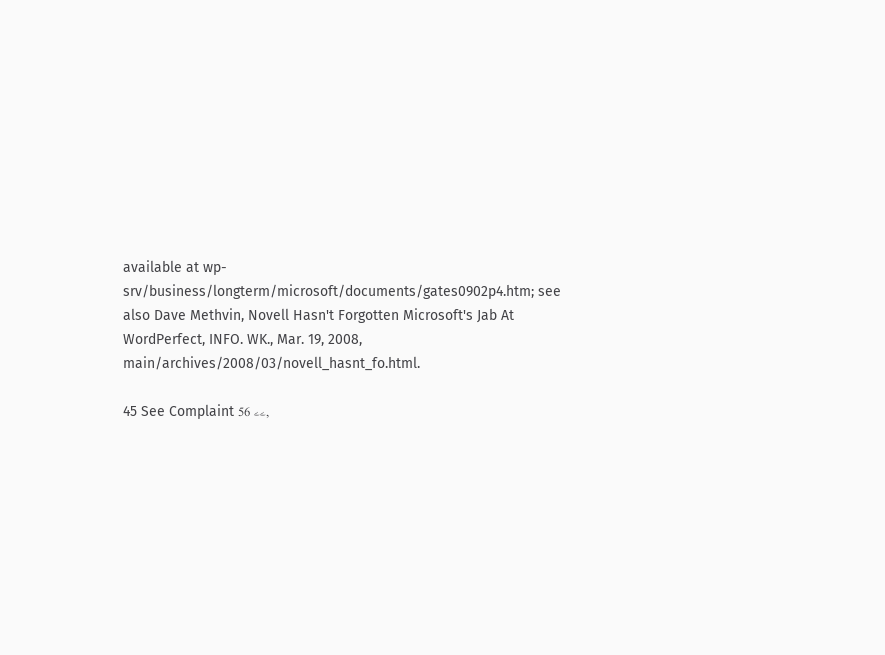available at wp-srv/business/longterm/microsoft/documents/gates0902p4.htm; see also Dave Methvin, Novell Hasn't Forgotten Microsoft's Jab At WordPerfect, INFO. WK., Mar. 19, 2008, main/archives/2008/03/novell_hasnt_fo.html.

45 See Complaint ۦۦ 56,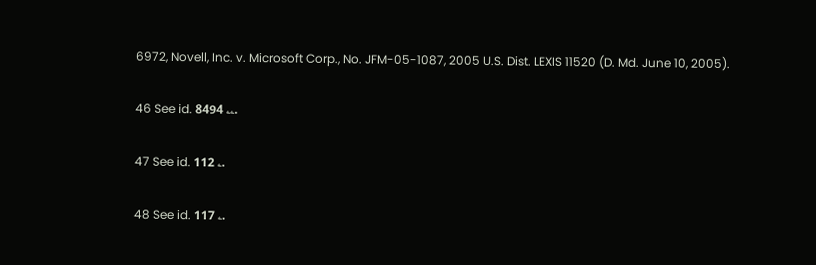6972, Novell, Inc. v. Microsoft Corp., No. JFM-05-1087, 2005 U.S. Dist. LEXIS 11520 (D. Md. June 10, 2005).

46 See id. ۦۦ 8494.

47 See id. ۦ 112.

48 See id. ۦ 117.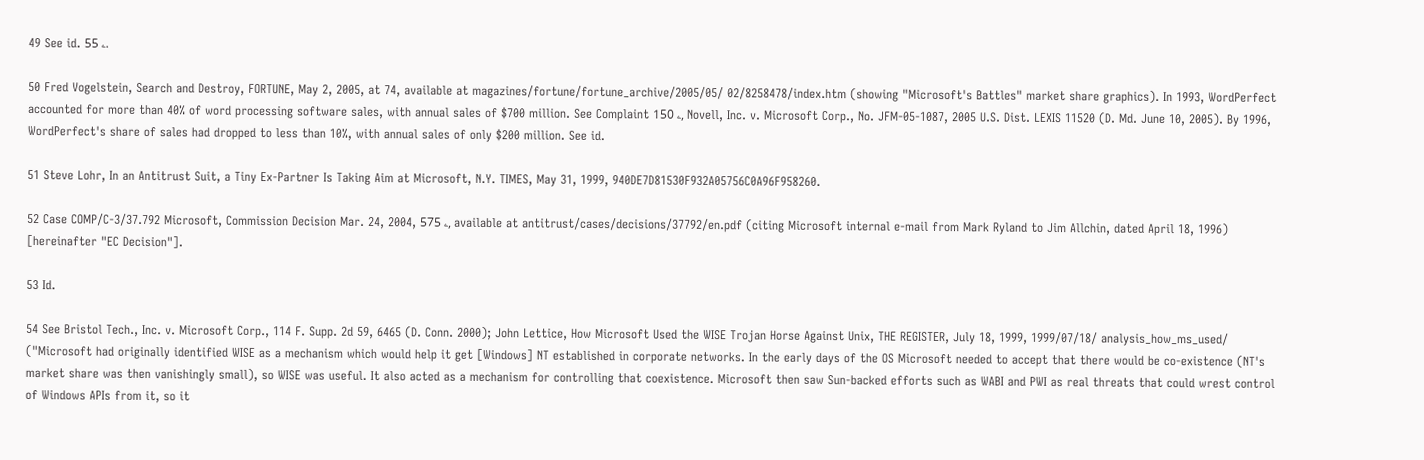49 See id. ۦ 55.

50 Fred Vogelstein, Search and Destroy, FORTUNE, May 2, 2005, at 74, available at magazines/fortune/fortune_archive/2005/05/ 02/8258478/index.htm (showing "Microsoft's Battles" market share graphics). In 1993, WordPerfect accounted for more than 40% of word processing software sales, with annual sales of $700 million. See Complaint ۦ 150, Novell, Inc. v. Microsoft Corp., No. JFM-05-1087, 2005 U.S. Dist. LEXIS 11520 (D. Md. June 10, 2005). By 1996, WordPerfect's share of sales had dropped to less than 10%, with annual sales of only $200 million. See id.

51 Steve Lohr, In an Antitrust Suit, a Tiny Ex-Partner Is Taking Aim at Microsoft, N.Y. TIMES, May 31, 1999, 940DE7D81530F932A05756C0A96F958260.

52 Case COMP/C-3/37.792 Microsoft, Commission Decision Mar. 24, 2004, ۦ 575, available at antitrust/cases/decisions/37792/en.pdf (citing Microsoft internal e-mail from Mark Ryland to Jim Allchin, dated April 18, 1996) [hereinafter "EC Decision"].

53 Id.

54 See Bristol Tech., Inc. v. Microsoft Corp., 114 F. Supp. 2d 59, 6465 (D. Conn. 2000); John Lettice, How Microsoft Used the WISE Trojan Horse Against Unix, THE REGISTER, July 18, 1999, 1999/07/18/ analysis_how_ms_used/ ("Microsoft had originally identified WISE as a mechanism which would help it get [Windows] NT established in corporate networks. In the early days of the OS Microsoft needed to accept that there would be co-existence (NT's market share was then vanishingly small), so WISE was useful. It also acted as a mechanism for controlling that coexistence. Microsoft then saw Sun-backed efforts such as WABI and PWI as real threats that could wrest control of Windows APIs from it, so it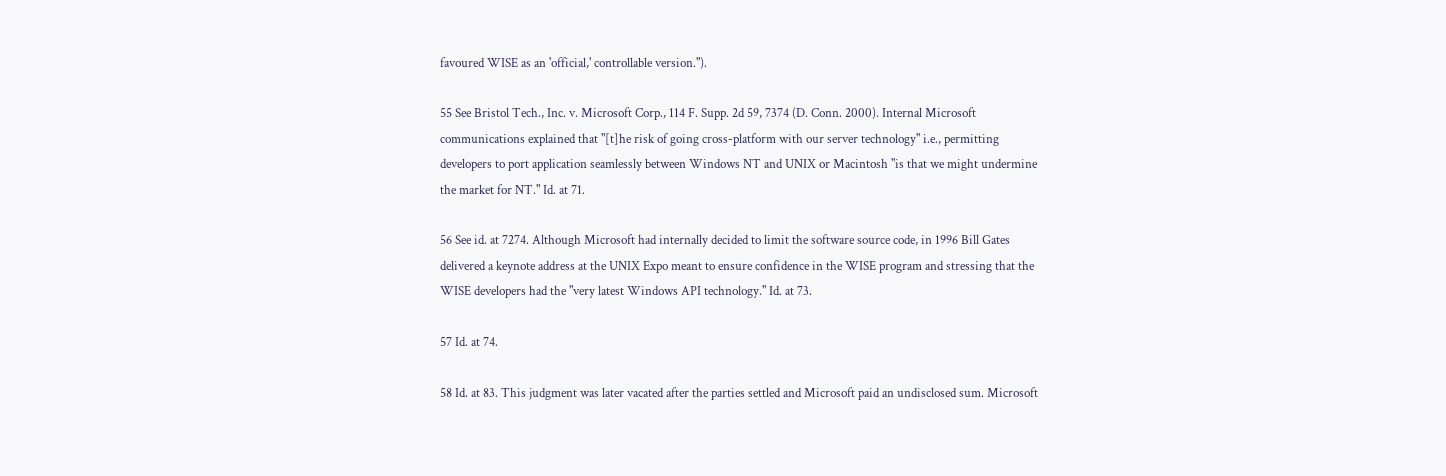favoured WISE as an 'official,' controllable version.").

55 See Bristol Tech., Inc. v. Microsoft Corp., 114 F. Supp. 2d 59, 7374 (D. Conn. 2000). Internal Microsoft communications explained that "[t]he risk of going cross-platform with our server technology" i.e., permitting developers to port application seamlessly between Windows NT and UNIX or Macintosh "is that we might undermine the market for NT." Id. at 71.

56 See id. at 7274. Although Microsoft had internally decided to limit the software source code, in 1996 Bill Gates delivered a keynote address at the UNIX Expo meant to ensure confidence in the WISE program and stressing that the WISE developers had the "very latest Windows API technology." Id. at 73.

57 Id. at 74.

58 Id. at 83. This judgment was later vacated after the parties settled and Microsoft paid an undisclosed sum. Microsoft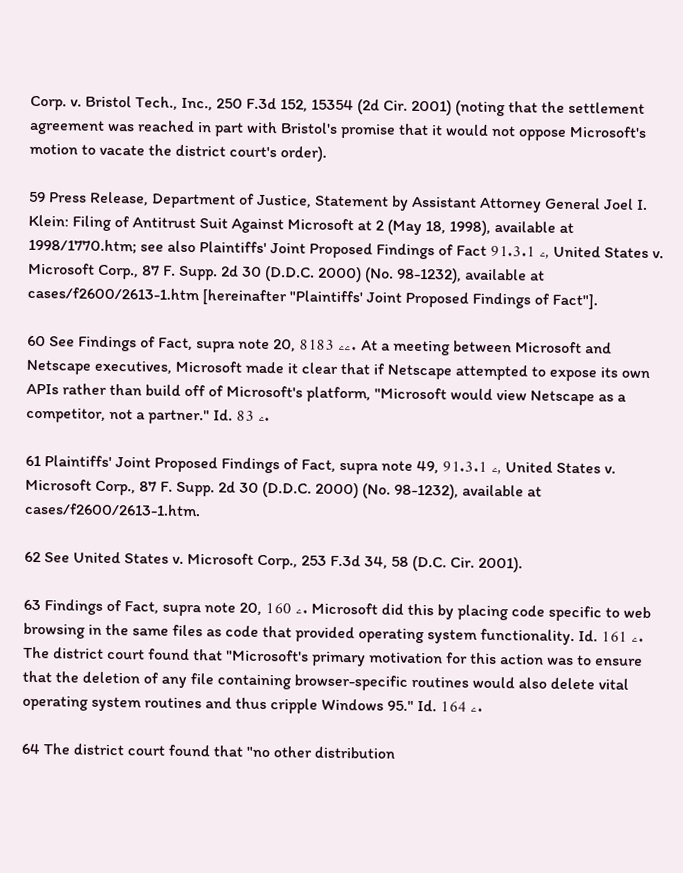Corp. v. Bristol Tech., Inc., 250 F.3d 152, 15354 (2d Cir. 2001) (noting that the settlement agreement was reached in part with Bristol's promise that it would not oppose Microsoft's motion to vacate the district court's order).

59 Press Release, Department of Justice, Statement by Assistant Attorney General Joel I. Klein: Filing of Antitrust Suit Against Microsoft at 2 (May 18, 1998), available at 1998/1770.htm; see also Plaintiffs' Joint Proposed Findings of Fact ۦ 91.3.1, United States v. Microsoft Corp., 87 F. Supp. 2d 30 (D.D.C. 2000) (No. 98-1232), available at cases/f2600/2613-1.htm [hereinafter "Plaintiffs' Joint Proposed Findings of Fact"].

60 See Findings of Fact, supra note 20, ۦۦ 8183. At a meeting between Microsoft and Netscape executives, Microsoft made it clear that if Netscape attempted to expose its own APIs rather than build off of Microsoft's platform, "Microsoft would view Netscape as a competitor, not a partner." Id. ۦ 83.

61 Plaintiffs' Joint Proposed Findings of Fact, supra note 49, ۦ 91.3.1, United States v. Microsoft Corp., 87 F. Supp. 2d 30 (D.D.C. 2000) (No. 98-1232), available at cases/f2600/2613-1.htm.

62 See United States v. Microsoft Corp., 253 F.3d 34, 58 (D.C. Cir. 2001).

63 Findings of Fact, supra note 20, ۦ 160. Microsoft did this by placing code specific to web browsing in the same files as code that provided operating system functionality. Id. ۦ 161. The district court found that "Microsoft's primary motivation for this action was to ensure that the deletion of any file containing browser-specific routines would also delete vital operating system routines and thus cripple Windows 95." Id. ۦ 164.

64 The district court found that "no other distribution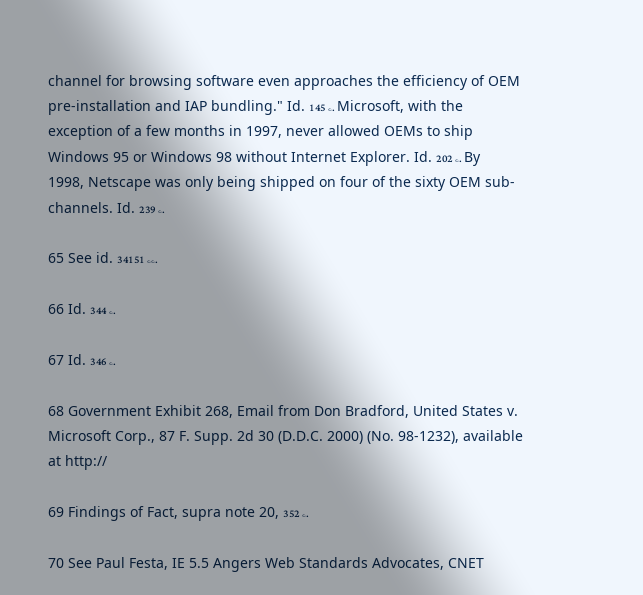channel for browsing software even approaches the efficiency of OEM pre-installation and IAP bundling." Id. ۦ 145. Microsoft, with the exception of a few months in 1997, never allowed OEMs to ship Windows 95 or Windows 98 without Internet Explorer. Id. ۦ 202. By 1998, Netscape was only being shipped on four of the sixty OEM sub-channels. Id. ۦ 239.

65 See id. ۦۦ 34151.

66 Id. ۦ 344.

67 Id. ۦ 346.

68 Government Exhibit 268, Email from Don Bradford, United States v. Microsoft Corp., 87 F. Supp. 2d 30 (D.D.C. 2000) (No. 98-1232), available at http://

69 Findings of Fact, supra note 20, ۦ 352.

70 See Paul Festa, IE 5.5 Angers Web Standards Advocates, CNET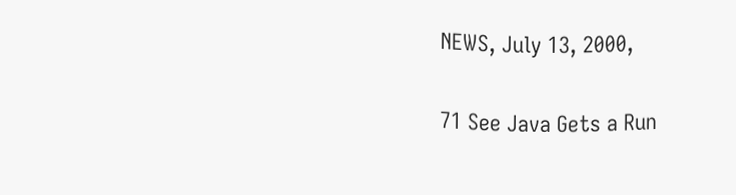NEWS, July 13, 2000,

71 See Java Gets a Run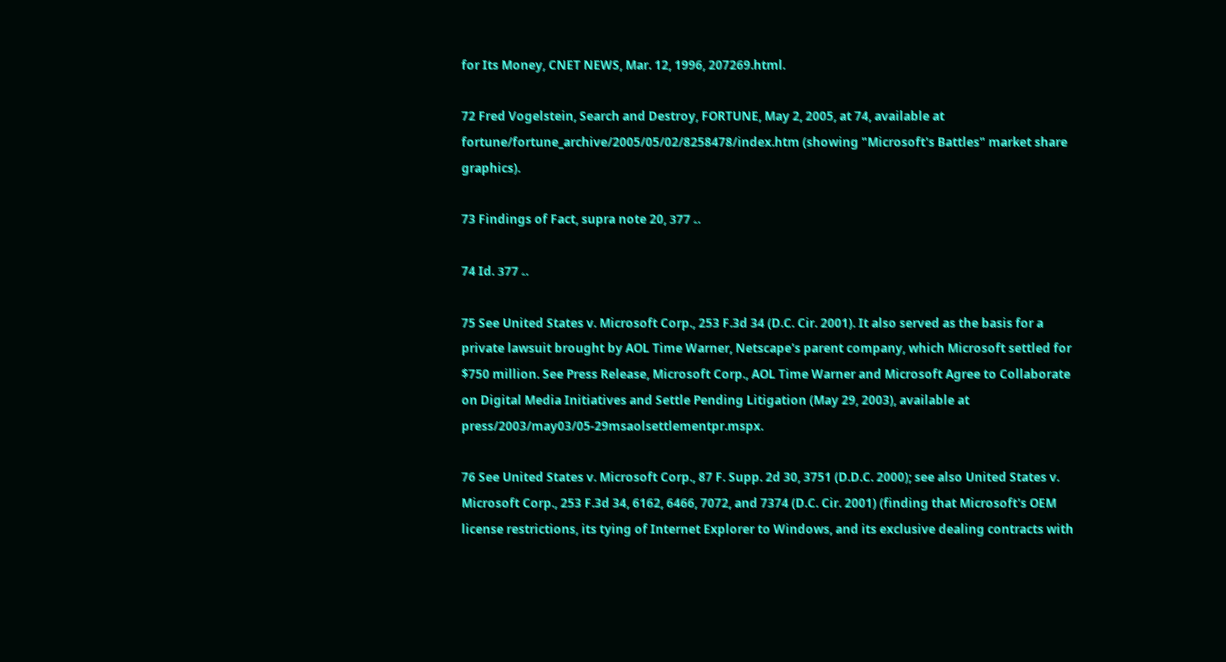for Its Money, CNET NEWS, Mar. 12, 1996, 207269.html.

72 Fred Vogelstein, Search and Destroy, FORTUNE, May 2, 2005, at 74, available at fortune/fortune_archive/2005/05/02/8258478/index.htm (showing "Microsoft's Battles" market share graphics).

73 Findings of Fact, supra note 20, ۦ 377.

74 Id. ۦ 377.

75 See United States v. Microsoft Corp., 253 F.3d 34 (D.C. Cir. 2001). It also served as the basis for a private lawsuit brought by AOL Time Warner, Netscape's parent company, which Microsoft settled for $750 million. See Press Release, Microsoft Corp., AOL Time Warner and Microsoft Agree to Collaborate on Digital Media Initiatives and Settle Pending Litigation (May 29, 2003), available at press/2003/may03/05-29msaolsettlementpr.mspx.

76 See United States v. Microsoft Corp., 87 F. Supp. 2d 30, 3751 (D.D.C. 2000); see also United States v. Microsoft Corp., 253 F.3d 34, 6162, 6466, 7072, and 7374 (D.C. Cir. 2001) (finding that Microsoft's OEM license restrictions, its tying of Internet Explorer to Windows, and its exclusive dealing contracts with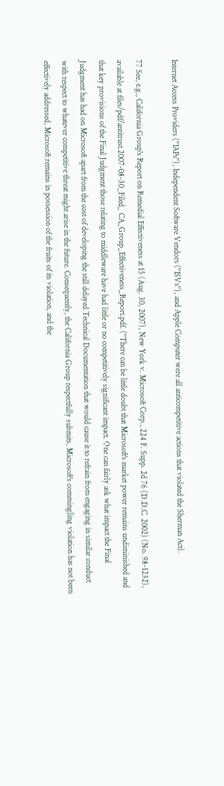Internet Access Providers ("IAPs"), Independent Software Vendors ("ISVs"), and Apple Computer were all anticompetitive actions that violated the Sherman Act).

77 See, e.g., California Group's Report on Remedial Effectiveness at 15 (Aug. 30, 2007), New York v. Microsoft Corp., 224 F. Supp. 2d 76 (D.D.C. 2002) (No. 98-1232), available at files/pdf/antitrust.2007-08-30_Filed_ CA_Group_Effectiveness_Report.pdf. ("There can be little doubt that Microsoft's market power remains undiminished and that key provisions of the Final Judgment those relating to middleware have had little or no competitively significant impact. One can fairly ask what impact the Final Judgment has had on Microsoft apart from the cost of developing the still delayed Technical Documentation that would cause it to refrain from engaging in similar conduct with respect to whatever competitive threat might arise in the future. Consequently, the California Group respectfully submits, Microsoft's commingling violation has not been effectively addressed, Microsoft remains in possession of the fruits of its violation, and the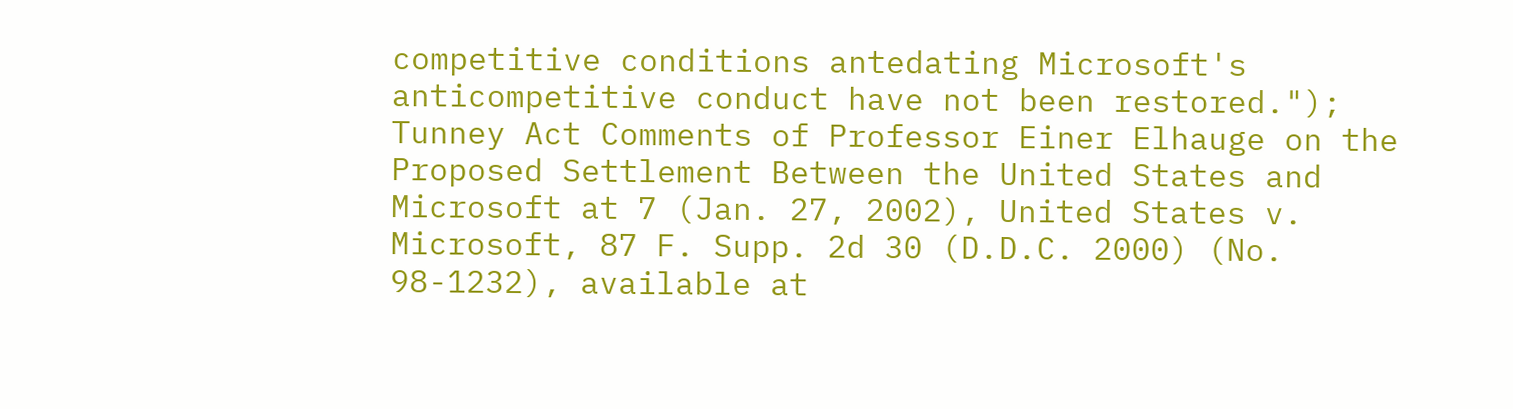competitive conditions antedating Microsoft's anticompetitive conduct have not been restored."); Tunney Act Comments of Professor Einer Elhauge on the Proposed Settlement Between the United States and Microsoft at 7 (Jan. 27, 2002), United States v. Microsoft, 87 F. Supp. 2d 30 (D.D.C. 2000) (No. 98-1232), available at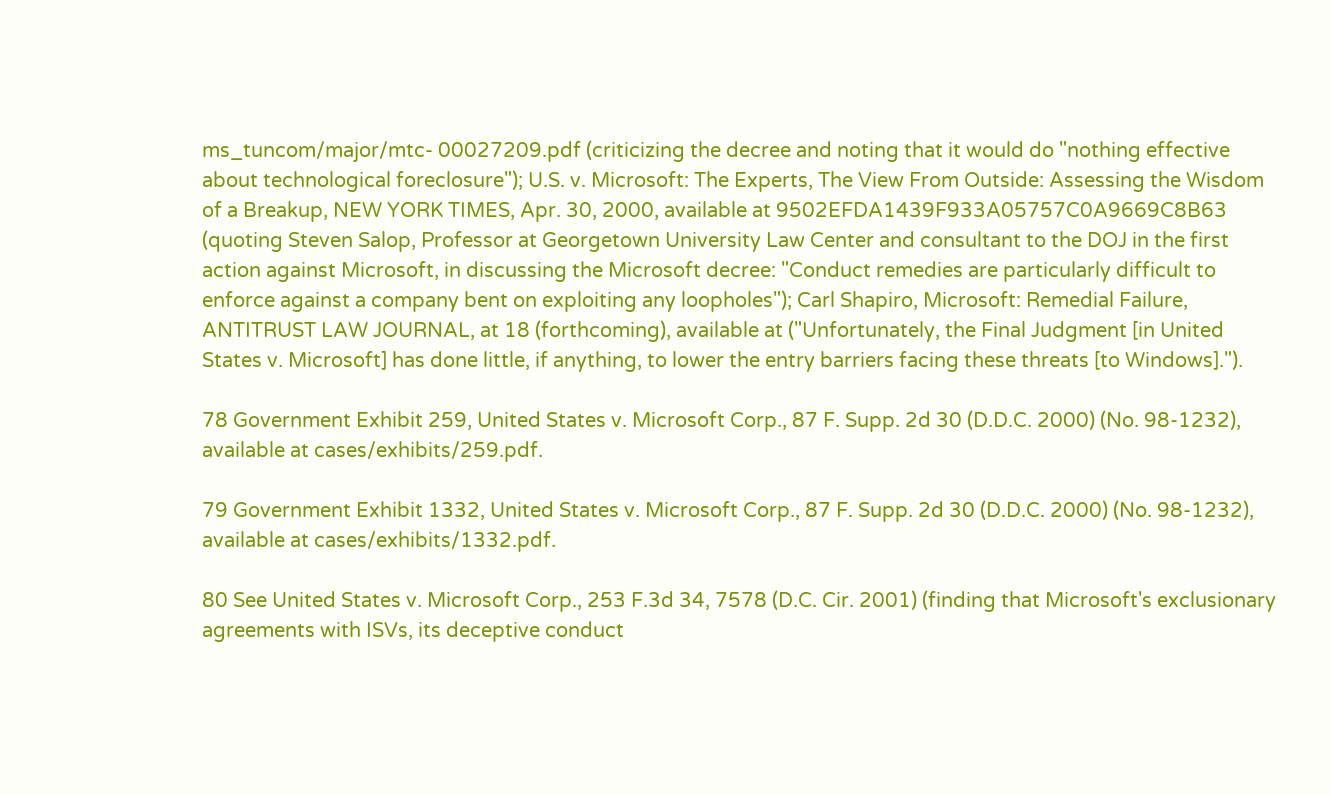ms_tuncom/major/mtc- 00027209.pdf (criticizing the decree and noting that it would do "nothing effective about technological foreclosure"); U.S. v. Microsoft: The Experts, The View From Outside: Assessing the Wisdom of a Breakup, NEW YORK TIMES, Apr. 30, 2000, available at 9502EFDA1439F933A05757C0A9669C8B63 (quoting Steven Salop, Professor at Georgetown University Law Center and consultant to the DOJ in the first action against Microsoft, in discussing the Microsoft decree: "Conduct remedies are particularly difficult to enforce against a company bent on exploiting any loopholes"); Carl Shapiro, Microsoft: Remedial Failure, ANTITRUST LAW JOURNAL, at 18 (forthcoming), available at ("Unfortunately, the Final Judgment [in United States v. Microsoft] has done little, if anything, to lower the entry barriers facing these threats [to Windows].").

78 Government Exhibit 259, United States v. Microsoft Corp., 87 F. Supp. 2d 30 (D.D.C. 2000) (No. 98-1232), available at cases/exhibits/259.pdf.

79 Government Exhibit 1332, United States v. Microsoft Corp., 87 F. Supp. 2d 30 (D.D.C. 2000) (No. 98-1232), available at cases/exhibits/1332.pdf.

80 See United States v. Microsoft Corp., 253 F.3d 34, 7578 (D.C. Cir. 2001) (finding that Microsoft's exclusionary agreements with ISVs, its deceptive conduct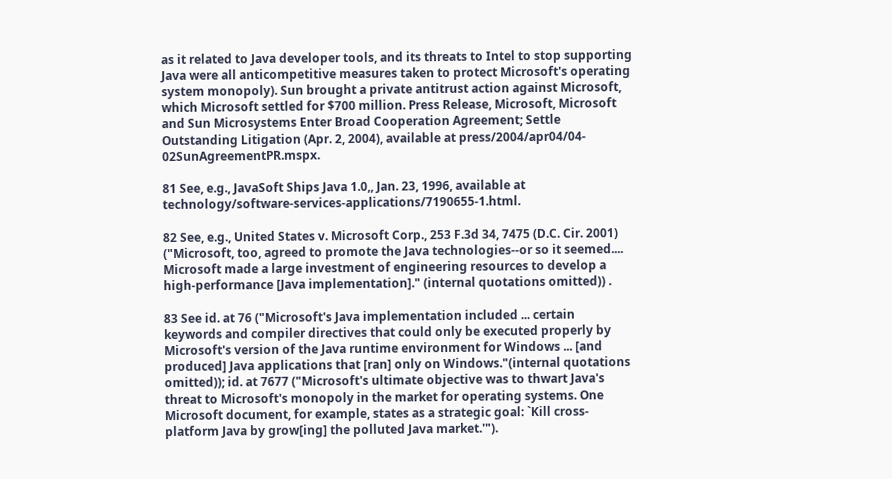as it related to Java developer tools, and its threats to Intel to stop supporting Java were all anticompetitive measures taken to protect Microsoft's operating system monopoly). Sun brought a private antitrust action against Microsoft, which Microsoft settled for $700 million. Press Release, Microsoft, Microsoft and Sun Microsystems Enter Broad Cooperation Agreement; Settle Outstanding Litigation (Apr. 2, 2004), available at press/2004/apr04/04- 02SunAgreementPR.mspx.

81 See, e.g., JavaSoft Ships Java 1.0,, Jan. 23, 1996, available at technology/software-services-applications/7190655-1.html.

82 See, e.g., United States v. Microsoft Corp., 253 F.3d 34, 7475 (D.C. Cir. 2001) ("Microsoft, too, agreed to promote the Java technologies--or so it seemed.... Microsoft made a large investment of engineering resources to develop a high-performance [Java implementation]." (internal quotations omitted)) .

83 See id. at 76 ("Microsoft's Java implementation included ... certain keywords and compiler directives that could only be executed properly by Microsoft's version of the Java runtime environment for Windows ... [and produced] Java applications that [ran] only on Windows."(internal quotations omitted)); id. at 7677 ("Microsoft's ultimate objective was to thwart Java's threat to Microsoft's monopoly in the market for operating systems. One Microsoft document, for example, states as a strategic goal: `Kill cross-platform Java by grow[ing] the polluted Java market.'").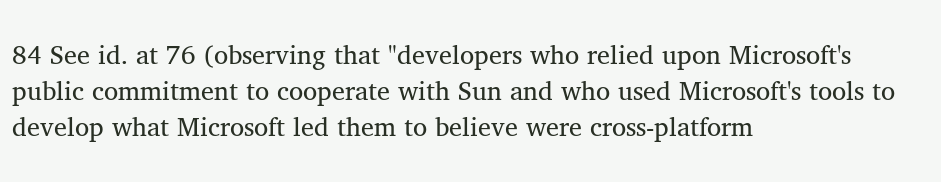84 See id. at 76 (observing that "developers who relied upon Microsoft's public commitment to cooperate with Sun and who used Microsoft's tools to develop what Microsoft led them to believe were cross-platform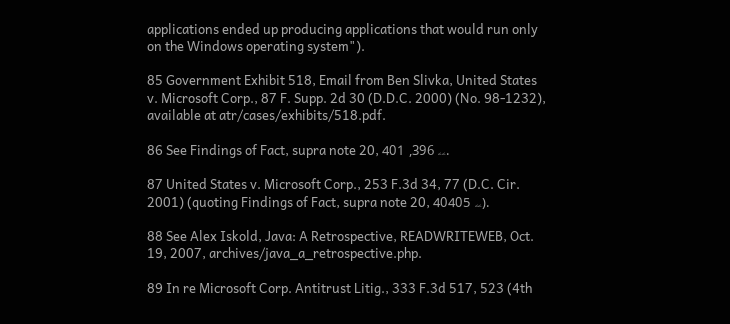applications ended up producing applications that would run only on the Windows operating system").

85 Government Exhibit 518, Email from Ben Slivka, United States v. Microsoft Corp., 87 F. Supp. 2d 30 (D.D.C. 2000) (No. 98-1232), available at atr/cases/exhibits/518.pdf.

86 See Findings of Fact, supra note 20, ۦۦ 396, 401.

87 United States v. Microsoft Corp., 253 F.3d 34, 77 (D.C. Cir. 2001) (quoting Findings of Fact, supra note 20, ۦۦ 40405).

88 See Alex Iskold, Java: A Retrospective, READWRITEWEB, Oct. 19, 2007, archives/java_a_retrospective.php.

89 In re Microsoft Corp. Antitrust Litig., 333 F.3d 517, 523 (4th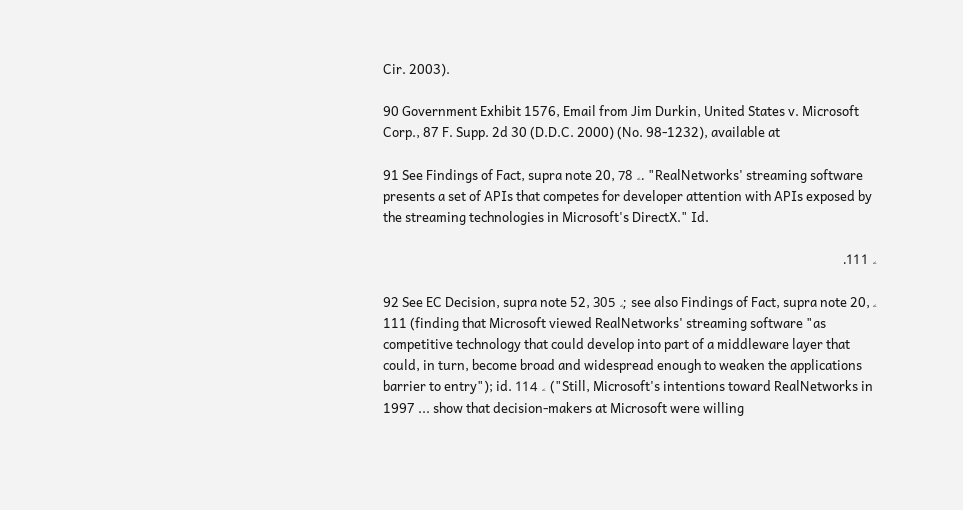Cir. 2003).

90 Government Exhibit 1576, Email from Jim Durkin, United States v. Microsoft Corp., 87 F. Supp. 2d 30 (D.D.C. 2000) (No. 98-1232), available at

91 See Findings of Fact, supra note 20, ۦ 78. "RealNetworks' streaming software presents a set of APIs that competes for developer attention with APIs exposed by the streaming technologies in Microsoft's DirectX." Id.

ۦ 111.

92 See EC Decision, supra note 52, ۦ 305; see also Findings of Fact, supra note 20, ۦ 111 (finding that Microsoft viewed RealNetworks' streaming software "as competitive technology that could develop into part of a middleware layer that could, in turn, become broad and widespread enough to weaken the applications barrier to entry"); id. ۦ 114 ("Still, Microsoft's intentions toward RealNetworks in 1997 ... show that decision-makers at Microsoft were willing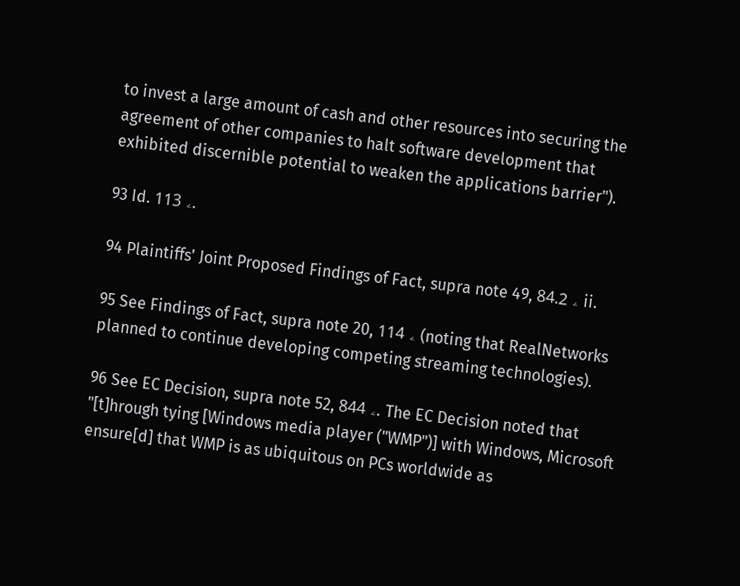to invest a large amount of cash and other resources into securing the agreement of other companies to halt software development that exhibited discernible potential to weaken the applications barrier").

93 Id. ۦ 113.

94 Plaintiffs' Joint Proposed Findings of Fact, supra note 49, ۦ 84.2 ii.

95 See Findings of Fact, supra note 20, ۦ 114 (noting that RealNetworks planned to continue developing competing streaming technologies).

96 See EC Decision, supra note 52, ۦ 844. The EC Decision noted that "[t]hrough tying [Windows media player ("WMP")] with Windows, Microsoft ensure[d] that WMP is as ubiquitous on PCs worldwide as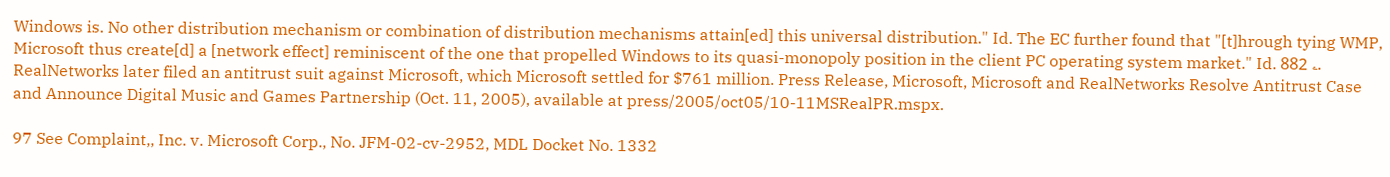Windows is. No other distribution mechanism or combination of distribution mechanisms attain[ed] this universal distribution." Id. The EC further found that "[t]hrough tying WMP, Microsoft thus create[d] a [network effect] reminiscent of the one that propelled Windows to its quasi-monopoly position in the client PC operating system market." Id. ۦ 882. RealNetworks later filed an antitrust suit against Microsoft, which Microsoft settled for $761 million. Press Release, Microsoft, Microsoft and RealNetworks Resolve Antitrust Case and Announce Digital Music and Games Partnership (Oct. 11, 2005), available at press/2005/oct05/10-11MSRealPR.mspx.

97 See Complaint,, Inc. v. Microsoft Corp., No. JFM-02-cv-2952, MDL Docket No. 1332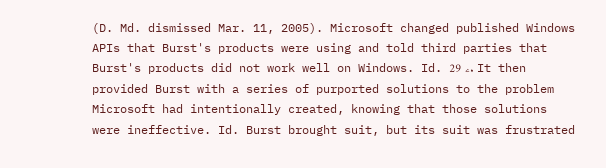(D. Md. dismissed Mar. 11, 2005). Microsoft changed published Windows APIs that Burst's products were using and told third parties that Burst's products did not work well on Windows. Id. ۦ 29. It then provided Burst with a series of purported solutions to the problem Microsoft had intentionally created, knowing that those solutions were ineffective. Id. Burst brought suit, but its suit was frustrated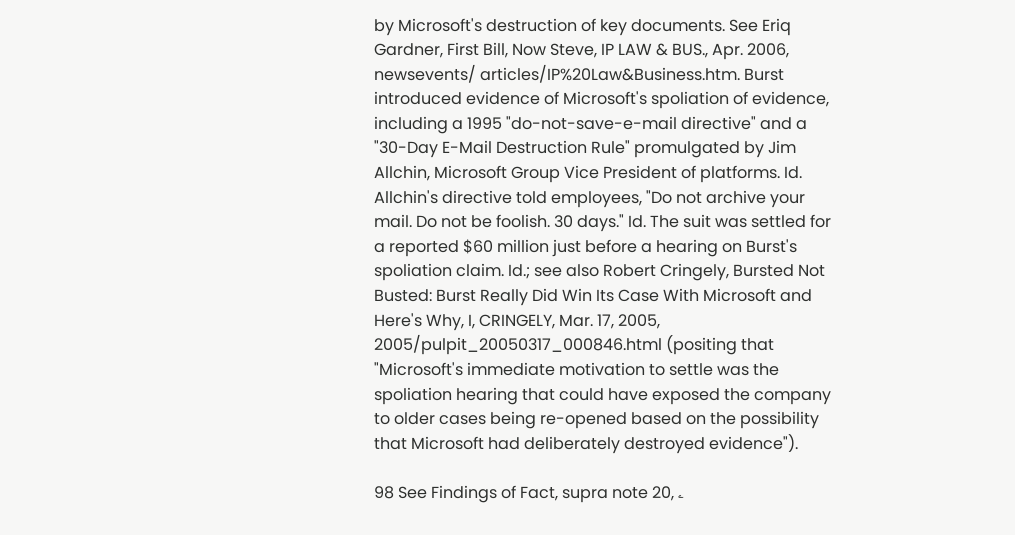by Microsoft's destruction of key documents. See Eriq Gardner, First Bill, Now Steve, IP LAW & BUS., Apr. 2006, newsevents/ articles/IP%20Law&Business.htm. Burst introduced evidence of Microsoft's spoliation of evidence, including a 1995 "do-not-save-e-mail directive" and a "30-Day E-Mail Destruction Rule" promulgated by Jim Allchin, Microsoft Group Vice President of platforms. Id. Allchin's directive told employees, "Do not archive your mail. Do not be foolish. 30 days." Id. The suit was settled for a reported $60 million just before a hearing on Burst's spoliation claim. Id.; see also Robert Cringely, Bursted Not Busted: Burst Really Did Win Its Case With Microsoft and Here's Why, I, CRINGELY, Mar. 17, 2005, 2005/pulpit_20050317_000846.html (positing that "Microsoft's immediate motivation to settle was the spoliation hearing that could have exposed the company to older cases being re-opened based on the possibility that Microsoft had deliberately destroyed evidence").

98 See Findings of Fact, supra note 20, ۦ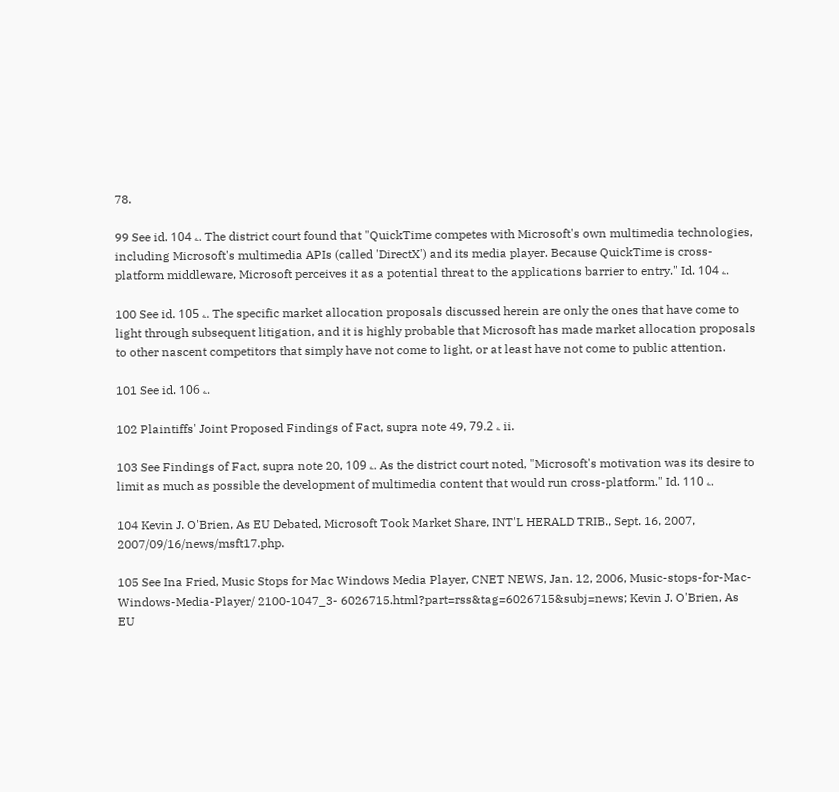78.

99 See id. ۦ 104. The district court found that "QuickTime competes with Microsoft's own multimedia technologies, including Microsoft's multimedia APIs (called 'DirectX') and its media player. Because QuickTime is cross-platform middleware, Microsoft perceives it as a potential threat to the applications barrier to entry." Id. ۦ 104.

100 See id. ۦ 105. The specific market allocation proposals discussed herein are only the ones that have come to light through subsequent litigation, and it is highly probable that Microsoft has made market allocation proposals to other nascent competitors that simply have not come to light, or at least have not come to public attention.

101 See id. ۦ 106.

102 Plaintiffs' Joint Proposed Findings of Fact, supra note 49, ۦ 79.2 ii.

103 See Findings of Fact, supra note 20, ۦ 109. As the district court noted, "Microsoft's motivation was its desire to limit as much as possible the development of multimedia content that would run cross-platform." Id. ۦ 110.

104 Kevin J. O'Brien, As EU Debated, Microsoft Took Market Share, INT'L HERALD TRIB., Sept. 16, 2007, 2007/09/16/news/msft17.php.

105 See Ina Fried, Music Stops for Mac Windows Media Player, CNET NEWS, Jan. 12, 2006, Music-stops-for-Mac-Windows-Media-Player/ 2100-1047_3- 6026715.html?part=rss&tag=6026715&subj=news; Kevin J. O'Brien, As EU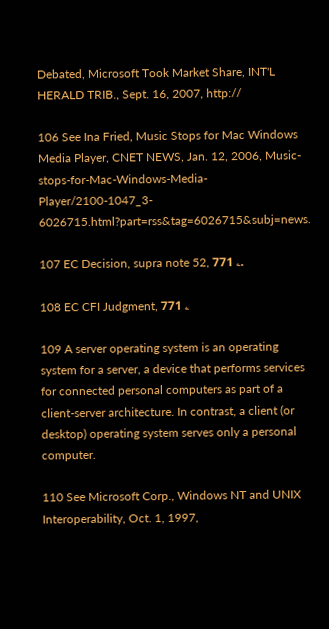Debated, Microsoft Took Market Share, INT'L HERALD TRIB., Sept. 16, 2007, http://

106 See Ina Fried, Music Stops for Mac Windows Media Player, CNET NEWS, Jan. 12, 2006, Music-stops-for-Mac-Windows-Media-Player/2100-1047_3- 6026715.html?part=rss&tag=6026715&subj=news.

107 EC Decision, supra note 52, ۦ 771.

108 EC CFI Judgment, ۦ 771

109 A server operating system is an operating system for a server, a device that performs services for connected personal computers as part of a client-server architecture. In contrast, a client (or desktop) operating system serves only a personal computer.

110 See Microsoft Corp., Windows NT and UNIX Interoperability, Oct. 1, 1997,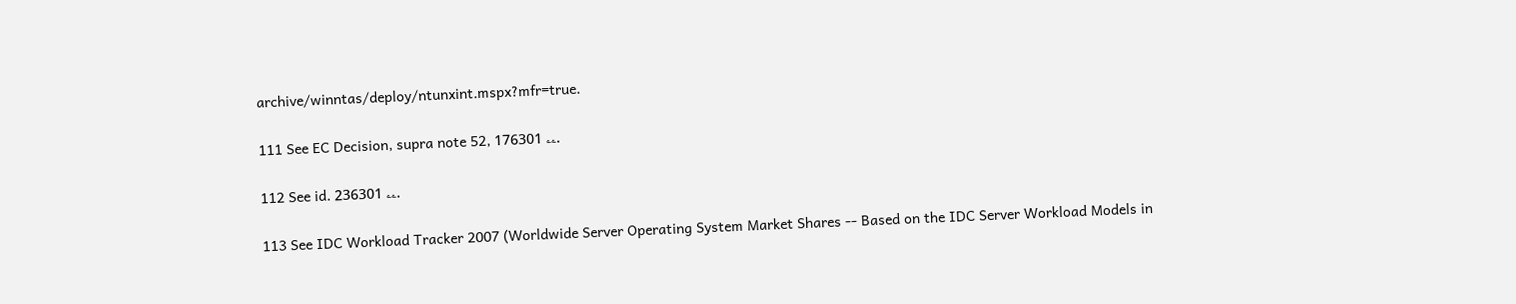archive/winntas/deploy/ntunxint.mspx?mfr=true.

111 See EC Decision, supra note 52, ۦۦ 176301.

112 See id. ۦۦ 236301.

113 See IDC Workload Tracker 2007 (Worldwide Server Operating System Market Shares -- Based on the IDC Server Workload Models in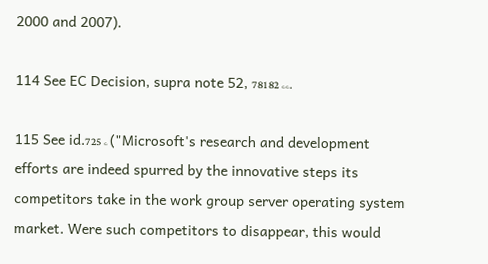2000 and 2007).

114 See EC Decision, supra note 52, ۦۦ 78182.

115 See id.ۦ 725 ("Microsoft's research and development efforts are indeed spurred by the innovative steps its competitors take in the work group server operating system market. Were such competitors to disappear, this would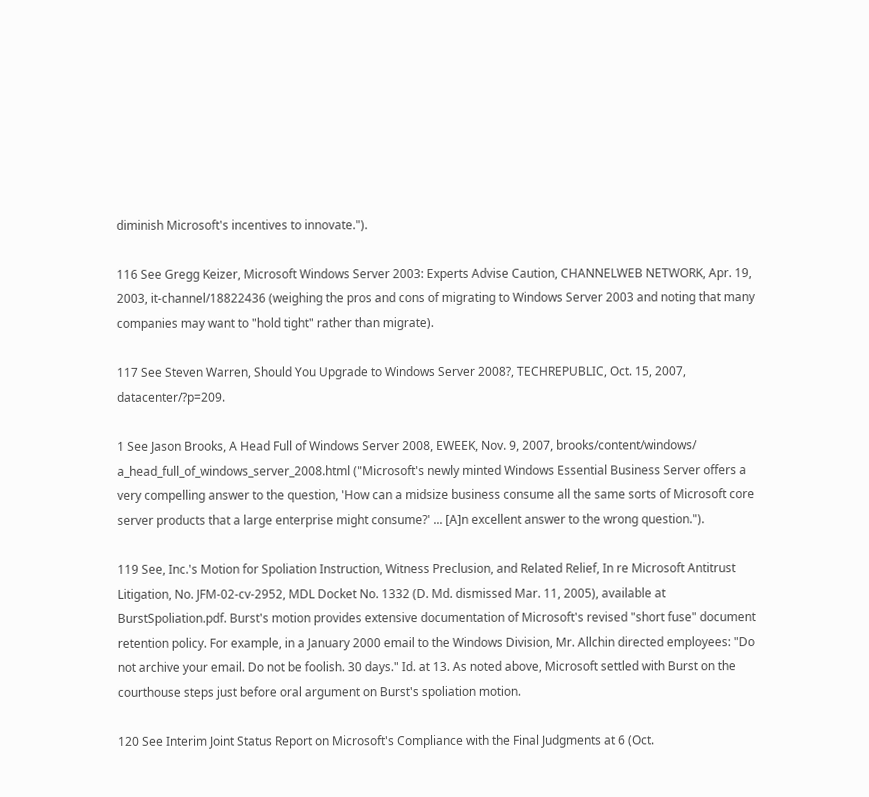diminish Microsoft's incentives to innovate.").

116 See Gregg Keizer, Microsoft Windows Server 2003: Experts Advise Caution, CHANNELWEB NETWORK, Apr. 19, 2003, it-channel/18822436 (weighing the pros and cons of migrating to Windows Server 2003 and noting that many companies may want to "hold tight" rather than migrate).

117 See Steven Warren, Should You Upgrade to Windows Server 2008?, TECHREPUBLIC, Oct. 15, 2007, datacenter/?p=209.

1 See Jason Brooks, A Head Full of Windows Server 2008, EWEEK, Nov. 9, 2007, brooks/content/windows/ a_head_full_of_windows_server_2008.html ("Microsoft's newly minted Windows Essential Business Server offers a very compelling answer to the question, 'How can a midsize business consume all the same sorts of Microsoft core server products that a large enterprise might consume?' ... [A]n excellent answer to the wrong question.").

119 See, Inc.'s Motion for Spoliation Instruction, Witness Preclusion, and Related Relief, In re Microsoft Antitrust Litigation, No. JFM-02-cv-2952, MDL Docket No. 1332 (D. Md. dismissed Mar. 11, 2005), available at BurstSpoliation.pdf. Burst's motion provides extensive documentation of Microsoft's revised "short fuse" document retention policy. For example, in a January 2000 email to the Windows Division, Mr. Allchin directed employees: "Do not archive your email. Do not be foolish. 30 days." Id. at 13. As noted above, Microsoft settled with Burst on the courthouse steps just before oral argument on Burst's spoliation motion.

120 See Interim Joint Status Report on Microsoft's Compliance with the Final Judgments at 6 (Oct.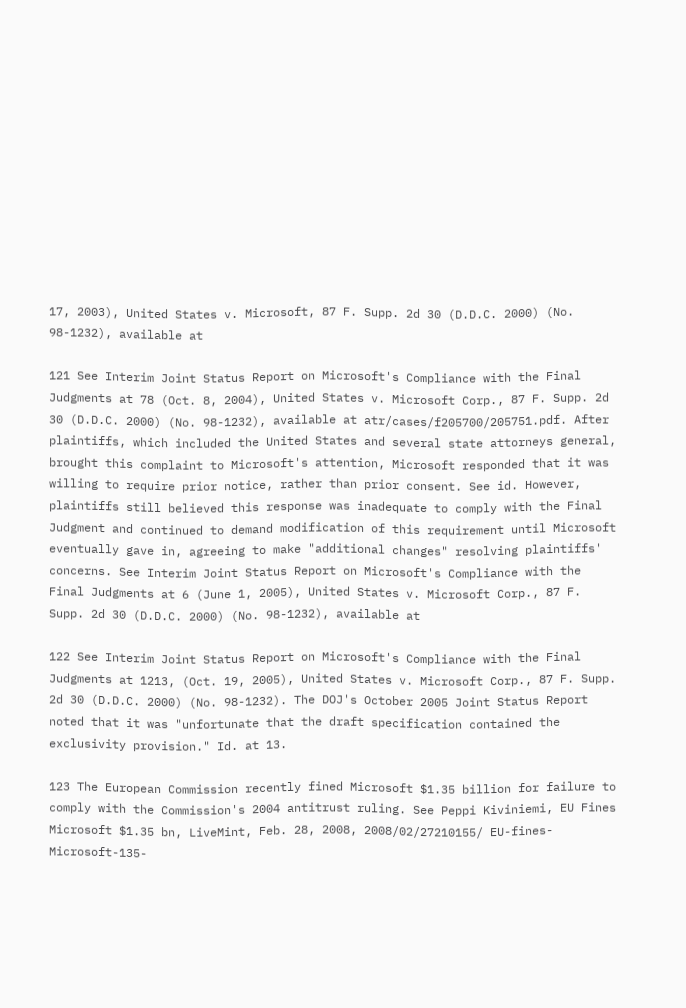17, 2003), United States v. Microsoft, 87 F. Supp. 2d 30 (D.D.C. 2000) (No. 98-1232), available at

121 See Interim Joint Status Report on Microsoft's Compliance with the Final Judgments at 78 (Oct. 8, 2004), United States v. Microsoft Corp., 87 F. Supp. 2d 30 (D.D.C. 2000) (No. 98-1232), available at atr/cases/f205700/205751.pdf. After plaintiffs, which included the United States and several state attorneys general, brought this complaint to Microsoft's attention, Microsoft responded that it was willing to require prior notice, rather than prior consent. See id. However, plaintiffs still believed this response was inadequate to comply with the Final Judgment and continued to demand modification of this requirement until Microsoft eventually gave in, agreeing to make "additional changes" resolving plaintiffs' concerns. See Interim Joint Status Report on Microsoft's Compliance with the Final Judgments at 6 (June 1, 2005), United States v. Microsoft Corp., 87 F. Supp. 2d 30 (D.D.C. 2000) (No. 98-1232), available at

122 See Interim Joint Status Report on Microsoft's Compliance with the Final Judgments at 1213, (Oct. 19, 2005), United States v. Microsoft Corp., 87 F. Supp. 2d 30 (D.D.C. 2000) (No. 98-1232). The DOJ's October 2005 Joint Status Report noted that it was "unfortunate that the draft specification contained the exclusivity provision." Id. at 13.

123 The European Commission recently fined Microsoft $1.35 billion for failure to comply with the Commission's 2004 antitrust ruling. See Peppi Kiviniemi, EU Fines Microsoft $1.35 bn, LiveMint, Feb. 28, 2008, 2008/02/27210155/ EU-fines-Microsoft-135-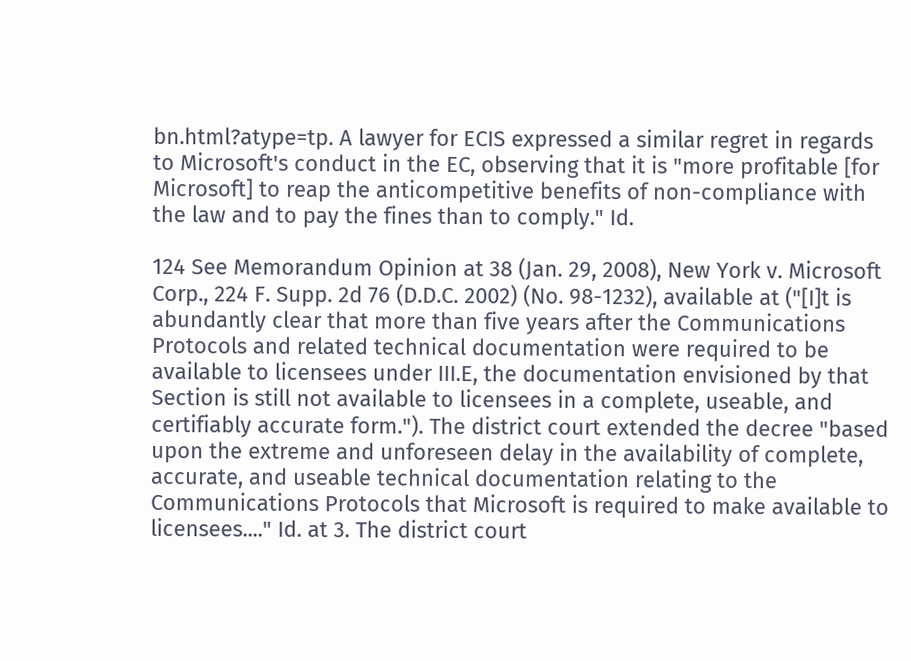bn.html?atype=tp. A lawyer for ECIS expressed a similar regret in regards to Microsoft's conduct in the EC, observing that it is "more profitable [for Microsoft] to reap the anticompetitive benefits of non-compliance with the law and to pay the fines than to comply." Id.

124 See Memorandum Opinion at 38 (Jan. 29, 2008), New York v. Microsoft Corp., 224 F. Supp. 2d 76 (D.D.C. 2002) (No. 98-1232), available at ("[I]t is abundantly clear that more than five years after the Communications Protocols and related technical documentation were required to be available to licensees under III.E, the documentation envisioned by that Section is still not available to licensees in a complete, useable, and certifiably accurate form."). The district court extended the decree "based upon the extreme and unforeseen delay in the availability of complete, accurate, and useable technical documentation relating to the Communications Protocols that Microsoft is required to make available to licensees...." Id. at 3. The district court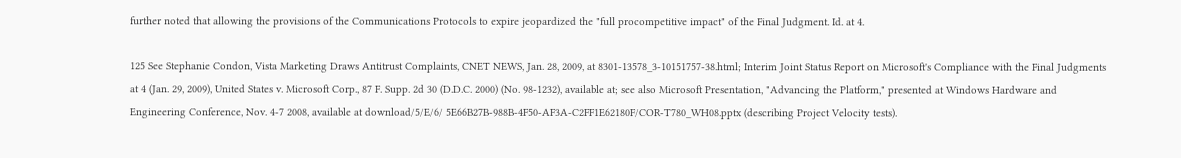further noted that allowing the provisions of the Communications Protocols to expire jeopardized the "full procompetitive impact" of the Final Judgment. Id. at 4.

125 See Stephanie Condon, Vista Marketing Draws Antitrust Complaints, CNET NEWS, Jan. 28, 2009, at 8301-13578_3-10151757-38.html; Interim Joint Status Report on Microsoft's Compliance with the Final Judgments at 4 (Jan. 29, 2009), United States v. Microsoft Corp., 87 F. Supp. 2d 30 (D.D.C. 2000) (No. 98-1232), available at; see also Microsoft Presentation, "Advancing the Platform," presented at Windows Hardware and Engineering Conference, Nov. 4-7 2008, available at download/5/E/6/ 5E66B27B-988B-4F50-AF3A-C2FF1E62180F/COR-T780_WH08.pptx (describing Project Velocity tests).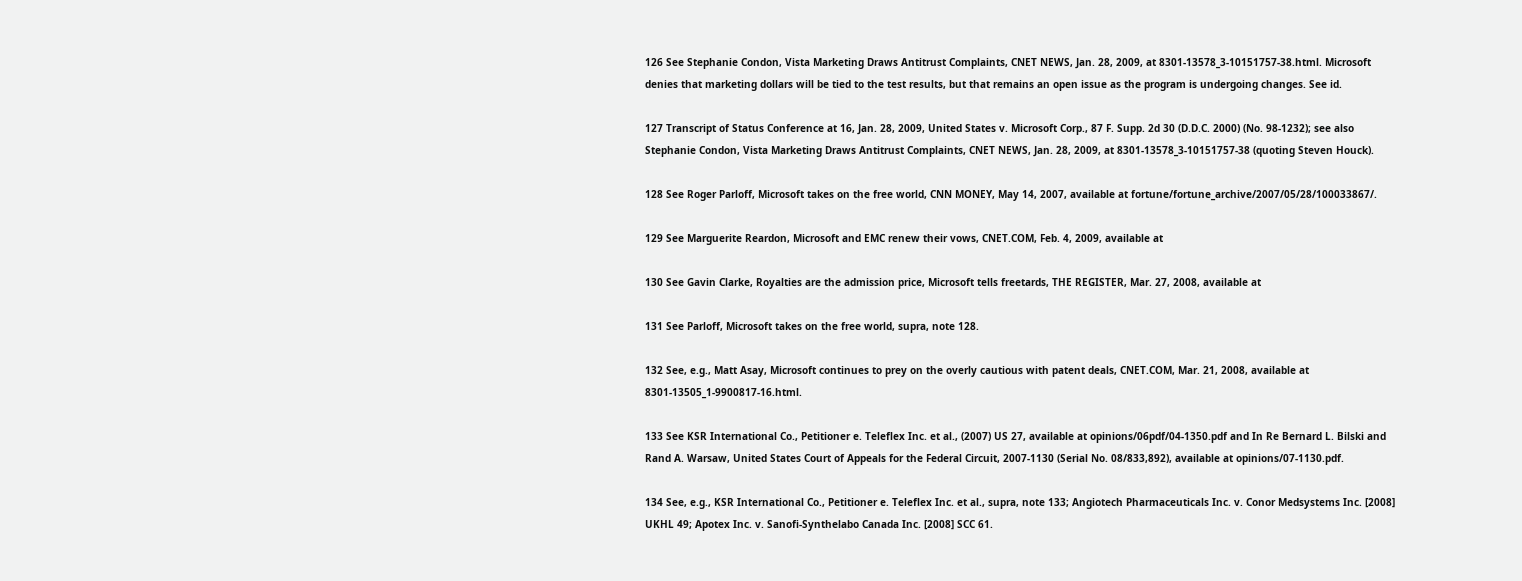126 See Stephanie Condon, Vista Marketing Draws Antitrust Complaints, CNET NEWS, Jan. 28, 2009, at 8301-13578_3-10151757-38.html. Microsoft denies that marketing dollars will be tied to the test results, but that remains an open issue as the program is undergoing changes. See id.

127 Transcript of Status Conference at 16, Jan. 28, 2009, United States v. Microsoft Corp., 87 F. Supp. 2d 30 (D.D.C. 2000) (No. 98-1232); see also Stephanie Condon, Vista Marketing Draws Antitrust Complaints, CNET NEWS, Jan. 28, 2009, at 8301-13578_3-10151757-38 (quoting Steven Houck).

128 See Roger Parloff, Microsoft takes on the free world, CNN MONEY, May 14, 2007, available at fortune/fortune_archive/2007/05/28/100033867/.

129 See Marguerite Reardon, Microsoft and EMC renew their vows, CNET.COM, Feb. 4, 2009, available at

130 See Gavin Clarke, Royalties are the admission price, Microsoft tells freetards, THE REGISTER, Mar. 27, 2008, available at

131 See Parloff, Microsoft takes on the free world, supra, note 128.

132 See, e.g., Matt Asay, Microsoft continues to prey on the overly cautious with patent deals, CNET.COM, Mar. 21, 2008, available at 8301-13505_1-9900817-16.html.

133 See KSR International Co., Petitioner e. Teleflex Inc. et al., (2007) US 27, available at opinions/06pdf/04-1350.pdf and In Re Bernard L. Bilski and Rand A. Warsaw, United States Court of Appeals for the Federal Circuit, 2007-1130 (Serial No. 08/833,892), available at opinions/07-1130.pdf.

134 See, e.g., KSR International Co., Petitioner e. Teleflex Inc. et al., supra, note 133; Angiotech Pharmaceuticals Inc. v. Conor Medsystems Inc. [2008] UKHL 49; Apotex Inc. v. Sanofi-Synthelabo Canada Inc. [2008] SCC 61.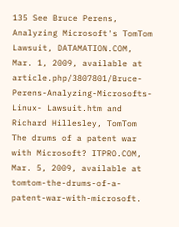135 See Bruce Perens, Analyzing Microsoft's TomTom Lawsuit, DATAMATION.COM, Mar. 1, 2009, available at article.php/3807801/Bruce-Perens-Analyzing-Microsofts-Linux- Lawsuit.htm and Richard Hillesley, TomTom The drums of a patent war with Microsoft? ITPRO.COM, Mar. 5, 2009, available at tomtom-the-drums-of-a-patent-war-with-microsoft.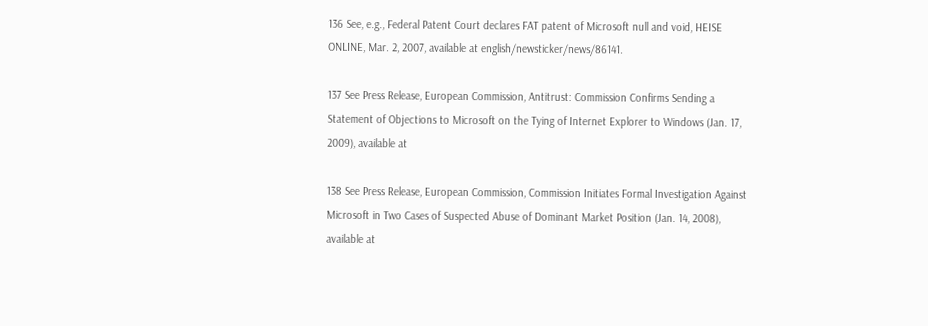136 See, e.g., Federal Patent Court declares FAT patent of Microsoft null and void, HEISE ONLINE, Mar. 2, 2007, available at english/newsticker/news/86141.

137 See Press Release, European Commission, Antitrust: Commission Confirms Sending a Statement of Objections to Microsoft on the Tying of Internet Explorer to Windows (Jan. 17, 2009), available at

138 See Press Release, European Commission, Commission Initiates Formal Investigation Against Microsoft in Two Cases of Suspected Abuse of Dominant Market Position (Jan. 14, 2008), available at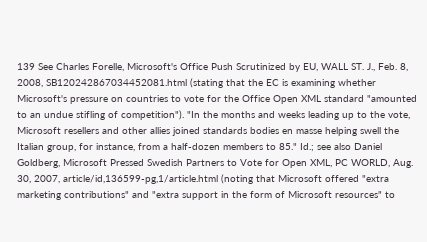139 See Charles Forelle, Microsoft's Office Push Scrutinized by EU, WALL ST. J., Feb. 8, 2008, SB120242867034452081.html (stating that the EC is examining whether Microsoft's pressure on countries to vote for the Office Open XML standard "amounted to an undue stifling of competition"). "In the months and weeks leading up to the vote, Microsoft resellers and other allies joined standards bodies en masse helping swell the Italian group, for instance, from a half-dozen members to 85." Id.; see also Daniel Goldberg, Microsoft Pressed Swedish Partners to Vote for Open XML, PC WORLD, Aug. 30, 2007, article/id,136599-pg,1/article.html (noting that Microsoft offered "extra marketing contributions" and "extra support in the form of Microsoft resources" to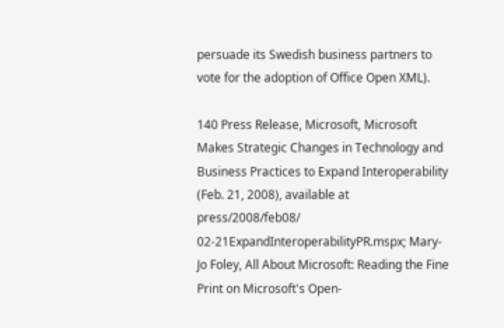persuade its Swedish business partners to vote for the adoption of Office Open XML).

140 Press Release, Microsoft, Microsoft Makes Strategic Changes in Technology and Business Practices to Expand Interoperability (Feb. 21, 2008), available at press/2008/feb08/ 02-21ExpandInteroperabilityPR.mspx; Mary-Jo Foley, All About Microsoft: Reading the Fine Print on Microsoft's Open-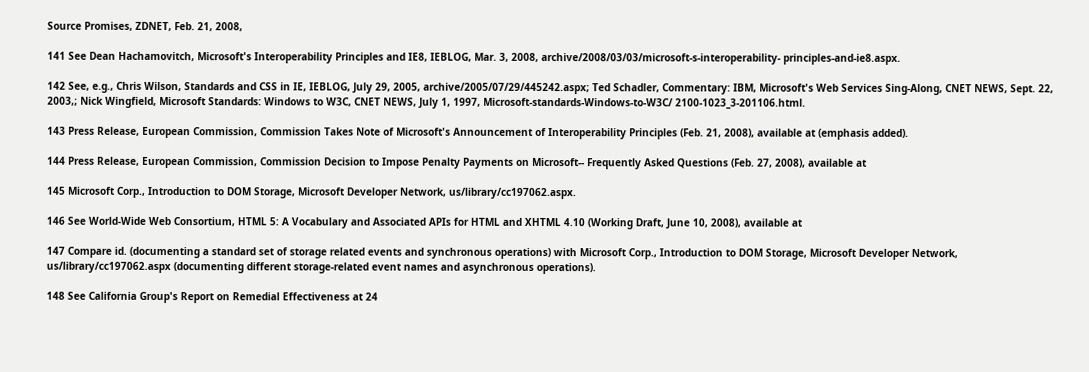Source Promises, ZDNET, Feb. 21, 2008,

141 See Dean Hachamovitch, Microsoft's Interoperability Principles and IE8, IEBLOG, Mar. 3, 2008, archive/2008/03/03/microsoft-s-interoperability- principles-and-ie8.aspx.

142 See, e.g., Chris Wilson, Standards and CSS in IE, IEBLOG, July 29, 2005, archive/2005/07/29/445242.aspx; Ted Schadler, Commentary: IBM, Microsoft's Web Services Sing-Along, CNET NEWS, Sept. 22, 2003,; Nick Wingfield, Microsoft Standards: Windows to W3C, CNET NEWS, July 1, 1997, Microsoft-standards-Windows-to-W3C/ 2100-1023_3-201106.html.

143 Press Release, European Commission, Commission Takes Note of Microsoft's Announcement of Interoperability Principles (Feb. 21, 2008), available at (emphasis added).

144 Press Release, European Commission, Commission Decision to Impose Penalty Payments on Microsoft-- Frequently Asked Questions (Feb. 27, 2008), available at

145 Microsoft Corp., Introduction to DOM Storage, Microsoft Developer Network, us/library/cc197062.aspx.

146 See World-Wide Web Consortium, HTML 5: A Vocabulary and Associated APIs for HTML and XHTML 4.10 (Working Draft, June 10, 2008), available at

147 Compare id. (documenting a standard set of storage related events and synchronous operations) with Microsoft Corp., Introduction to DOM Storage, Microsoft Developer Network, us/library/cc197062.aspx (documenting different storage-related event names and asynchronous operations).

148 See California Group's Report on Remedial Effectiveness at 24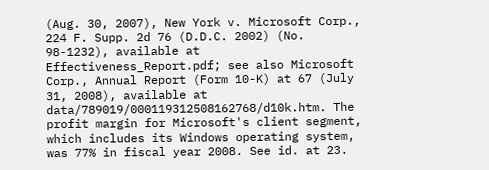(Aug. 30, 2007), New York v. Microsoft Corp., 224 F. Supp. 2d 76 (D.D.C. 2002) (No. 98-1232), available at Effectiveness_Report.pdf; see also Microsoft Corp., Annual Report (Form 10-K) at 67 (July 31, 2008), available at data/789019/000119312508162768/d10k.htm. The profit margin for Microsoft's client segment, which includes its Windows operating system, was 77% in fiscal year 2008. See id. at 23.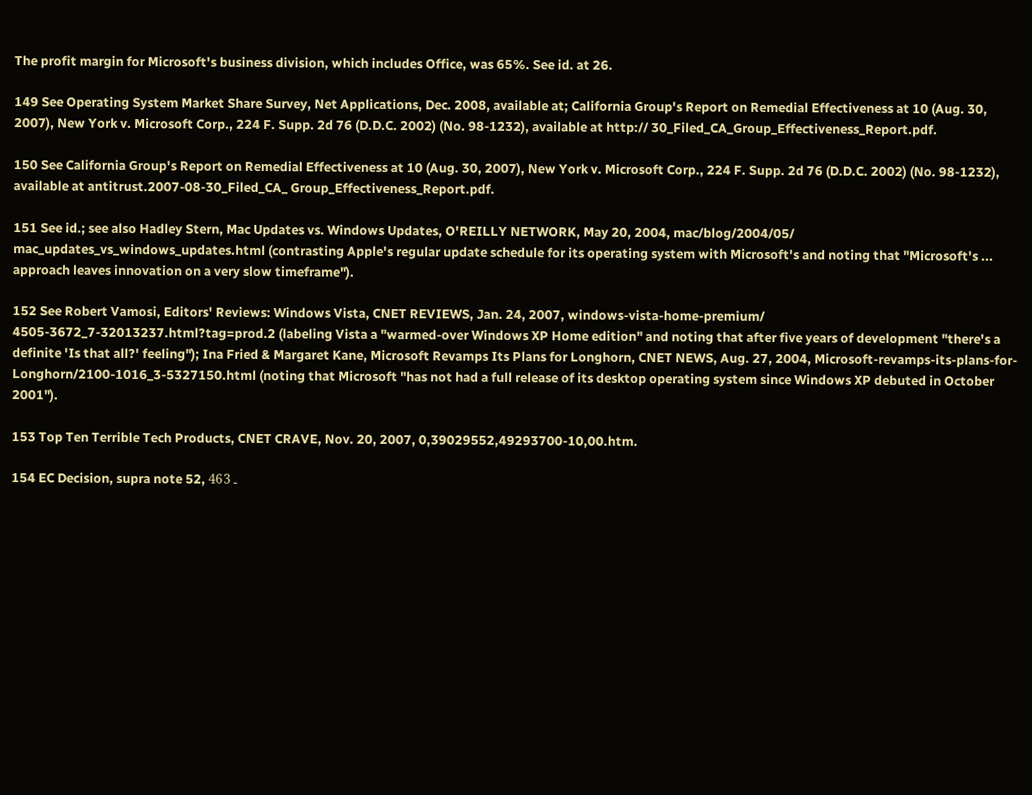The profit margin for Microsoft's business division, which includes Office, was 65%. See id. at 26.

149 See Operating System Market Share Survey, Net Applications, Dec. 2008, available at; California Group's Report on Remedial Effectiveness at 10 (Aug. 30, 2007), New York v. Microsoft Corp., 224 F. Supp. 2d 76 (D.D.C. 2002) (No. 98-1232), available at http:// 30_Filed_CA_Group_Effectiveness_Report.pdf.

150 See California Group's Report on Remedial Effectiveness at 10 (Aug. 30, 2007), New York v. Microsoft Corp., 224 F. Supp. 2d 76 (D.D.C. 2002) (No. 98-1232), available at antitrust.2007-08-30_Filed_CA_ Group_Effectiveness_Report.pdf.

151 See id.; see also Hadley Stern, Mac Updates vs. Windows Updates, O'REILLY NETWORK, May 20, 2004, mac/blog/2004/05/ mac_updates_vs_windows_updates.html (contrasting Apple's regular update schedule for its operating system with Microsoft's and noting that "Microsoft's ... approach leaves innovation on a very slow timeframe").

152 See Robert Vamosi, Editors' Reviews: Windows Vista, CNET REVIEWS, Jan. 24, 2007, windows-vista-home-premium/ 4505-3672_7-32013237.html?tag=prod.2 (labeling Vista a "warmed-over Windows XP Home edition" and noting that after five years of development "there's a definite 'Is that all?' feeling"); Ina Fried & Margaret Kane, Microsoft Revamps Its Plans for Longhorn, CNET NEWS, Aug. 27, 2004, Microsoft-revamps-its-plans-for- Longhorn/2100-1016_3-5327150.html (noting that Microsoft "has not had a full release of its desktop operating system since Windows XP debuted in October 2001").

153 Top Ten Terrible Tech Products, CNET CRAVE, Nov. 20, 2007, 0,39029552,49293700-10,00.htm.

154 EC Decision, supra note 52, ۦ 463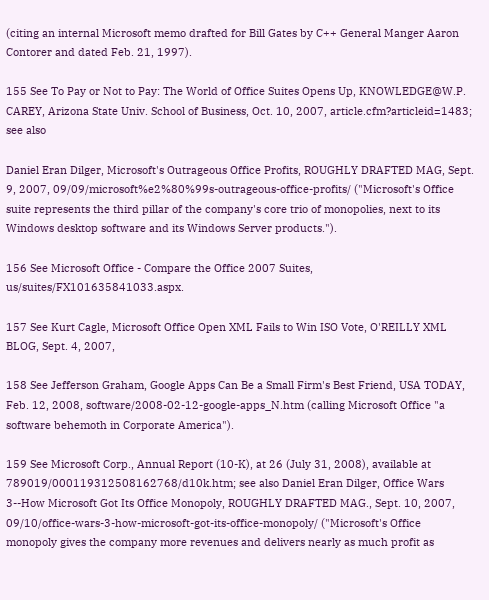(citing an internal Microsoft memo drafted for Bill Gates by C++ General Manger Aaron Contorer and dated Feb. 21, 1997).

155 See To Pay or Not to Pay: The World of Office Suites Opens Up, KNOWLEDGE@W.P. CAREY, Arizona State Univ. School of Business, Oct. 10, 2007, article.cfm?articleid=1483; see also

Daniel Eran Dilger, Microsoft's Outrageous Office Profits, ROUGHLY DRAFTED MAG, Sept. 9, 2007, 09/09/microsoft%e2%80%99s-outrageous-office-profits/ ("Microsoft's Office suite represents the third pillar of the company's core trio of monopolies, next to its Windows desktop software and its Windows Server products.").

156 See Microsoft Office - Compare the Office 2007 Suites, us/suites/FX101635841033.aspx.

157 See Kurt Cagle, Microsoft Office Open XML Fails to Win ISO Vote, O'REILLY XML BLOG, Sept. 4, 2007,

158 See Jefferson Graham, Google Apps Can Be a Small Firm's Best Friend, USA TODAY, Feb. 12, 2008, software/2008-02-12-google-apps_N.htm (calling Microsoft Office "a software behemoth in Corporate America").

159 See Microsoft Corp., Annual Report (10-K), at 26 (July 31, 2008), available at 789019/000119312508162768/d10k.htm; see also Daniel Eran Dilger, Office Wars 3--How Microsoft Got Its Office Monopoly, ROUGHLY DRAFTED MAG., Sept. 10, 2007, 09/10/office-wars-3-how-microsoft-got-its-office-monopoly/ ("Microsoft's Office monopoly gives the company more revenues and delivers nearly as much profit as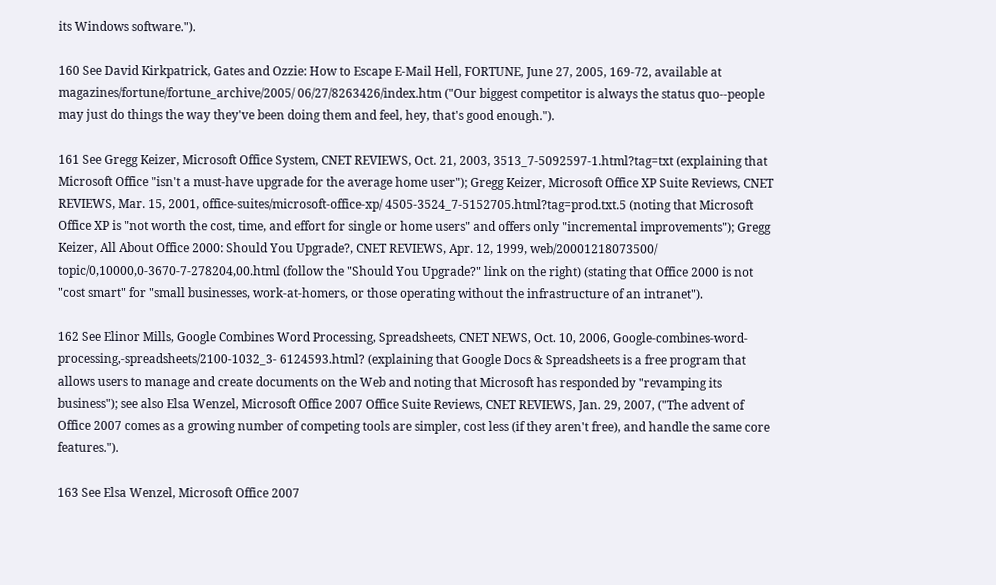its Windows software.").

160 See David Kirkpatrick, Gates and Ozzie: How to Escape E-Mail Hell, FORTUNE, June 27, 2005, 169-72, available at magazines/fortune/fortune_archive/2005/ 06/27/8263426/index.htm ("Our biggest competitor is always the status quo--people may just do things the way they've been doing them and feel, hey, that's good enough.").

161 See Gregg Keizer, Microsoft Office System, CNET REVIEWS, Oct. 21, 2003, 3513_7-5092597-1.html?tag=txt (explaining that Microsoft Office "isn't a must-have upgrade for the average home user"); Gregg Keizer, Microsoft Office XP Suite Reviews, CNET REVIEWS, Mar. 15, 2001, office-suites/microsoft-office-xp/ 4505-3524_7-5152705.html?tag=prod.txt.5 (noting that Microsoft Office XP is "not worth the cost, time, and effort for single or home users" and offers only "incremental improvements"); Gregg Keizer, All About Office 2000: Should You Upgrade?, CNET REVIEWS, Apr. 12, 1999, web/20001218073500/ topic/0,10000,0-3670-7-278204,00.html (follow the "Should You Upgrade?" link on the right) (stating that Office 2000 is not "cost smart" for "small businesses, work-at-homers, or those operating without the infrastructure of an intranet").

162 See Elinor Mills, Google Combines Word Processing, Spreadsheets, CNET NEWS, Oct. 10, 2006, Google-combines-word-processing,-spreadsheets/2100-1032_3- 6124593.html? (explaining that Google Docs & Spreadsheets is a free program that allows users to manage and create documents on the Web and noting that Microsoft has responded by "revamping its business"); see also Elsa Wenzel, Microsoft Office 2007 Office Suite Reviews, CNET REVIEWS, Jan. 29, 2007, ("The advent of Office 2007 comes as a growing number of competing tools are simpler, cost less (if they aren't free), and handle the same core features.").

163 See Elsa Wenzel, Microsoft Office 2007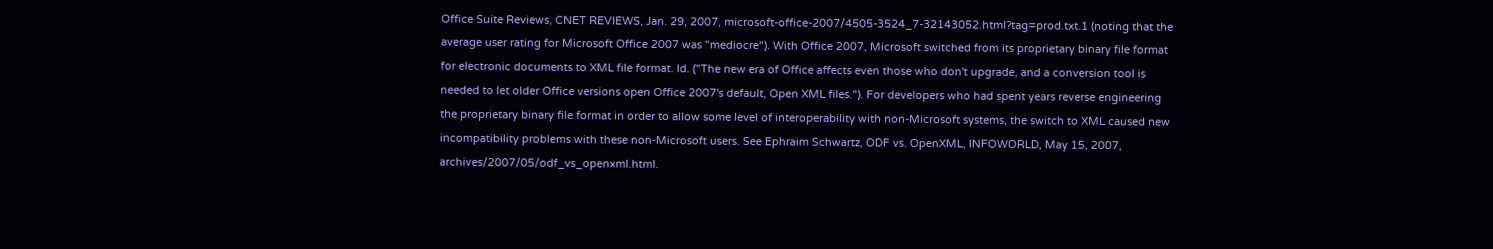Office Suite Reviews, CNET REVIEWS, Jan. 29, 2007, microsoft-office-2007/4505-3524_7-32143052.html?tag=prod.txt.1 (noting that the average user rating for Microsoft Office 2007 was "mediocre"). With Office 2007, Microsoft switched from its proprietary binary file format for electronic documents to XML file format. Id. ("The new era of Office affects even those who don't upgrade, and a conversion tool is needed to let older Office versions open Office 2007's default, Open XML files."). For developers who had spent years reverse engineering the proprietary binary file format in order to allow some level of interoperability with non-Microsoft systems, the switch to XML caused new incompatibility problems with these non-Microsoft users. See Ephraim Schwartz, ODF vs. OpenXML, INFOWORLD, May 15, 2007, archives/2007/05/odf_vs_openxml.html.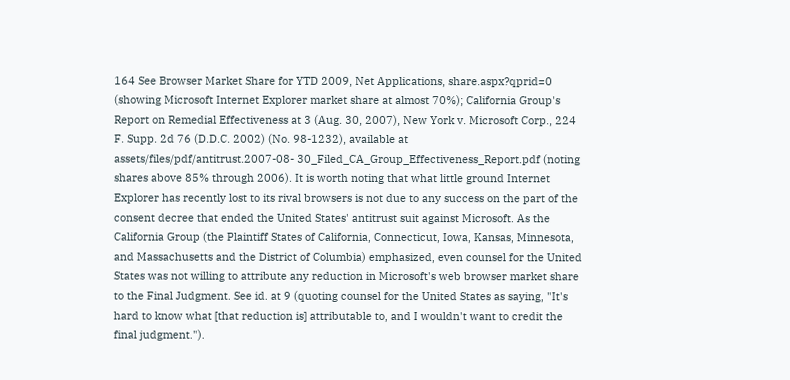164 See Browser Market Share for YTD 2009, Net Applications, share.aspx?qprid=0 (showing Microsoft Internet Explorer market share at almost 70%); California Group's Report on Remedial Effectiveness at 3 (Aug. 30, 2007), New York v. Microsoft Corp., 224 F. Supp. 2d 76 (D.D.C. 2002) (No. 98-1232), available at assets/files/pdf/antitrust.2007-08- 30_Filed_CA_Group_Effectiveness_Report.pdf (noting shares above 85% through 2006). It is worth noting that what little ground Internet Explorer has recently lost to its rival browsers is not due to any success on the part of the consent decree that ended the United States' antitrust suit against Microsoft. As the California Group (the Plaintiff States of California, Connecticut, Iowa, Kansas, Minnesota, and Massachusetts and the District of Columbia) emphasized, even counsel for the United States was not willing to attribute any reduction in Microsoft's web browser market share to the Final Judgment. See id. at 9 (quoting counsel for the United States as saying, "It's hard to know what [that reduction is] attributable to, and I wouldn't want to credit the final judgment.").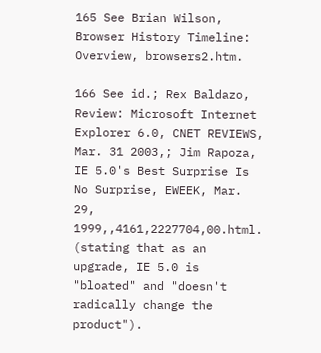165 See Brian Wilson, Browser History Timeline: Overview, browsers2.htm.

166 See id.; Rex Baldazo, Review: Microsoft Internet Explorer 6.0, CNET REVIEWS, Mar. 31 2003,; Jim Rapoza, IE 5.0's Best Surprise Is No Surprise, EWEEK, Mar. 29, 1999,,4161,2227704,00.html. (stating that as an upgrade, IE 5.0 is "bloated" and "doesn't radically change the product").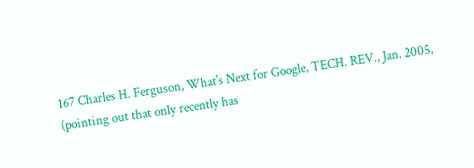167 Charles H. Ferguson, What's Next for Google, TECH. REV., Jan. 2005, (pointing out that only recently has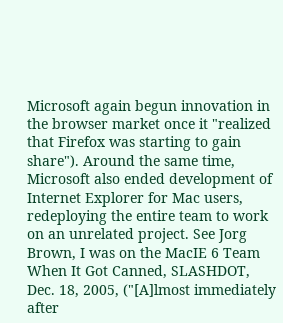Microsoft again begun innovation in the browser market once it "realized that Firefox was starting to gain share"). Around the same time, Microsoft also ended development of Internet Explorer for Mac users, redeploying the entire team to work on an unrelated project. See Jorg Brown, I was on the MacIE 6 Team When It Got Canned, SLASHDOT, Dec. 18, 2005, ("[A]lmost immediately after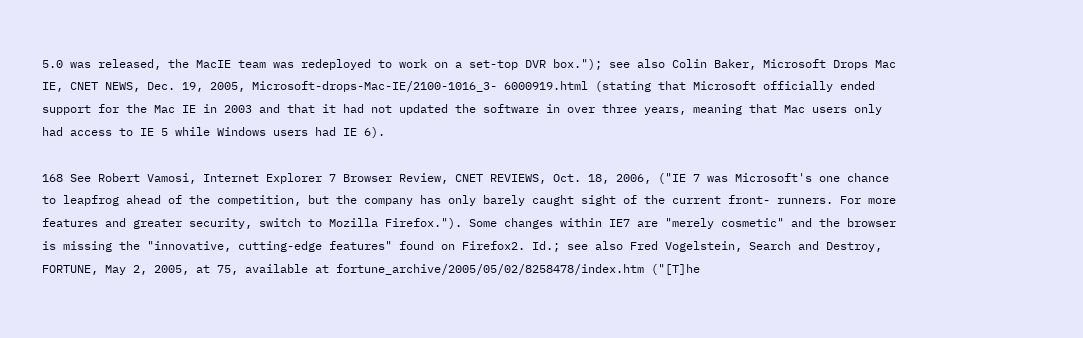5.0 was released, the MacIE team was redeployed to work on a set-top DVR box."); see also Colin Baker, Microsoft Drops Mac IE, CNET NEWS, Dec. 19, 2005, Microsoft-drops-Mac-IE/2100-1016_3- 6000919.html (stating that Microsoft officially ended support for the Mac IE in 2003 and that it had not updated the software in over three years, meaning that Mac users only had access to IE 5 while Windows users had IE 6).

168 See Robert Vamosi, Internet Explorer 7 Browser Review, CNET REVIEWS, Oct. 18, 2006, ("IE 7 was Microsoft's one chance to leapfrog ahead of the competition, but the company has only barely caught sight of the current front- runners. For more features and greater security, switch to Mozilla Firefox."). Some changes within IE7 are "merely cosmetic" and the browser is missing the "innovative, cutting-edge features" found on Firefox2. Id.; see also Fred Vogelstein, Search and Destroy, FORTUNE, May 2, 2005, at 75, available at fortune_archive/2005/05/02/8258478/index.htm ("[T]he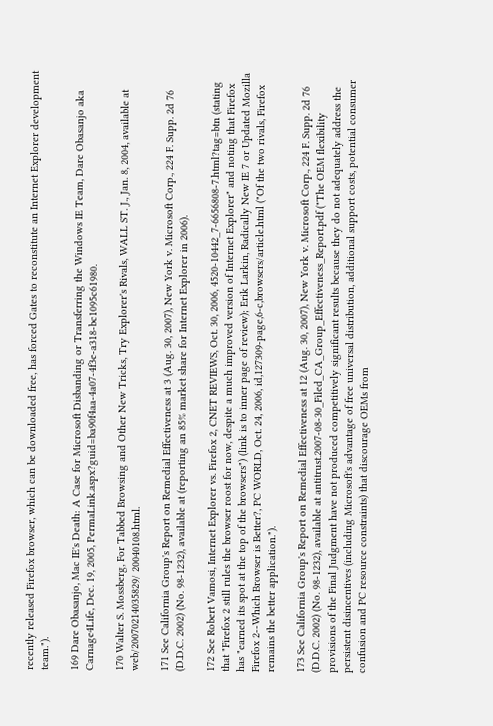recently released Firefox browser, which can be downloaded free, has forced Gates to reconstitute an Internet Explorer development team.").

169 Dare Obasanjo, Mac IE's Death: A Case for Microsoft Disbanding or Transferring the Windows IE Team, Dare Obasanjo aka Carnage4Life, Dec. 19, 2005, PermaLink.aspx?guid=ba90f4aa-4a07-4f3e-a318-bc1095c61980.

170 Walter S. Mossberg, For Tabbed Browsing and Other New Tricks, Try Explorer's Rivals, WALL ST. J., Jan. 8, 2004, available at web/20070214035829/ 20040108.html.

171 See California Group's Report on Remedial Effectiveness at 3 (Aug. 30, 2007), New York v. Microsoft Corp., 224 F. Supp. 2d 76 (D.D.C. 2002) (No. 98-1232), available at (reporting an 85% market share for Internet Explorer in 2006).

172 See Robert Vamosi, Internet Explorer vs. Firefox 2, CNET REVIEWS, Oct. 30, 2006, 4520-10442_7-6656808-7.html?tag=btn (stating that "Firefox 2 still rules the browser roost for now, despite a much improved version of Internet Explorer" and noting that Firefox has "earned its spot at the top of the browsers") (link is to inner page of review); Erik Larkin, Radically New IE 7 or Updated Mozilla Firefox 2--Which Browser is Better?, PC WORLD, Oct. 24, 2006, id,127309-page,6-c,browsers/article.html ("Of the two rivals, Firefox remains the better application.").

173 See California Group's Report on Remedial Effectiveness at 12 (Aug. 30, 2007), New York v. Microsoft Corp., 224 F. Supp. 2d 76 (D.D.C. 2002) (No. 98-1232), available at antitrust.2007-08-30_Filed_CA_Group_Effectiveness_Report.pdf ("The OEM flexibility provisions of the Final Judgment have not produced competitively significant results because they do not adequately address the persistent disincentives (including Microsoft's advantage of free universal distribution, additional support costs, potential consumer confusion and PC resource constraints) that discourage OEMs from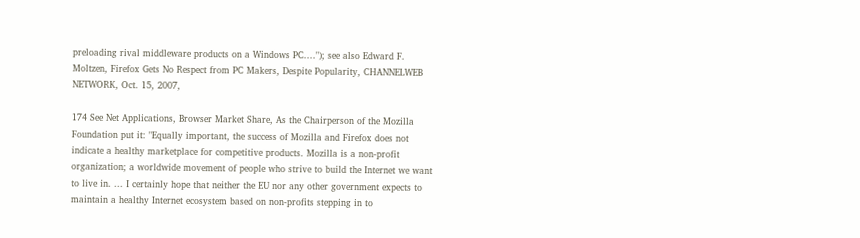preloading rival middleware products on a Windows PC...."); see also Edward F. Moltzen, Firefox Gets No Respect from PC Makers, Despite Popularity, CHANNELWEB NETWORK, Oct. 15, 2007,

174 See Net Applications, Browser Market Share, As the Chairperson of the Mozilla Foundation put it: "Equally important, the success of Mozilla and Firefox does not indicate a healthy marketplace for competitive products. Mozilla is a non-profit organization; a worldwide movement of people who strive to build the Internet we want to live in. ... I certainly hope that neither the EU nor any other government expects to maintain a healthy Internet ecosystem based on non-profits stepping in to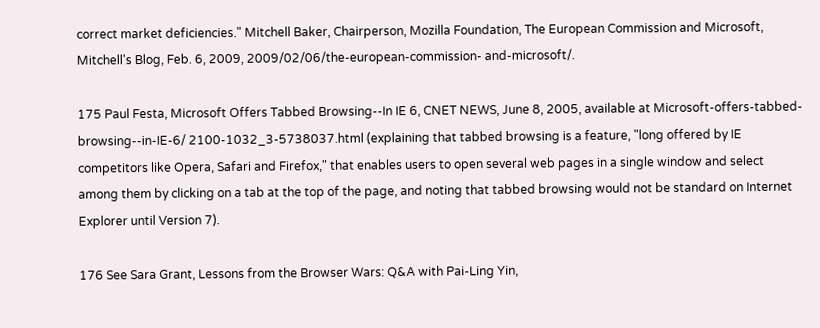correct market deficiencies." Mitchell Baker, Chairperson, Mozilla Foundation, The European Commission and Microsoft, Mitchell's Blog, Feb. 6, 2009, 2009/02/06/the-european-commission- and-microsoft/.

175 Paul Festa, Microsoft Offers Tabbed Browsing--In IE 6, CNET NEWS, June 8, 2005, available at Microsoft-offers-tabbed-browsing--in-IE-6/ 2100-1032_3-5738037.html (explaining that tabbed browsing is a feature, "long offered by IE competitors like Opera, Safari and Firefox," that enables users to open several web pages in a single window and select among them by clicking on a tab at the top of the page, and noting that tabbed browsing would not be standard on Internet Explorer until Version 7).

176 See Sara Grant, Lessons from the Browser Wars: Q&A with Pai-Ling Yin,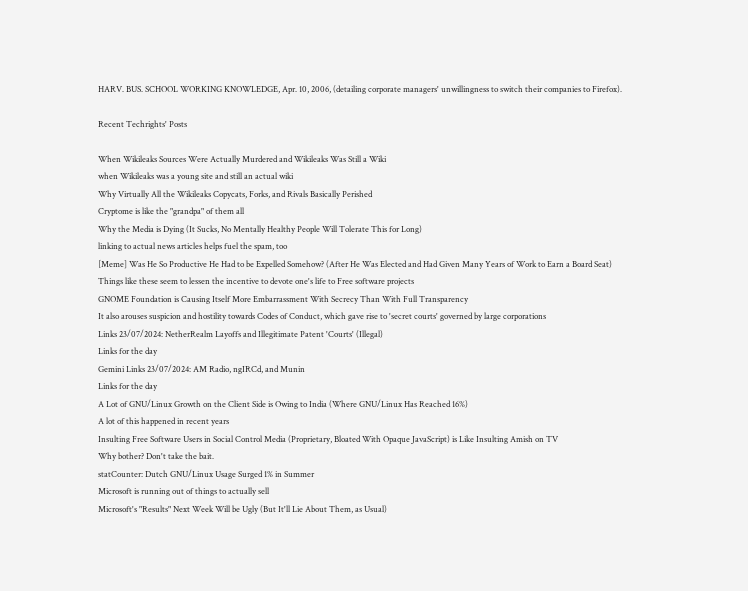HARV. BUS. SCHOOL WORKING KNOWLEDGE, Apr. 10, 2006, (detailing corporate managers' unwillingness to switch their companies to Firefox).

Recent Techrights' Posts

When Wikileaks Sources Were Actually Murdered and Wikileaks Was Still a Wiki
when Wikileaks was a young site and still an actual wiki
Why Virtually All the Wikileaks Copycats, Forks, and Rivals Basically Perished
Cryptome is like the "grandpa" of them all
Why the Media is Dying (It Sucks, No Mentally Healthy People Will Tolerate This for Long)
linking to actual news articles helps fuel the spam, too
[Meme] Was He So Productive He Had to be Expelled Somehow? (After He Was Elected and Had Given Many Years of Work to Earn a Board Seat)
Things like these seem to lessen the incentive to devote one's life to Free software projects
GNOME Foundation is Causing Itself More Embarrassment With Secrecy Than With Full Transparency
It also arouses suspicion and hostility towards Codes of Conduct, which gave rise to 'secret courts' governed by large corporations
Links 23/07/2024: NetherRealm Layoffs and Illegitimate Patent 'Courts' (Illegal)
Links for the day
Gemini Links 23/07/2024: AM Radio, ngIRCd, and Munin
Links for the day
A Lot of GNU/Linux Growth on the Client Side is Owing to India (Where GNU/Linux Has Reached 16%)
A lot of this happened in recent years
Insulting Free Software Users in Social Control Media (Proprietary, Bloated With Opaque JavaScript) is Like Insulting Amish on TV
Why bother? Don't take the bait.
statCounter: Dutch GNU/Linux Usage Surged 1% in Summer
Microsoft is running out of things to actually sell
Microsoft's "Results" Next Week Will be Ugly (But It'll Lie About Them, as Usual)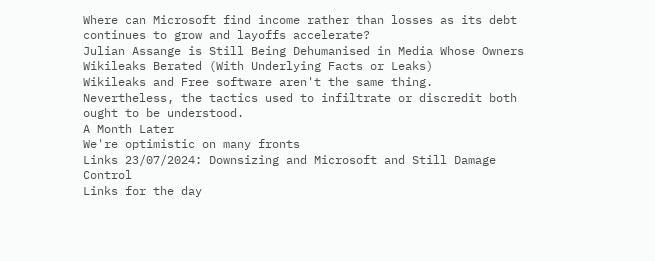Where can Microsoft find income rather than losses as its debt continues to grow and layoffs accelerate?
Julian Assange is Still Being Dehumanised in Media Whose Owners Wikileaks Berated (With Underlying Facts or Leaks)
Wikileaks and Free software aren't the same thing. Nevertheless, the tactics used to infiltrate or discredit both ought to be understood.
A Month Later
We're optimistic on many fronts
Links 23/07/2024: Downsizing and Microsoft and Still Damage Control
Links for the day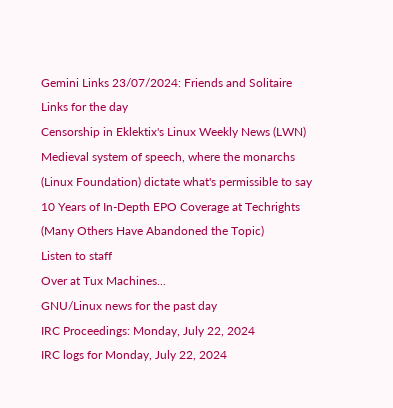Gemini Links 23/07/2024: Friends and Solitaire
Links for the day
Censorship in Eklektix's Linux Weekly News (LWN)
Medieval system of speech, where the monarchs (Linux Foundation) dictate what's permissible to say
10 Years of In-Depth EPO Coverage at Techrights (Many Others Have Abandoned the Topic)
Listen to staff
Over at Tux Machines...
GNU/Linux news for the past day
IRC Proceedings: Monday, July 22, 2024
IRC logs for Monday, July 22, 2024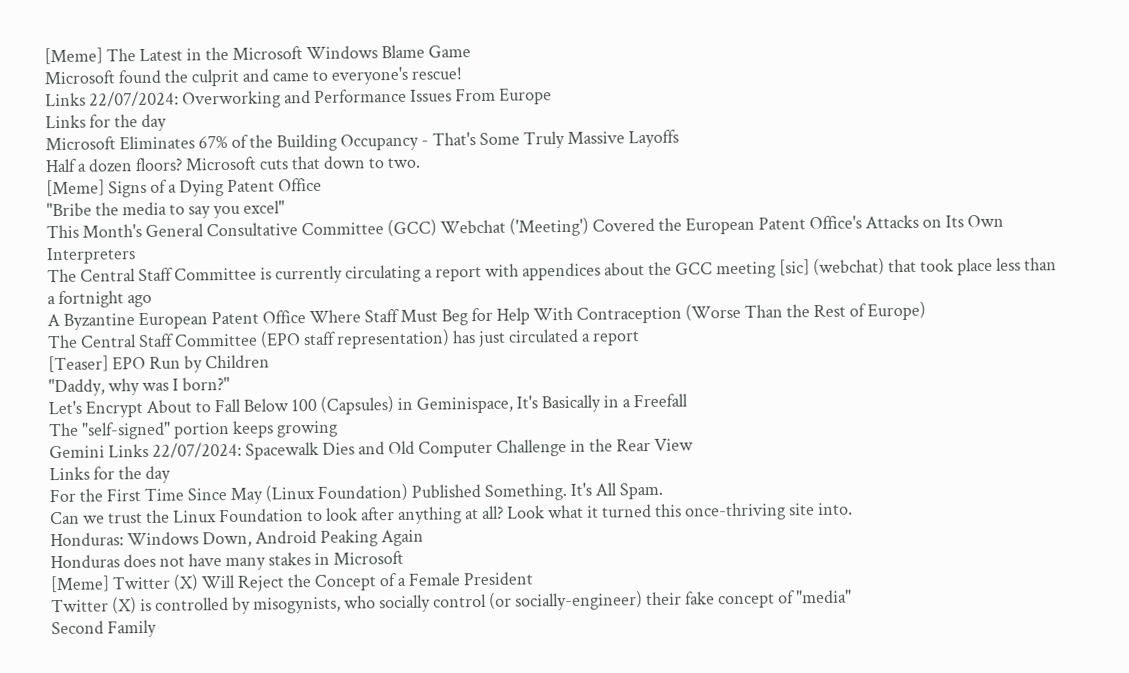[Meme] The Latest in the Microsoft Windows Blame Game
Microsoft found the culprit and came to everyone's rescue!
Links 22/07/2024: Overworking and Performance Issues From Europe
Links for the day
Microsoft Eliminates 67% of the Building Occupancy - That's Some Truly Massive Layoffs
Half a dozen floors? Microsoft cuts that down to two.
[Meme] Signs of a Dying Patent Office
"Bribe the media to say you excel"
This Month's General Consultative Committee (GCC) Webchat ('Meeting') Covered the European Patent Office's Attacks on Its Own Interpreters
The Central Staff Committee is currently circulating a report with appendices about the GCC meeting [sic] (webchat) that took place less than a fortnight ago
A Byzantine European Patent Office Where Staff Must Beg for Help With Contraception (Worse Than the Rest of Europe)
The Central Staff Committee (EPO staff representation) has just circulated a report
[Teaser] EPO Run by Children
"Daddy, why was I born?"
Let's Encrypt About to Fall Below 100 (Capsules) in Geminispace, It's Basically in a Freefall
The "self-signed" portion keeps growing
Gemini Links 22/07/2024: Spacewalk Dies and Old Computer Challenge in the Rear View
Links for the day
For the First Time Since May (Linux Foundation) Published Something. It's All Spam.
Can we trust the Linux Foundation to look after anything at all? Look what it turned this once-thriving site into.
Honduras: Windows Down, Android Peaking Again
Honduras does not have many stakes in Microsoft
[Meme] Twitter (X) Will Reject the Concept of a Female President
Twitter (X) is controlled by misogynists, who socially control (or socially-engineer) their fake concept of "media"
Second Family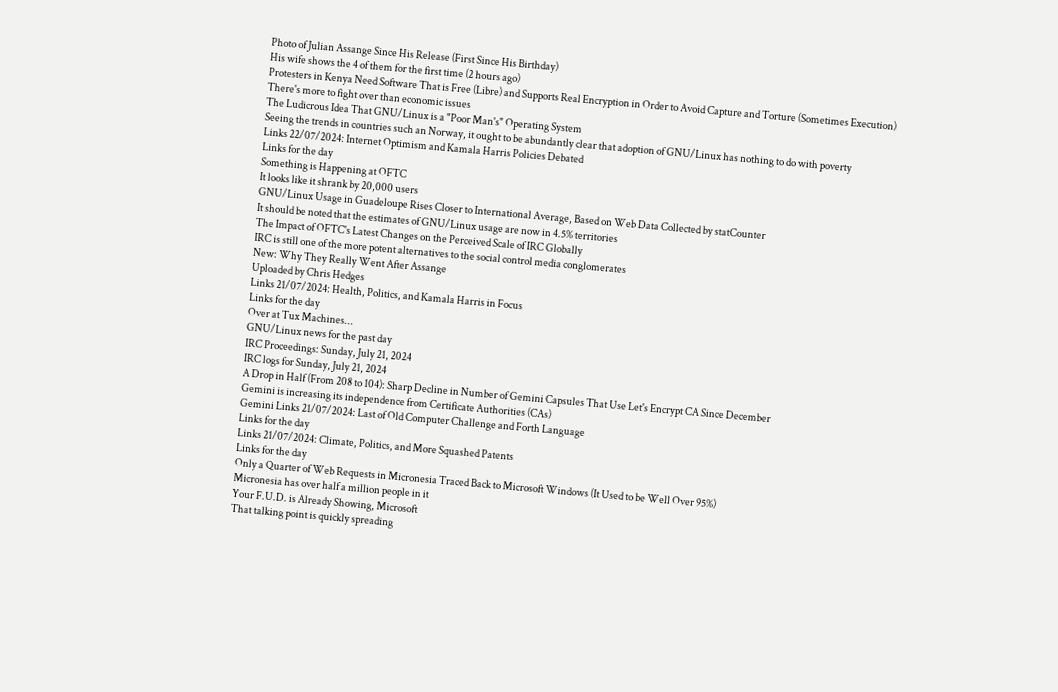Photo of Julian Assange Since His Release (First Since His Birthday)
His wife shows the 4 of them for the first time (2 hours ago)
Protesters in Kenya Need Software That is Free (Libre) and Supports Real Encryption in Order to Avoid Capture and Torture (Sometimes Execution)
There's more to fight over than economic issues
The Ludicrous Idea That GNU/Linux is a "Poor Man's" Operating System
Seeing the trends in countries such an Norway, it ought to be abundantly clear that adoption of GNU/Linux has nothing to do with poverty
Links 22/07/2024: Internet Optimism and Kamala Harris Policies Debated
Links for the day
Something is Happening at OFTC
It looks like it shrank by 20,000 users
GNU/Linux Usage in Guadeloupe Rises Closer to International Average, Based on Web Data Collected by statCounter
It should be noted that the estimates of GNU/Linux usage are now in 4.5% territories
The Impact of OFTC's Latest Changes on the Perceived Scale of IRC Globally
IRC is still one of the more potent alternatives to the social control media conglomerates
New: Why They Really Went After Assange
Uploaded by Chris Hedges
Links 21/07/2024: Health, Politics, and Kamala Harris in Focus
Links for the day
Over at Tux Machines...
GNU/Linux news for the past day
IRC Proceedings: Sunday, July 21, 2024
IRC logs for Sunday, July 21, 2024
A Drop in Half (From 208 to 104): Sharp Decline in Number of Gemini Capsules That Use Let's Encrypt CA Since December
Gemini is increasing its independence from Certificate Authorities (CAs)
Gemini Links 21/07/2024: Last of Old Computer Challenge and Forth Language
Links for the day
Links 21/07/2024: Climate, Politics, and More Squashed Patents
Links for the day
Only a Quarter of Web Requests in Micronesia Traced Back to Microsoft Windows (It Used to be Well Over 95%)
Micronesia has over half a million people in it
Your F.U.D. is Already Showing, Microsoft
That talking point is quickly spreading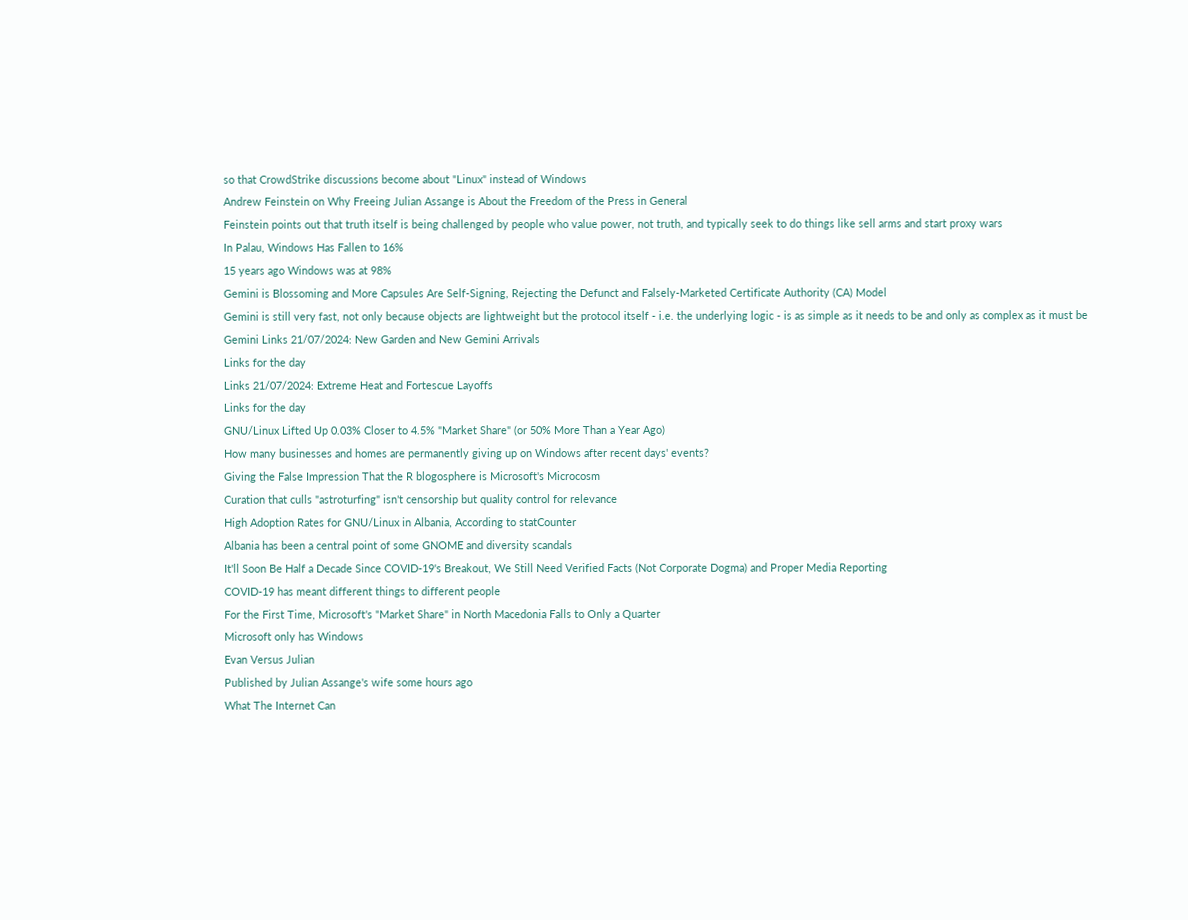so that CrowdStrike discussions become about "Linux" instead of Windows
Andrew Feinstein on Why Freeing Julian Assange is About the Freedom of the Press in General
Feinstein points out that truth itself is being challenged by people who value power, not truth, and typically seek to do things like sell arms and start proxy wars
In Palau, Windows Has Fallen to 16%
15 years ago Windows was at 98%
Gemini is Blossoming and More Capsules Are Self-Signing, Rejecting the Defunct and Falsely-Marketed Certificate Authority (CA) Model
Gemini is still very fast, not only because objects are lightweight but the protocol itself - i.e. the underlying logic - is as simple as it needs to be and only as complex as it must be
Gemini Links 21/07/2024: New Garden and New Gemini Arrivals
Links for the day
Links 21/07/2024: Extreme Heat and Fortescue Layoffs
Links for the day
GNU/Linux Lifted Up 0.03% Closer to 4.5% "Market Share" (or 50% More Than a Year Ago)
How many businesses and homes are permanently giving up on Windows after recent days' events?
Giving the False Impression That the R blogosphere is Microsoft's Microcosm
Curation that culls "astroturfing" isn't censorship but quality control for relevance
High Adoption Rates for GNU/Linux in Albania, According to statCounter
Albania has been a central point of some GNOME and diversity scandals
It'll Soon Be Half a Decade Since COVID-19's Breakout, We Still Need Verified Facts (Not Corporate Dogma) and Proper Media Reporting
COVID-19 has meant different things to different people
For the First Time, Microsoft's "Market Share" in North Macedonia Falls to Only a Quarter
Microsoft only has Windows
Evan Versus Julian
Published by Julian Assange's wife some hours ago
What The Internet Can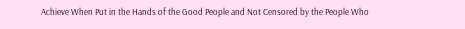Achieve When Put in the Hands of the Good People and Not Censored by the People Who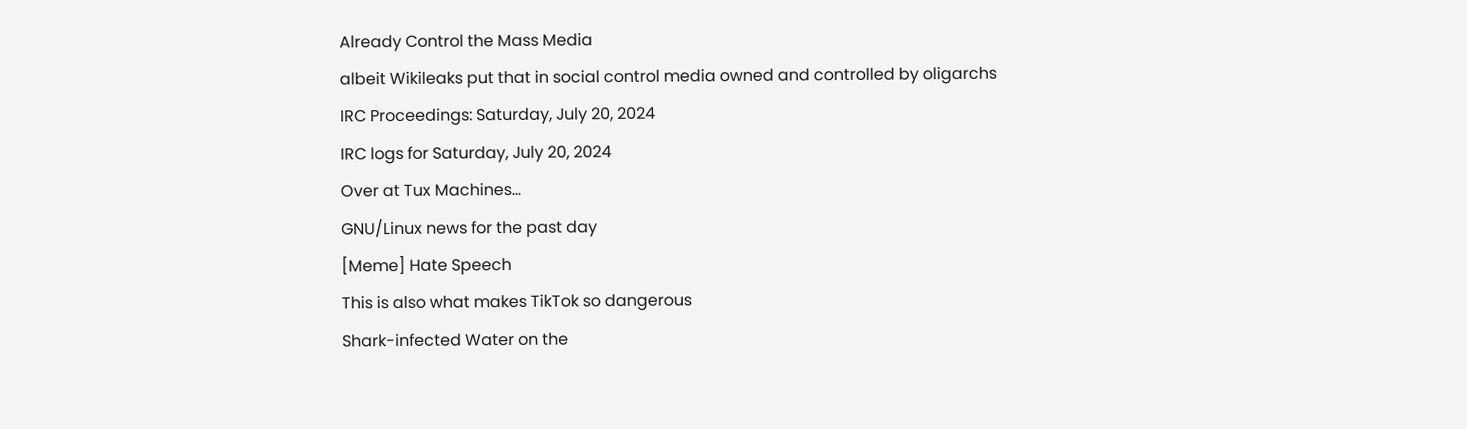Already Control the Mass Media
albeit Wikileaks put that in social control media owned and controlled by oligarchs
IRC Proceedings: Saturday, July 20, 2024
IRC logs for Saturday, July 20, 2024
Over at Tux Machines...
GNU/Linux news for the past day
[Meme] Hate Speech
This is also what makes TikTok so dangerous
Shark-infected Water on the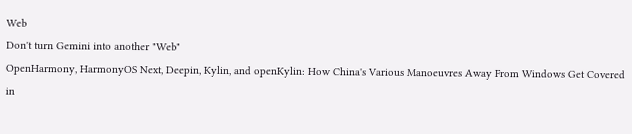Web
Don't turn Gemini into another "Web"
OpenHarmony, HarmonyOS Next, Deepin, Kylin, and openKylin: How China's Various Manoeuvres Away From Windows Get Covered in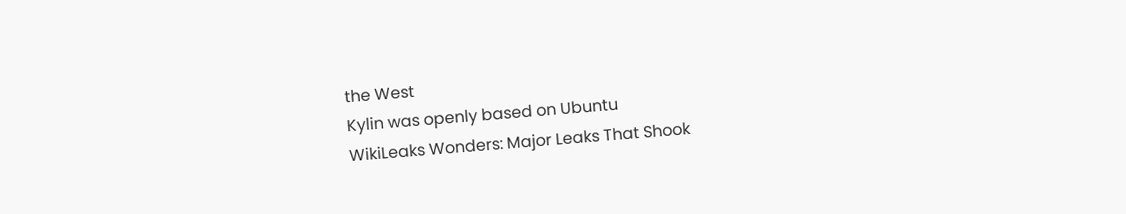the West
Kylin was openly based on Ubuntu
WikiLeaks Wonders: Major Leaks That Shook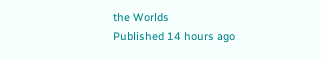the Worlds
Published 14 hours ago